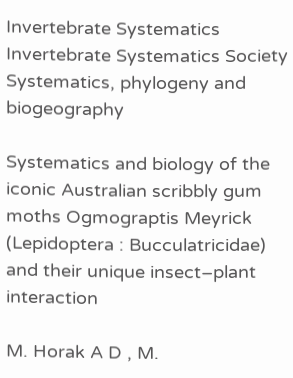Invertebrate Systematics Invertebrate Systematics Society
Systematics, phylogeny and biogeography

Systematics and biology of the iconic Australian scribbly gum moths Ogmograptis Meyrick (Lepidoptera : Bucculatricidae) and their unique insect–plant interaction

M. Horak A D , M.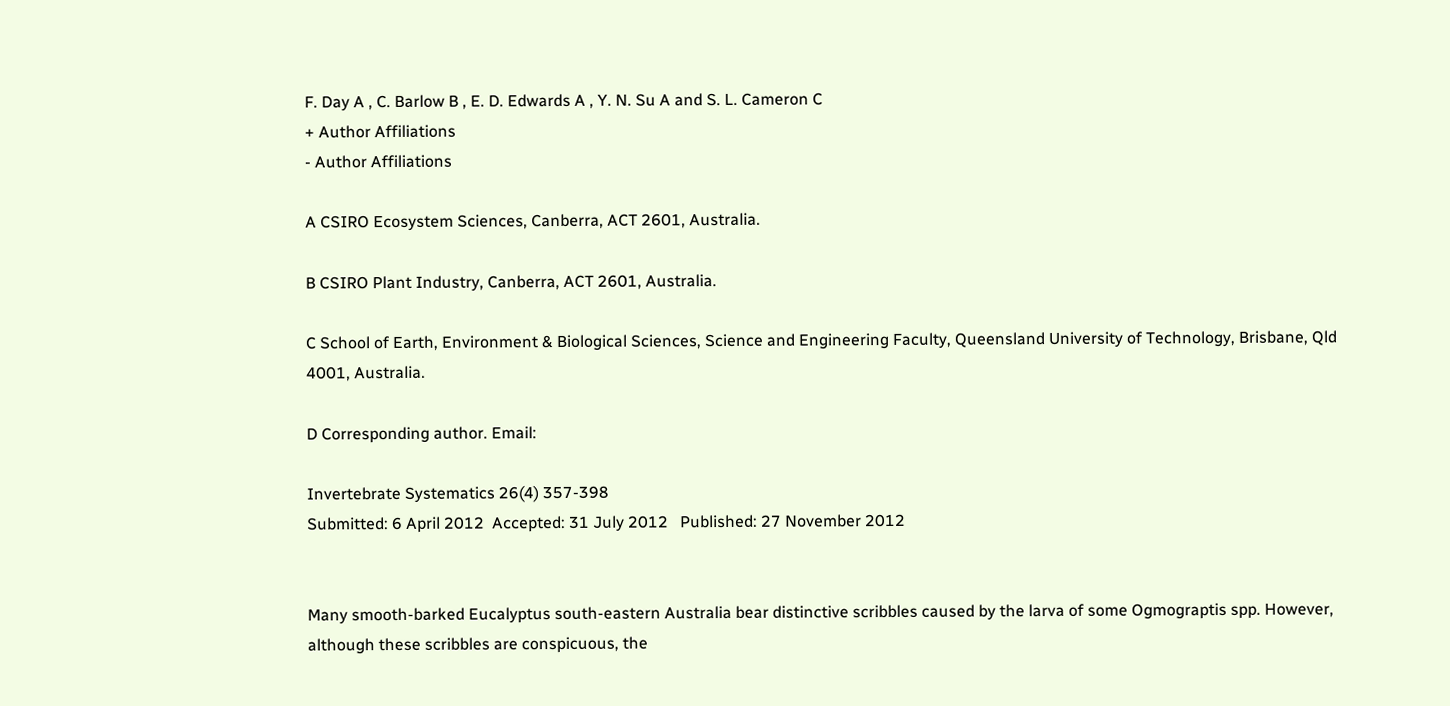F. Day A , C. Barlow B , E. D. Edwards A , Y. N. Su A and S. L. Cameron C
+ Author Affiliations
- Author Affiliations

A CSIRO Ecosystem Sciences, Canberra, ACT 2601, Australia.

B CSIRO Plant Industry, Canberra, ACT 2601, Australia.

C School of Earth, Environment & Biological Sciences, Science and Engineering Faculty, Queensland University of Technology, Brisbane, Qld 4001, Australia.

D Corresponding author. Email:

Invertebrate Systematics 26(4) 357-398
Submitted: 6 April 2012  Accepted: 31 July 2012   Published: 27 November 2012


Many smooth-barked Eucalyptus south-eastern Australia bear distinctive scribbles caused by the larva of some Ogmograptis spp. However, although these scribbles are conspicuous, the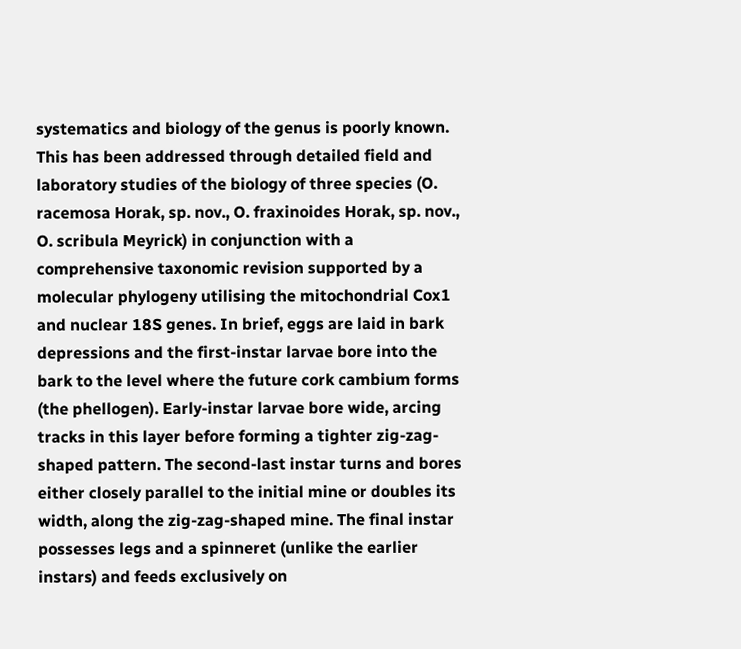systematics and biology of the genus is poorly known. This has been addressed through detailed field and laboratory studies of the biology of three species (O. racemosa Horak, sp. nov., O. fraxinoides Horak, sp. nov., O. scribula Meyrick) in conjunction with a comprehensive taxonomic revision supported by a molecular phylogeny utilising the mitochondrial Cox1 and nuclear 18S genes. In brief, eggs are laid in bark depressions and the first-instar larvae bore into the bark to the level where the future cork cambium forms (the phellogen). Early-instar larvae bore wide, arcing tracks in this layer before forming a tighter zig-zag-shaped pattern. The second-last instar turns and bores either closely parallel to the initial mine or doubles its width, along the zig-zag-shaped mine. The final instar possesses legs and a spinneret (unlike the earlier instars) and feeds exclusively on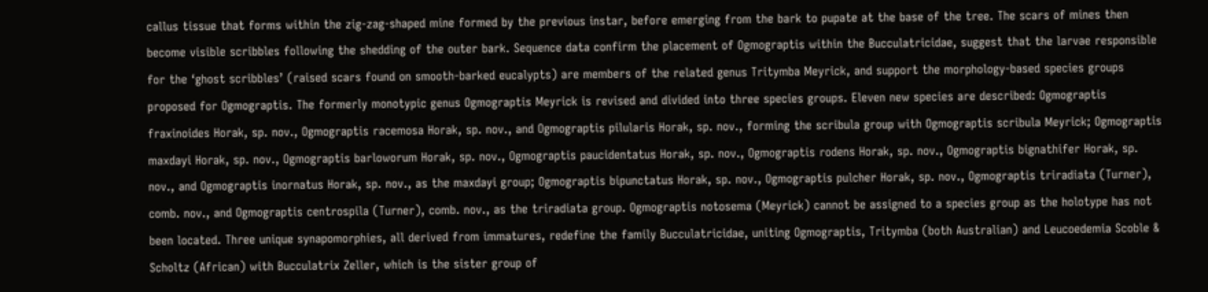callus tissue that forms within the zig-zag-shaped mine formed by the previous instar, before emerging from the bark to pupate at the base of the tree. The scars of mines then become visible scribbles following the shedding of the outer bark. Sequence data confirm the placement of Ogmograptis within the Bucculatricidae, suggest that the larvae responsible for the ‘ghost scribbles’ (raised scars found on smooth-barked eucalypts) are members of the related genus Tritymba Meyrick, and support the morphology-based species groups proposed for Ogmograptis. The formerly monotypic genus Ogmograptis Meyrick is revised and divided into three species groups. Eleven new species are described: Ogmograptis fraxinoides Horak, sp. nov., Ogmograptis racemosa Horak, sp. nov., and Ogmograptis pilularis Horak, sp. nov., forming the scribula group with Ogmograptis scribula Meyrick; Ogmograptis maxdayi Horak, sp. nov., Ogmograptis barloworum Horak, sp. nov., Ogmograptis paucidentatus Horak, sp. nov., Ogmograptis rodens Horak, sp. nov., Ogmograptis bignathifer Horak, sp. nov., and Ogmograptis inornatus Horak, sp. nov., as the maxdayi group; Ogmograptis bipunctatus Horak, sp. nov., Ogmograptis pulcher Horak, sp. nov., Ogmograptis triradiata (Turner), comb. nov., and Ogmograptis centrospila (Turner), comb. nov., as the triradiata group. Ogmograptis notosema (Meyrick) cannot be assigned to a species group as the holotype has not been located. Three unique synapomorphies, all derived from immatures, redefine the family Bucculatricidae, uniting Ogmograptis, Tritymba (both Australian) and Leucoedemia Scoble & Scholtz (African) with Bucculatrix Zeller, which is the sister group of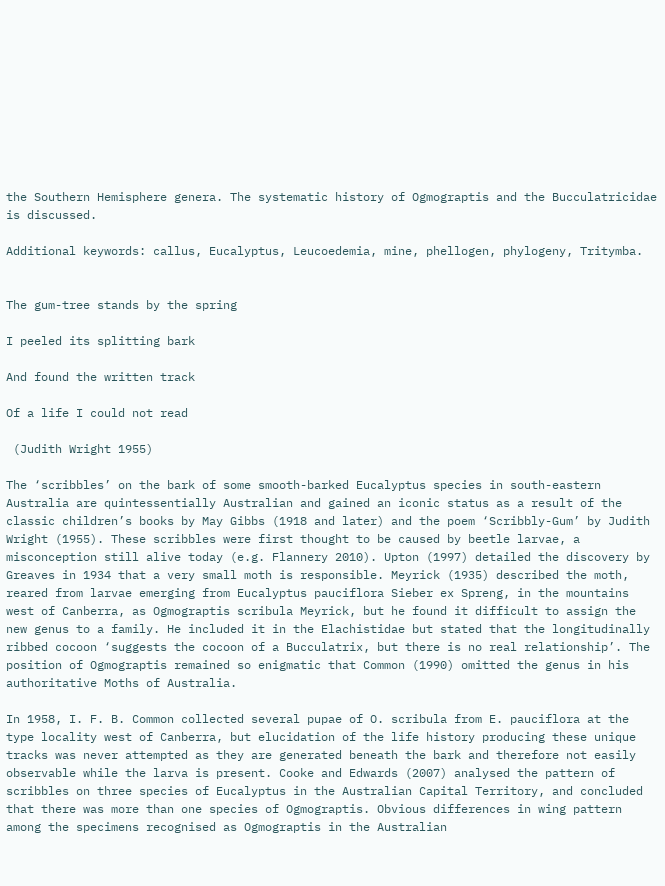the Southern Hemisphere genera. The systematic history of Ogmograptis and the Bucculatricidae is discussed.

Additional keywords: callus, Eucalyptus, Leucoedemia, mine, phellogen, phylogeny, Tritymba.


The gum-tree stands by the spring

I peeled its splitting bark

And found the written track

Of a life I could not read

 (Judith Wright 1955)

The ‘scribbles’ on the bark of some smooth-barked Eucalyptus species in south-eastern Australia are quintessentially Australian and gained an iconic status as a result of the classic children’s books by May Gibbs (1918 and later) and the poem ‘Scribbly-Gum’ by Judith Wright (1955). These scribbles were first thought to be caused by beetle larvae, a misconception still alive today (e.g. Flannery 2010). Upton (1997) detailed the discovery by Greaves in 1934 that a very small moth is responsible. Meyrick (1935) described the moth, reared from larvae emerging from Eucalyptus pauciflora Sieber ex Spreng, in the mountains west of Canberra, as Ogmograptis scribula Meyrick, but he found it difficult to assign the new genus to a family. He included it in the Elachistidae but stated that the longitudinally ribbed cocoon ‘suggests the cocoon of a Bucculatrix, but there is no real relationship’. The position of Ogmograptis remained so enigmatic that Common (1990) omitted the genus in his authoritative Moths of Australia.

In 1958, I. F. B. Common collected several pupae of O. scribula from E. pauciflora at the type locality west of Canberra, but elucidation of the life history producing these unique tracks was never attempted as they are generated beneath the bark and therefore not easily observable while the larva is present. Cooke and Edwards (2007) analysed the pattern of scribbles on three species of Eucalyptus in the Australian Capital Territory, and concluded that there was more than one species of Ogmograptis. Obvious differences in wing pattern among the specimens recognised as Ogmograptis in the Australian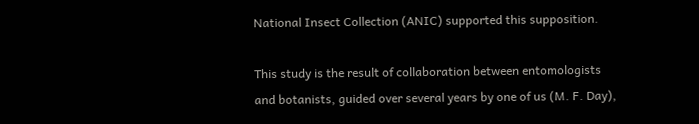National Insect Collection (ANIC) supported this supposition.

This study is the result of collaboration between entomologists and botanists, guided over several years by one of us (M. F. Day),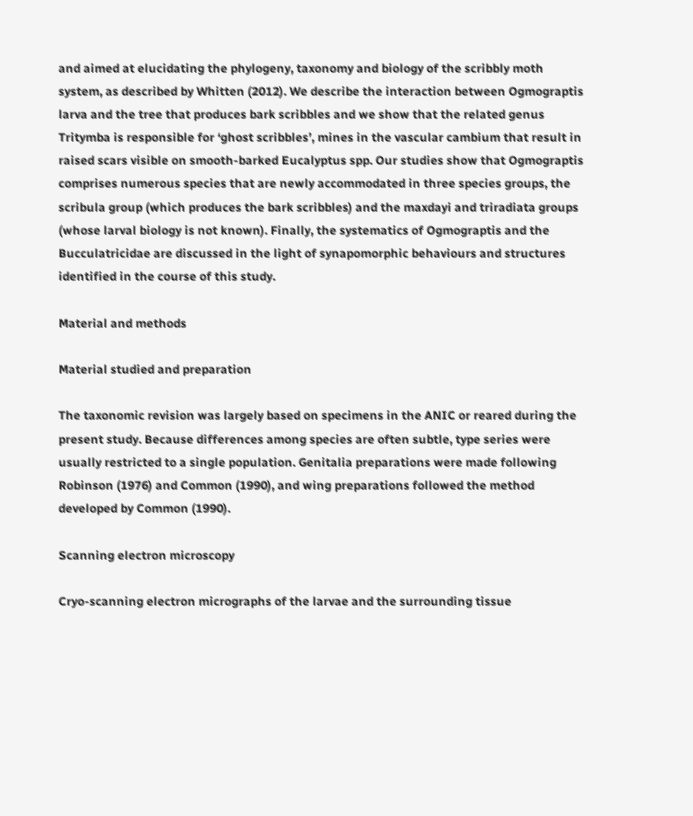and aimed at elucidating the phylogeny, taxonomy and biology of the scribbly moth system, as described by Whitten (2012). We describe the interaction between Ogmograptis larva and the tree that produces bark scribbles and we show that the related genus Tritymba is responsible for ‘ghost scribbles’, mines in the vascular cambium that result in raised scars visible on smooth-barked Eucalyptus spp. Our studies show that Ogmograptis comprises numerous species that are newly accommodated in three species groups, the scribula group (which produces the bark scribbles) and the maxdayi and triradiata groups (whose larval biology is not known). Finally, the systematics of Ogmograptis and the Bucculatricidae are discussed in the light of synapomorphic behaviours and structures identified in the course of this study.

Material and methods

Material studied and preparation

The taxonomic revision was largely based on specimens in the ANIC or reared during the present study. Because differences among species are often subtle, type series were usually restricted to a single population. Genitalia preparations were made following Robinson (1976) and Common (1990), and wing preparations followed the method developed by Common (1990).

Scanning electron microscopy

Cryo-scanning electron micrographs of the larvae and the surrounding tissue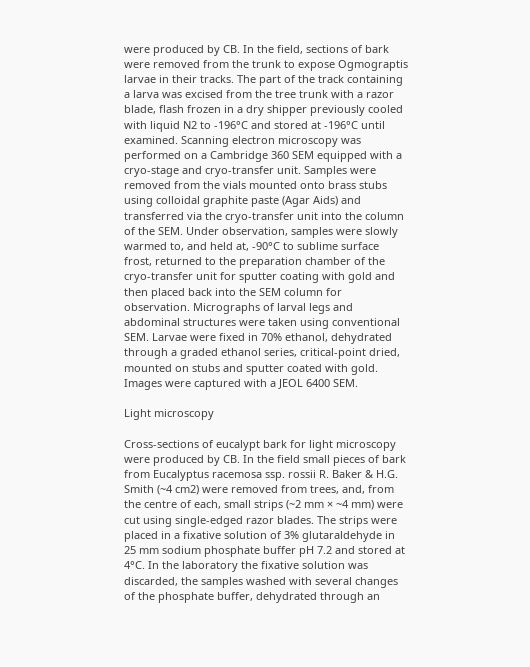were produced by CB. In the field, sections of bark were removed from the trunk to expose Ogmograptis larvae in their tracks. The part of the track containing a larva was excised from the tree trunk with a razor blade, flash frozen in a dry shipper previously cooled with liquid N2 to -196°C and stored at -196°C until examined. Scanning electron microscopy was performed on a Cambridge 360 SEM equipped with a cryo-stage and cryo-transfer unit. Samples were removed from the vials mounted onto brass stubs using colloidal graphite paste (Agar Aids) and transferred via the cryo-transfer unit into the column of the SEM. Under observation, samples were slowly warmed to, and held at, -90°C to sublime surface frost, returned to the preparation chamber of the cryo-transfer unit for sputter coating with gold and then placed back into the SEM column for observation. Micrographs of larval legs and abdominal structures were taken using conventional SEM. Larvae were fixed in 70% ethanol, dehydrated through a graded ethanol series, critical-point dried, mounted on stubs and sputter coated with gold. Images were captured with a JEOL 6400 SEM.

Light microscopy

Cross-sections of eucalypt bark for light microscopy were produced by CB. In the field small pieces of bark from Eucalyptus racemosa ssp. rossii R. Baker & H.G. Smith (~4 cm2) were removed from trees, and, from the centre of each, small strips (~2 mm × ~4 mm) were cut using single-edged razor blades. The strips were placed in a fixative solution of 3% glutaraldehyde in 25 mm sodium phosphate buffer pH 7.2 and stored at 4°C. In the laboratory the fixative solution was discarded, the samples washed with several changes of the phosphate buffer, dehydrated through an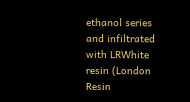ethanol series and infiltrated with LRWhite resin (London Resin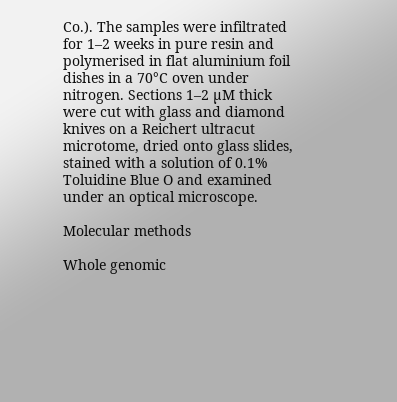Co.). The samples were infiltrated for 1–2 weeks in pure resin and polymerised in flat aluminium foil dishes in a 70°C oven under nitrogen. Sections 1–2 µM thick were cut with glass and diamond knives on a Reichert ultracut microtome, dried onto glass slides, stained with a solution of 0.1% Toluidine Blue O and examined under an optical microscope.

Molecular methods

Whole genomic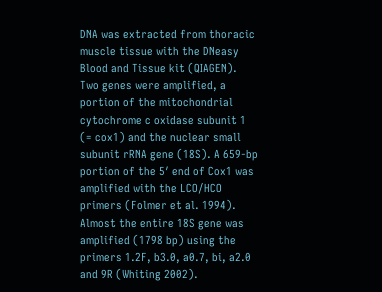DNA was extracted from thoracic muscle tissue with the DNeasy Blood and Tissue kit (QIAGEN). Two genes were amplified, a portion of the mitochondrial cytochrome c oxidase subunit 1 (= cox1) and the nuclear small subunit rRNA gene (18S). A 659-bp portion of the 5′ end of Cox1 was amplified with the LCO/HCO primers (Folmer et al. 1994). Almost the entire 18S gene was amplified (1798 bp) using the primers 1.2F, b3.0, a0.7, bi, a2.0 and 9R (Whiting 2002).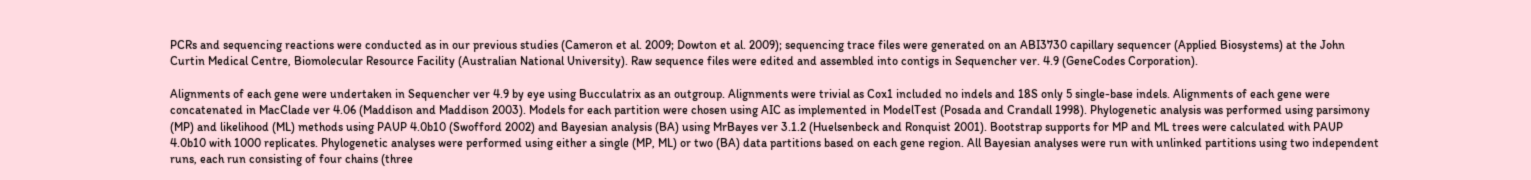PCRs and sequencing reactions were conducted as in our previous studies (Cameron et al. 2009; Dowton et al. 2009); sequencing trace files were generated on an ABI3730 capillary sequencer (Applied Biosystems) at the John Curtin Medical Centre, Biomolecular Resource Facility (Australian National University). Raw sequence files were edited and assembled into contigs in Sequencher ver. 4.9 (GeneCodes Corporation).

Alignments of each gene were undertaken in Sequencher ver 4.9 by eye using Bucculatrix as an outgroup. Alignments were trivial as Cox1 included no indels and 18S only 5 single-base indels. Alignments of each gene were concatenated in MacClade ver 4.06 (Maddison and Maddison 2003). Models for each partition were chosen using AIC as implemented in ModelTest (Posada and Crandall 1998). Phylogenetic analysis was performed using parsimony (MP) and likelihood (ML) methods using PAUP 4.0b10 (Swofford 2002) and Bayesian analysis (BA) using MrBayes ver 3.1.2 (Huelsenbeck and Ronquist 2001). Bootstrap supports for MP and ML trees were calculated with PAUP 4.0b10 with 1000 replicates. Phylogenetic analyses were performed using either a single (MP, ML) or two (BA) data partitions based on each gene region. All Bayesian analyses were run with unlinked partitions using two independent runs, each run consisting of four chains (three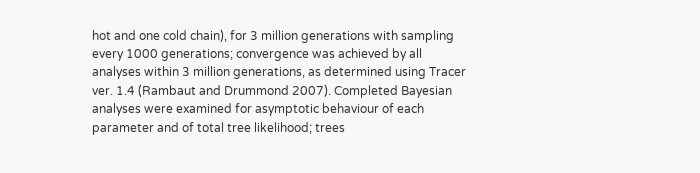hot and one cold chain), for 3 million generations with sampling every 1000 generations; convergence was achieved by all analyses within 3 million generations, as determined using Tracer ver. 1.4 (Rambaut and Drummond 2007). Completed Bayesian analyses were examined for asymptotic behaviour of each parameter and of total tree likelihood; trees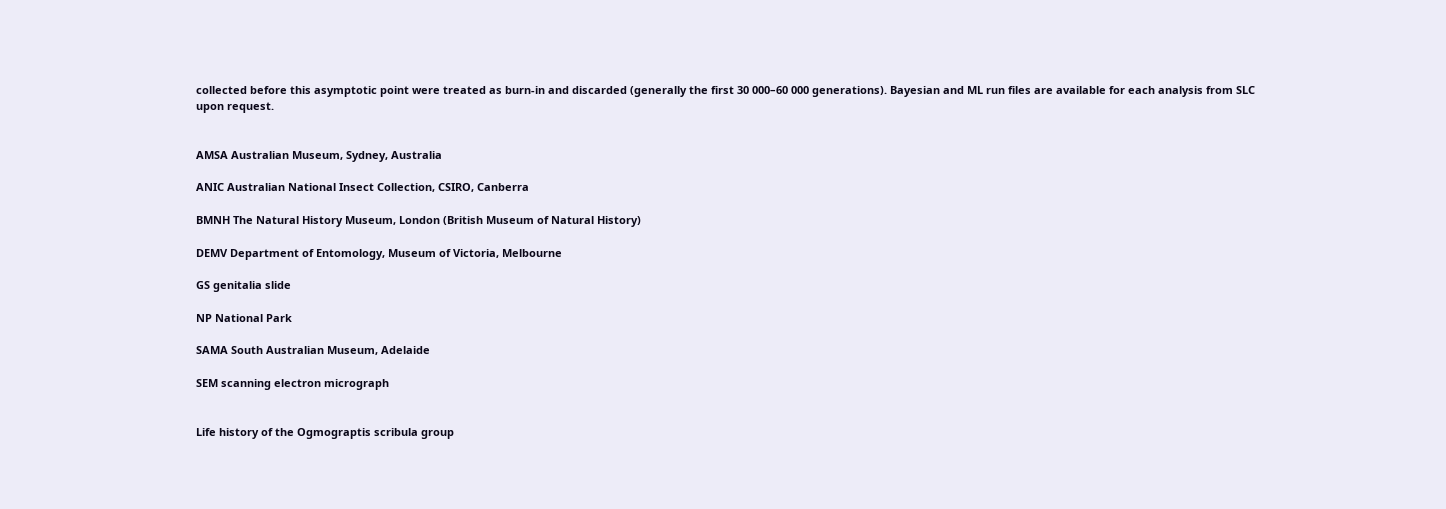collected before this asymptotic point were treated as burn-in and discarded (generally the first 30 000–60 000 generations). Bayesian and ML run files are available for each analysis from SLC upon request.


AMSA Australian Museum, Sydney, Australia

ANIC Australian National Insect Collection, CSIRO, Canberra

BMNH The Natural History Museum, London (British Museum of Natural History)

DEMV Department of Entomology, Museum of Victoria, Melbourne

GS genitalia slide

NP National Park

SAMA South Australian Museum, Adelaide

SEM scanning electron micrograph


Life history of the Ogmograptis scribula group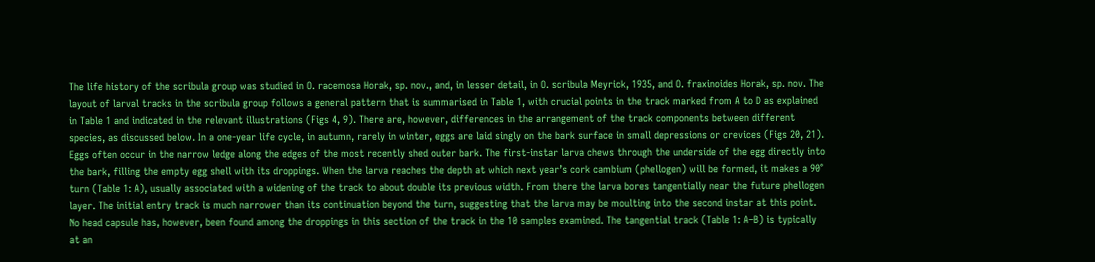The life history of the scribula group was studied in O. racemosa Horak, sp. nov., and, in lesser detail, in O. scribula Meyrick, 1935, and O. fraxinoides Horak, sp. nov. The layout of larval tracks in the scribula group follows a general pattern that is summarised in Table 1, with crucial points in the track marked from A to D as explained in Table 1 and indicated in the relevant illustrations (Figs 4, 9). There are, however, differences in the arrangement of the track components between different species, as discussed below. In a one-year life cycle, in autumn, rarely in winter, eggs are laid singly on the bark surface in small depressions or crevices (Figs 20, 21). Eggs often occur in the narrow ledge along the edges of the most recently shed outer bark. The first-instar larva chews through the underside of the egg directly into the bark, filling the empty egg shell with its droppings. When the larva reaches the depth at which next year’s cork cambium (phellogen) will be formed, it makes a 90° turn (Table 1: A), usually associated with a widening of the track to about double its previous width. From there the larva bores tangentially near the future phellogen layer. The initial entry track is much narrower than its continuation beyond the turn, suggesting that the larva may be moulting into the second instar at this point. No head capsule has, however, been found among the droppings in this section of the track in the 10 samples examined. The tangential track (Table 1: A–B) is typically at an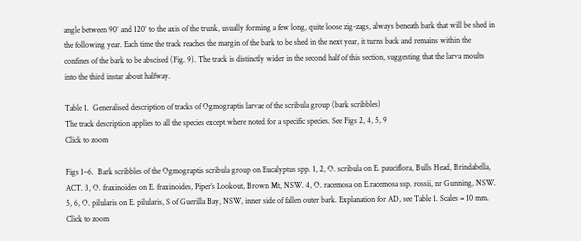angle between 90° and 120° to the axis of the trunk, usually forming a few long, quite loose zig-zags, always beneath bark that will be shed in the following year. Each time the track reaches the margin of the bark to be shed in the next year, it turns back and remains within the confines of the bark to be abscised (Fig. 9). The track is distinctly wider in the second half of this section, suggesting that the larva moults into the third instar about halfway.

Table 1.  Generalised description of tracks of Ogmograptis larvae of the scribula group (bark scribbles)
The track description applies to all the species except where noted for a specific species. See Figs 2, 4, 5, 9
Click to zoom

Figs 1–6.  Bark scribbles of the Ogmograptis scribula group on Eucalyptus spp. 1, 2, O. scribula on E. pauciflora, Bulls Head, Brindabella, ACT. 3, O. fraxinoides on E. fraxinoides, Piper’s Lookout, Brown Mt, NSW. 4, O. racemosa on E.racemosa ssp. rossii, nr Gunning, NSW. 5, 6, O. pilularis on E. pilularis, S of Guerilla Bay, NSW, inner side of fallen outer bark. Explanation for AD, see Table 1. Scales = 10 mm.
Click to zoom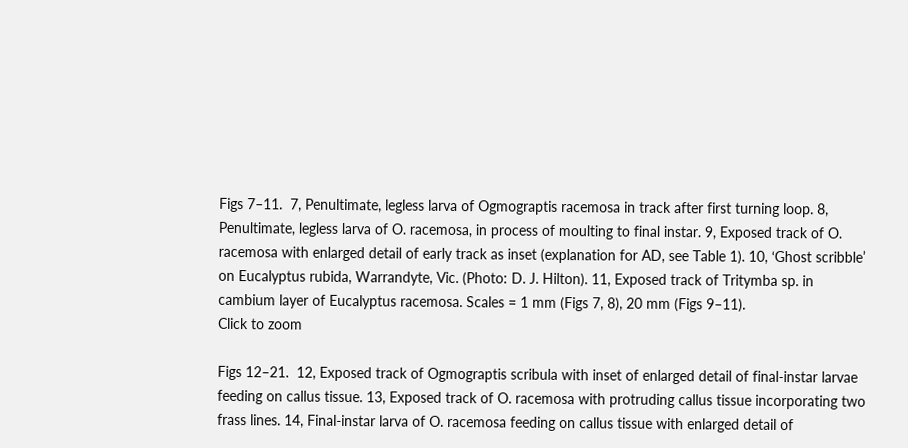Figs 7–11.  7, Penultimate, legless larva of Ogmograptis racemosa in track after first turning loop. 8, Penultimate, legless larva of O. racemosa, in process of moulting to final instar. 9, Exposed track of O. racemosa with enlarged detail of early track as inset (explanation for AD, see Table 1). 10, ‘Ghost scribble’ on Eucalyptus rubida, Warrandyte, Vic. (Photo: D. J. Hilton). 11, Exposed track of Tritymba sp. in cambium layer of Eucalyptus racemosa. Scales = 1 mm (Figs 7, 8), 20 mm (Figs 9–11).
Click to zoom

Figs 12–21.  12, Exposed track of Ogmograptis scribula with inset of enlarged detail of final-instar larvae feeding on callus tissue. 13, Exposed track of O. racemosa with protruding callus tissue incorporating two frass lines. 14, Final-instar larva of O. racemosa feeding on callus tissue with enlarged detail of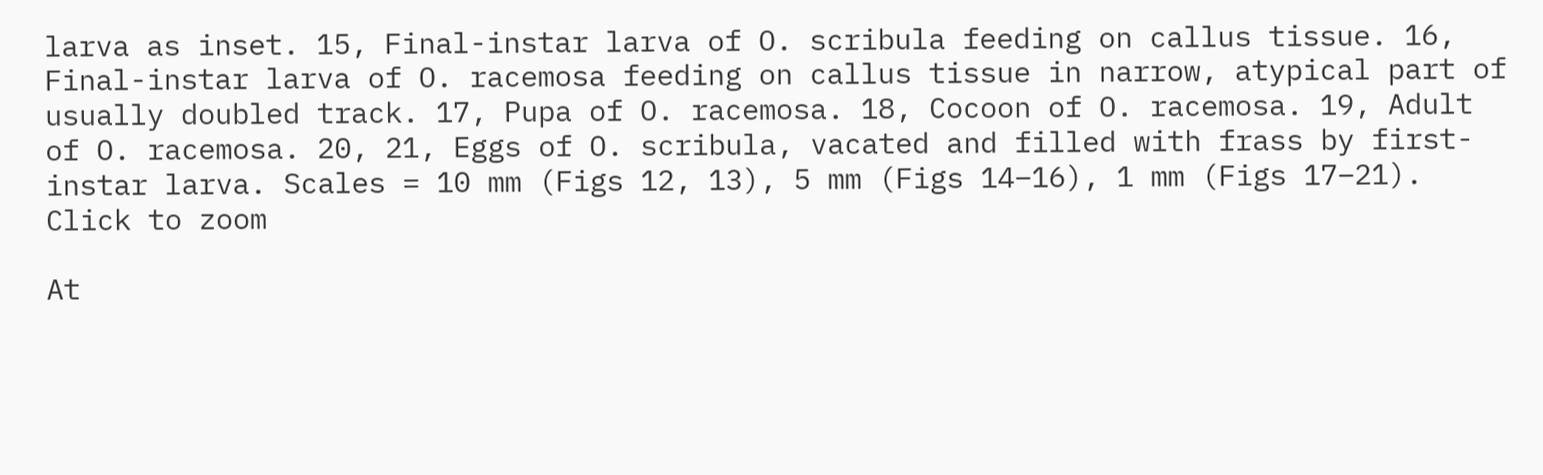larva as inset. 15, Final-instar larva of O. scribula feeding on callus tissue. 16, Final-instar larva of O. racemosa feeding on callus tissue in narrow, atypical part of usually doubled track. 17, Pupa of O. racemosa. 18, Cocoon of O. racemosa. 19, Adult of O. racemosa. 20, 21, Eggs of O. scribula, vacated and filled with frass by first-instar larva. Scales = 10 mm (Figs 12, 13), 5 mm (Figs 14–16), 1 mm (Figs 17–21).
Click to zoom

At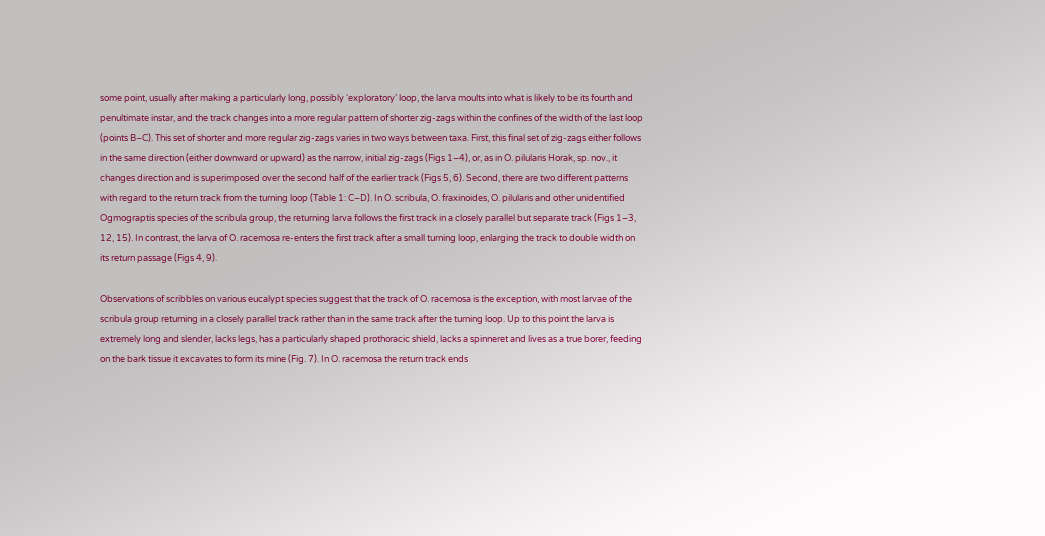some point, usually after making a particularly long, possibly ‘exploratory’ loop, the larva moults into what is likely to be its fourth and penultimate instar, and the track changes into a more regular pattern of shorter zig-zags within the confines of the width of the last loop (points B–C). This set of shorter and more regular zig-zags varies in two ways between taxa. First, this final set of zig-zags either follows in the same direction (either downward or upward) as the narrow, initial zig-zags (Figs 1–4), or, as in O. pilularis Horak, sp. nov., it changes direction and is superimposed over the second half of the earlier track (Figs 5, 6). Second, there are two different patterns with regard to the return track from the turning loop (Table 1: C–D). In O. scribula, O. fraxinoides, O. pilularis and other unidentified Ogmograptis species of the scribula group, the returning larva follows the first track in a closely parallel but separate track (Figs 1–3, 12, 15). In contrast, the larva of O. racemosa re-enters the first track after a small turning loop, enlarging the track to double width on its return passage (Figs 4, 9).

Observations of scribbles on various eucalypt species suggest that the track of O. racemosa is the exception, with most larvae of the scribula group returning in a closely parallel track rather than in the same track after the turning loop. Up to this point the larva is extremely long and slender, lacks legs, has a particularly shaped prothoracic shield, lacks a spinneret and lives as a true borer, feeding on the bark tissue it excavates to form its mine (Fig. 7). In O. racemosa the return track ends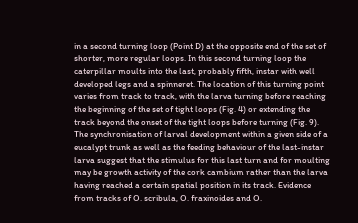in a second turning loop (Point D) at the opposite end of the set of shorter, more regular loops. In this second turning loop the caterpillar moults into the last, probably fifth, instar with well developed legs and a spinneret. The location of this turning point varies from track to track, with the larva turning before reaching the beginning of the set of tight loops (Fig. 4) or extending the track beyond the onset of the tight loops before turning (Fig. 9). The synchronisation of larval development within a given side of a eucalypt trunk as well as the feeding behaviour of the last-instar larva suggest that the stimulus for this last turn and for moulting may be growth activity of the cork cambium rather than the larva having reached a certain spatial position in its track. Evidence from tracks of O. scribula, O. fraxinoides and O.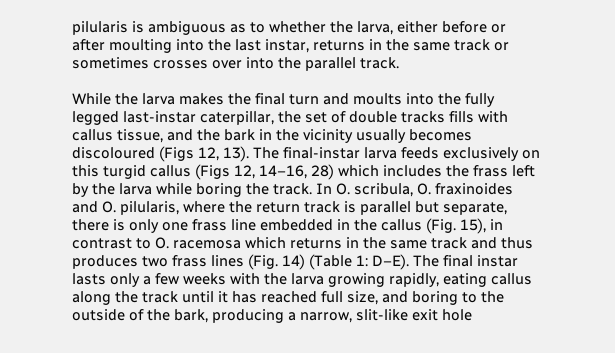pilularis is ambiguous as to whether the larva, either before or after moulting into the last instar, returns in the same track or sometimes crosses over into the parallel track.

While the larva makes the final turn and moults into the fully legged last-instar caterpillar, the set of double tracks fills with callus tissue, and the bark in the vicinity usually becomes discoloured (Figs 12, 13). The final-instar larva feeds exclusively on this turgid callus (Figs 12, 14–16, 28) which includes the frass left by the larva while boring the track. In O. scribula, O. fraxinoides and O. pilularis, where the return track is parallel but separate, there is only one frass line embedded in the callus (Fig. 15), in contrast to O. racemosa which returns in the same track and thus produces two frass lines (Fig. 14) (Table 1: D–E). The final instar lasts only a few weeks with the larva growing rapidly, eating callus along the track until it has reached full size, and boring to the outside of the bark, producing a narrow, slit-like exit hole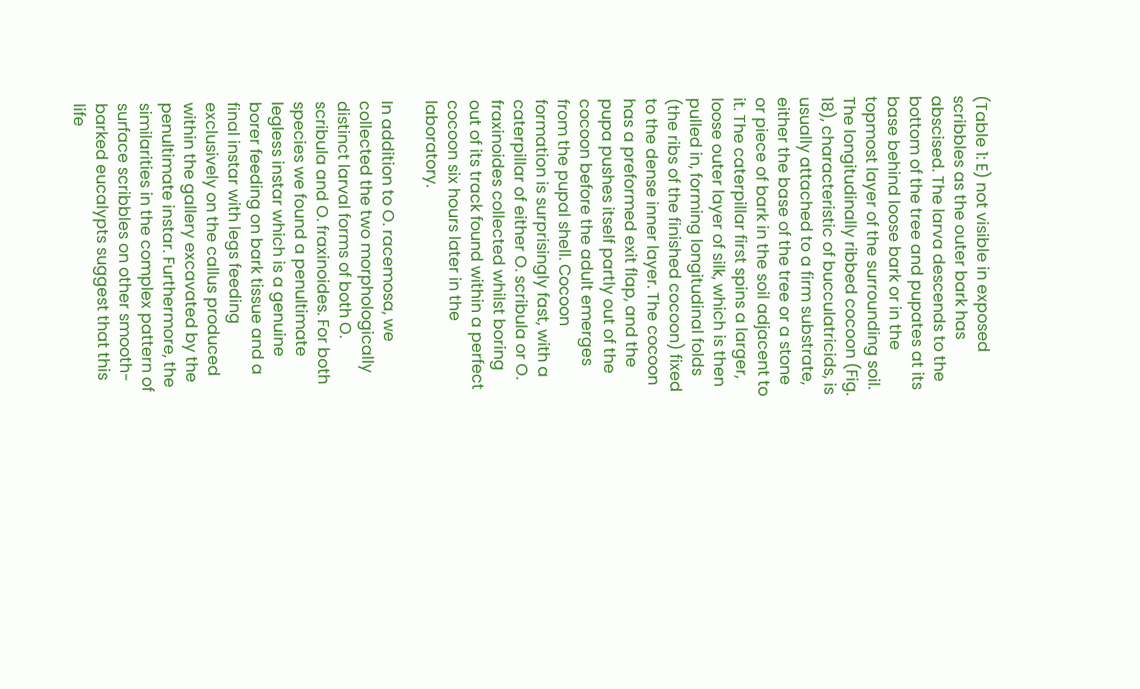(Table 1: E) not visible in exposed scribbles as the outer bark has abscised. The larva descends to the bottom of the tree and pupates at its base behind loose bark or in the topmost layer of the surrounding soil. The longitudinally ribbed cocoon (Fig. 18), characteristic of bucculatricids, is usually attached to a firm substrate, either the base of the tree or a stone or piece of bark in the soil adjacent to it. The caterpillar first spins a larger, loose outer layer of silk, which is then pulled in, forming longitudinal folds (the ribs of the finished cocoon) fixed to the dense inner layer. The cocoon has a preformed exit flap, and the pupa pushes itself partly out of the cocoon before the adult emerges from the pupal shell. Cocoon formation is surprisingly fast, with a caterpillar of either O. scribula or O. fraxinoides collected whilst boring out of its track found within a perfect cocoon six hours later in the laboratory.

In addition to O. racemosa, we collected the two morphologically distinct larval forms of both O. scribula and O. fraxinoides. For both species we found a penultimate legless instar which is a genuine borer feeding on bark tissue and a final instar with legs feeding exclusively on the callus produced within the gallery excavated by the penultimate instar. Furthermore, the similarities in the complex pattern of surface scribbles on other smooth-barked eucalypts suggest that this life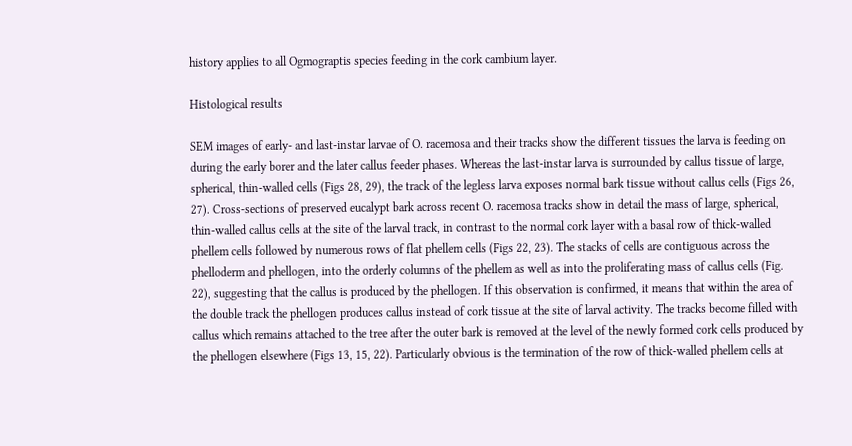history applies to all Ogmograptis species feeding in the cork cambium layer.

Histological results

SEM images of early- and last-instar larvae of O. racemosa and their tracks show the different tissues the larva is feeding on during the early borer and the later callus feeder phases. Whereas the last-instar larva is surrounded by callus tissue of large, spherical, thin-walled cells (Figs 28, 29), the track of the legless larva exposes normal bark tissue without callus cells (Figs 26, 27). Cross-sections of preserved eucalypt bark across recent O. racemosa tracks show in detail the mass of large, spherical, thin-walled callus cells at the site of the larval track, in contrast to the normal cork layer with a basal row of thick-walled phellem cells followed by numerous rows of flat phellem cells (Figs 22, 23). The stacks of cells are contiguous across the phelloderm and phellogen, into the orderly columns of the phellem as well as into the proliferating mass of callus cells (Fig. 22), suggesting that the callus is produced by the phellogen. If this observation is confirmed, it means that within the area of the double track the phellogen produces callus instead of cork tissue at the site of larval activity. The tracks become filled with callus which remains attached to the tree after the outer bark is removed at the level of the newly formed cork cells produced by the phellogen elsewhere (Figs 13, 15, 22). Particularly obvious is the termination of the row of thick-walled phellem cells at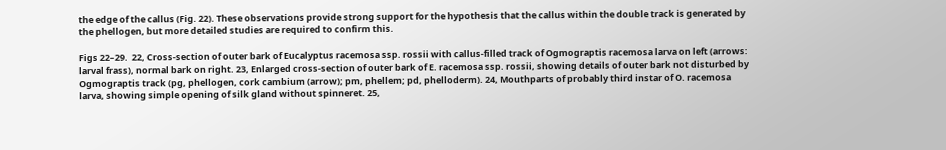the edge of the callus (Fig. 22). These observations provide strong support for the hypothesis that the callus within the double track is generated by the phellogen, but more detailed studies are required to confirm this.

Figs 22–29.  22, Cross-section of outer bark of Eucalyptus racemosa ssp. rossii with callus-filled track of Ogmograptis racemosa larva on left (arrows: larval frass), normal bark on right. 23, Enlarged cross-section of outer bark of E. racemosa ssp. rossii, showing details of outer bark not disturbed by Ogmograptis track (pg, phellogen, cork cambium (arrow); pm, phellem; pd, phelloderm). 24, Mouthparts of probably third instar of O. racemosa larva, showing simple opening of silk gland without spinneret. 25,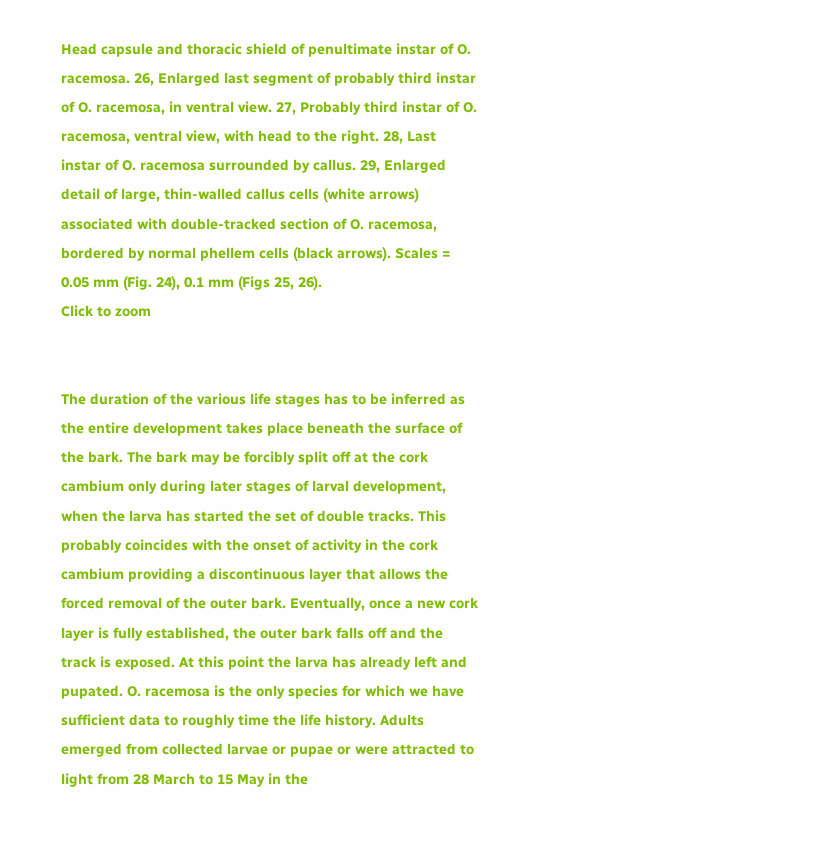Head capsule and thoracic shield of penultimate instar of O. racemosa. 26, Enlarged last segment of probably third instar of O. racemosa, in ventral view. 27, Probably third instar of O. racemosa, ventral view, with head to the right. 28, Last instar of O. racemosa surrounded by callus. 29, Enlarged detail of large, thin-walled callus cells (white arrows) associated with double-tracked section of O. racemosa, bordered by normal phellem cells (black arrows). Scales = 0.05 mm (Fig. 24), 0.1 mm (Figs 25, 26).
Click to zoom


The duration of the various life stages has to be inferred as the entire development takes place beneath the surface of the bark. The bark may be forcibly split off at the cork cambium only during later stages of larval development, when the larva has started the set of double tracks. This probably coincides with the onset of activity in the cork cambium providing a discontinuous layer that allows the forced removal of the outer bark. Eventually, once a new cork layer is fully established, the outer bark falls off and the track is exposed. At this point the larva has already left and pupated. O. racemosa is the only species for which we have sufficient data to roughly time the life history. Adults emerged from collected larvae or pupae or were attracted to light from 28 March to 15 May in the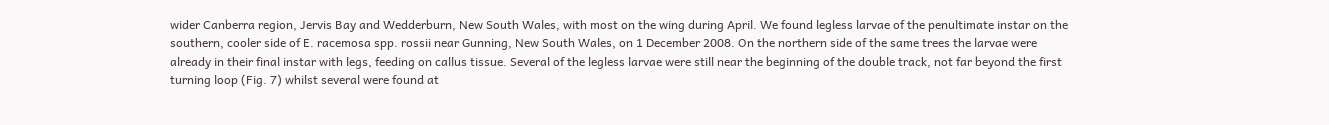wider Canberra region, Jervis Bay and Wedderburn, New South Wales, with most on the wing during April. We found legless larvae of the penultimate instar on the southern, cooler side of E. racemosa spp. rossii near Gunning, New South Wales, on 1 December 2008. On the northern side of the same trees the larvae were already in their final instar with legs, feeding on callus tissue. Several of the legless larvae were still near the beginning of the double track, not far beyond the first turning loop (Fig. 7) whilst several were found at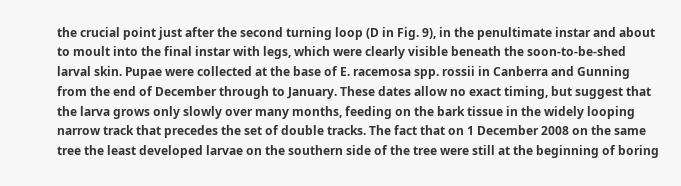the crucial point just after the second turning loop (D in Fig. 9), in the penultimate instar and about to moult into the final instar with legs, which were clearly visible beneath the soon-to-be-shed larval skin. Pupae were collected at the base of E. racemosa spp. rossii in Canberra and Gunning from the end of December through to January. These dates allow no exact timing, but suggest that the larva grows only slowly over many months, feeding on the bark tissue in the widely looping narrow track that precedes the set of double tracks. The fact that on 1 December 2008 on the same tree the least developed larvae on the southern side of the tree were still at the beginning of boring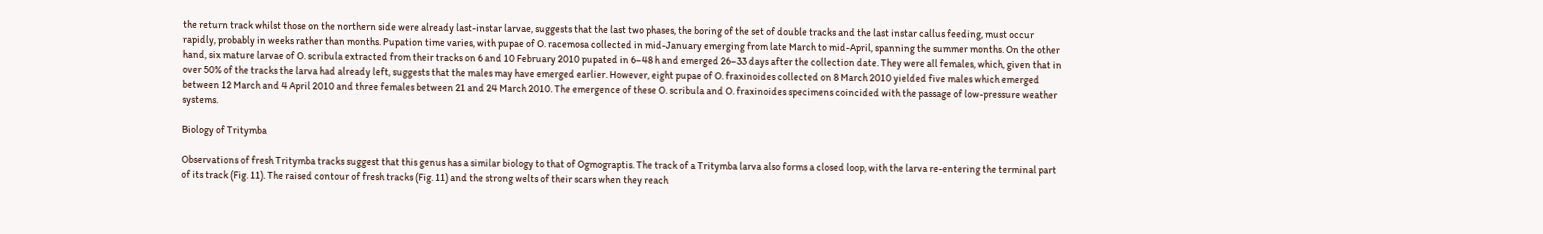the return track whilst those on the northern side were already last-instar larvae, suggests that the last two phases, the boring of the set of double tracks and the last instar callus feeding, must occur rapidly, probably in weeks rather than months. Pupation time varies, with pupae of O. racemosa collected in mid-January emerging from late March to mid-April, spanning the summer months. On the other hand, six mature larvae of O. scribula extracted from their tracks on 6 and 10 February 2010 pupated in 6–48 h and emerged 26–33 days after the collection date. They were all females, which, given that in over 50% of the tracks the larva had already left, suggests that the males may have emerged earlier. However, eight pupae of O. fraxinoides collected on 8 March 2010 yielded five males which emerged between 12 March and 4 April 2010 and three females between 21 and 24 March 2010. The emergence of these O. scribula and O. fraxinoides specimens coincided with the passage of low-pressure weather systems.

Biology of Tritymba

Observations of fresh Tritymba tracks suggest that this genus has a similar biology to that of Ogmograptis. The track of a Tritymba larva also forms a closed loop, with the larva re-entering the terminal part of its track (Fig. 11). The raised contour of fresh tracks (Fig. 11) and the strong welts of their scars when they reach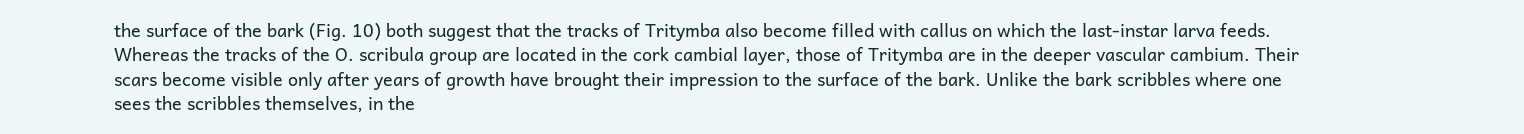the surface of the bark (Fig. 10) both suggest that the tracks of Tritymba also become filled with callus on which the last-instar larva feeds. Whereas the tracks of the O. scribula group are located in the cork cambial layer, those of Tritymba are in the deeper vascular cambium. Their scars become visible only after years of growth have brought their impression to the surface of the bark. Unlike the bark scribbles where one sees the scribbles themselves, in the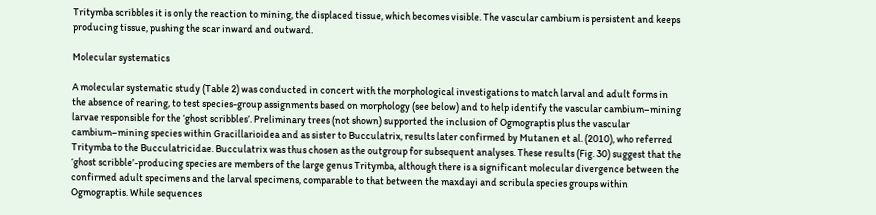Tritymba scribbles it is only the reaction to mining, the displaced tissue, which becomes visible. The vascular cambium is persistent and keeps producing tissue, pushing the scar inward and outward.

Molecular systematics

A molecular systematic study (Table 2) was conducted in concert with the morphological investigations to match larval and adult forms in the absence of rearing, to test species-group assignments based on morphology (see below) and to help identify the vascular cambium–mining larvae responsible for the ‘ghost scribbles’. Preliminary trees (not shown) supported the inclusion of Ogmograptis plus the vascular cambium–mining species within Gracillarioidea and as sister to Bucculatrix, results later confirmed by Mutanen et al. (2010), who referred Tritymba to the Bucculatricidae. Bucculatrix was thus chosen as the outgroup for subsequent analyses. These results (Fig. 30) suggest that the ‘ghost scribble’-producing species are members of the large genus Tritymba, although there is a significant molecular divergence between the confirmed adult specimens and the larval specimens, comparable to that between the maxdayi and scribula species groups within Ogmograptis. While sequences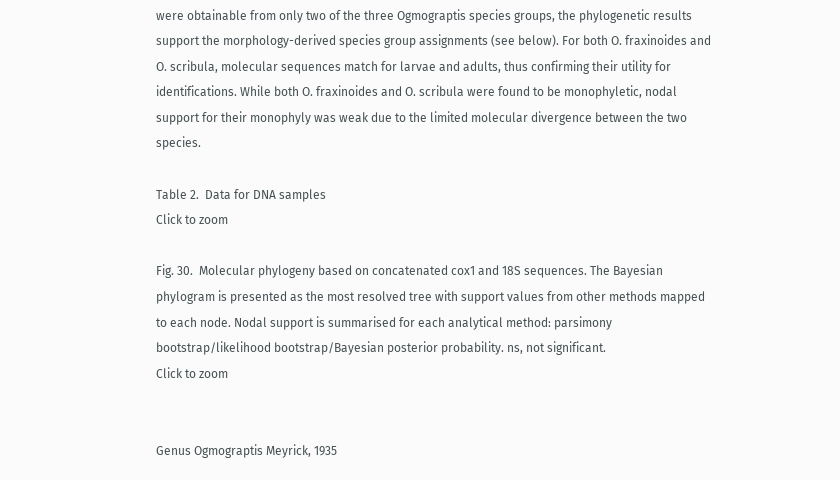were obtainable from only two of the three Ogmograptis species groups, the phylogenetic results support the morphology-derived species group assignments (see below). For both O. fraxinoides and O. scribula, molecular sequences match for larvae and adults, thus confirming their utility for identifications. While both O. fraxinoides and O. scribula were found to be monophyletic, nodal support for their monophyly was weak due to the limited molecular divergence between the two species.

Table 2.  Data for DNA samples
Click to zoom

Fig. 30.  Molecular phylogeny based on concatenated cox1 and 18S sequences. The Bayesian phylogram is presented as the most resolved tree with support values from other methods mapped to each node. Nodal support is summarised for each analytical method: parsimony bootstrap/likelihood bootstrap/Bayesian posterior probability. ns, not significant.
Click to zoom


Genus Ogmograptis Meyrick, 1935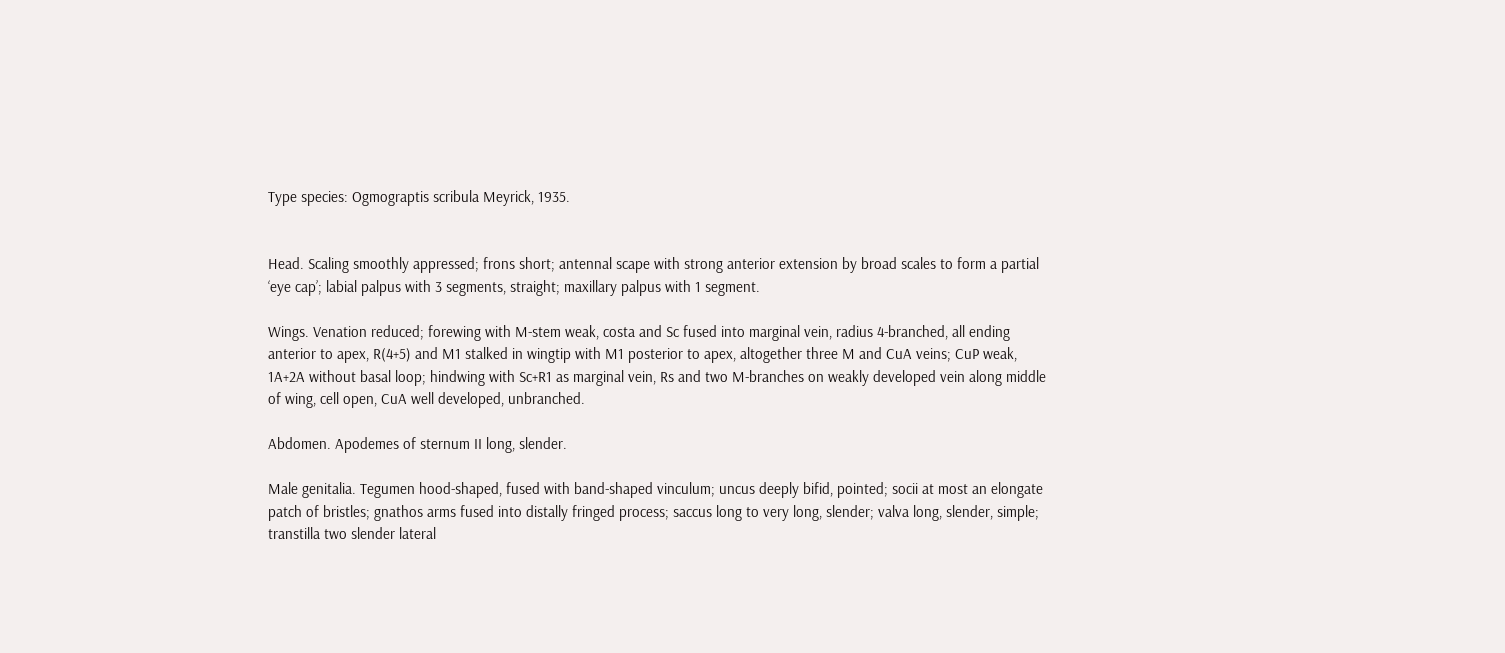Type species: Ogmograptis scribula Meyrick, 1935.


Head. Scaling smoothly appressed; frons short; antennal scape with strong anterior extension by broad scales to form a partial ‘eye cap’; labial palpus with 3 segments, straight; maxillary palpus with 1 segment.

Wings. Venation reduced; forewing with M-stem weak, costa and Sc fused into marginal vein, radius 4-branched, all ending anterior to apex, R(4+5) and M1 stalked in wingtip with M1 posterior to apex, altogether three M and CuA veins; CuP weak, 1A+2A without basal loop; hindwing with Sc+R1 as marginal vein, Rs and two M-branches on weakly developed vein along middle of wing, cell open, CuA well developed, unbranched.

Abdomen. Apodemes of sternum II long, slender.

Male genitalia. Tegumen hood-shaped, fused with band-shaped vinculum; uncus deeply bifid, pointed; socii at most an elongate patch of bristles; gnathos arms fused into distally fringed process; saccus long to very long, slender; valva long, slender, simple; transtilla two slender lateral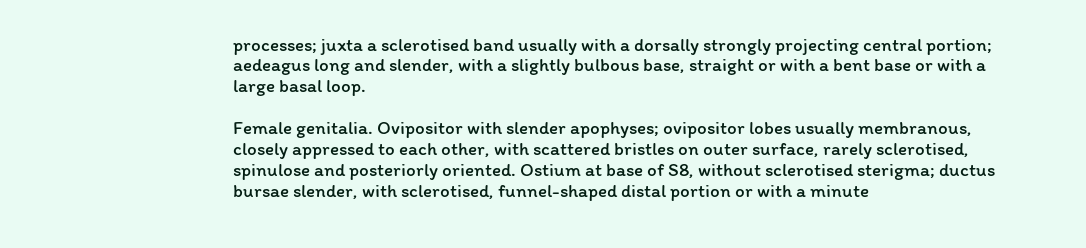processes; juxta a sclerotised band usually with a dorsally strongly projecting central portion; aedeagus long and slender, with a slightly bulbous base, straight or with a bent base or with a large basal loop.

Female genitalia. Ovipositor with slender apophyses; ovipositor lobes usually membranous, closely appressed to each other, with scattered bristles on outer surface, rarely sclerotised, spinulose and posteriorly oriented. Ostium at base of S8, without sclerotised sterigma; ductus bursae slender, with sclerotised, funnel-shaped distal portion or with a minute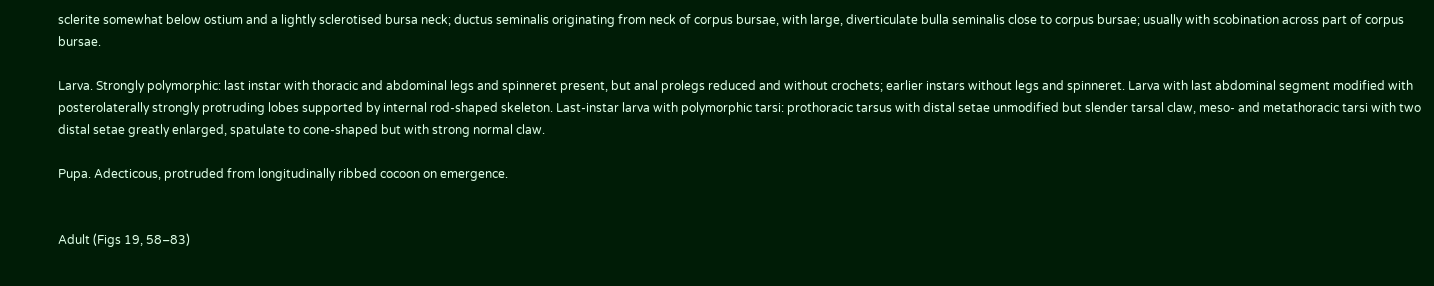sclerite somewhat below ostium and a lightly sclerotised bursa neck; ductus seminalis originating from neck of corpus bursae, with large, diverticulate bulla seminalis close to corpus bursae; usually with scobination across part of corpus bursae.

Larva. Strongly polymorphic: last instar with thoracic and abdominal legs and spinneret present, but anal prolegs reduced and without crochets; earlier instars without legs and spinneret. Larva with last abdominal segment modified with posterolaterally strongly protruding lobes supported by internal rod-shaped skeleton. Last-instar larva with polymorphic tarsi: prothoracic tarsus with distal setae unmodified but slender tarsal claw, meso- and metathoracic tarsi with two distal setae greatly enlarged, spatulate to cone-shaped but with strong normal claw.

Pupa. Adecticous, protruded from longitudinally ribbed cocoon on emergence.


Adult (Figs 19, 58–83)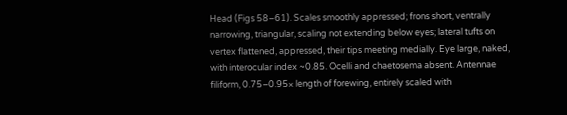Head (Figs 58–61). Scales smoothly appressed; frons short, ventrally narrowing, triangular, scaling not extending below eyes; lateral tufts on vertex flattened, appressed, their tips meeting medially. Eye large, naked, with interocular index ~0.85. Ocelli and chaetosema absent. Antennae filiform, 0.75–0.95× length of forewing, entirely scaled with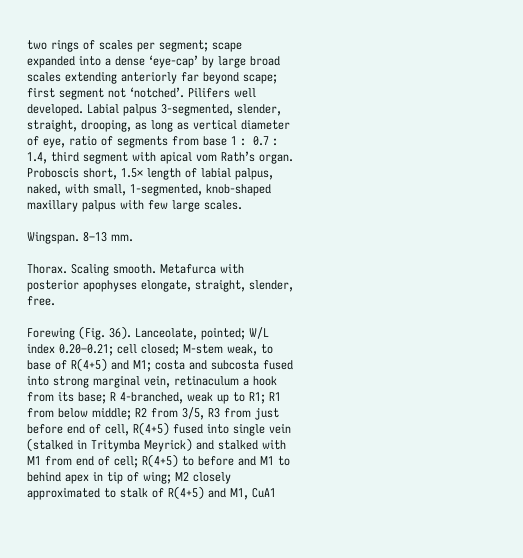two rings of scales per segment; scape expanded into a dense ‘eye-cap’ by large broad scales extending anteriorly far beyond scape; first segment not ‘notched’. Pilifers well developed. Labial palpus 3-segmented, slender, straight, drooping, as long as vertical diameter of eye, ratio of segments from base 1 :  0.7 :  1.4, third segment with apical vom Rath’s organ. Proboscis short, 1.5× length of labial palpus, naked, with small, 1-segmented, knob-shaped maxillary palpus with few large scales.

Wingspan. 8–13 mm.

Thorax. Scaling smooth. Metafurca with posterior apophyses elongate, straight, slender, free.

Forewing (Fig. 36). Lanceolate, pointed; W/L index 0.20–0.21; cell closed; M-stem weak, to base of R(4+5) and M1; costa and subcosta fused into strong marginal vein, retinaculum a hook from its base; R 4-branched, weak up to R1; R1 from below middle; R2 from 3/5, R3 from just before end of cell, R(4+5) fused into single vein (stalked in Tritymba Meyrick) and stalked with M1 from end of cell; R(4+5) to before and M1 to behind apex in tip of wing; M2 closely approximated to stalk of R(4+5) and M1, CuA1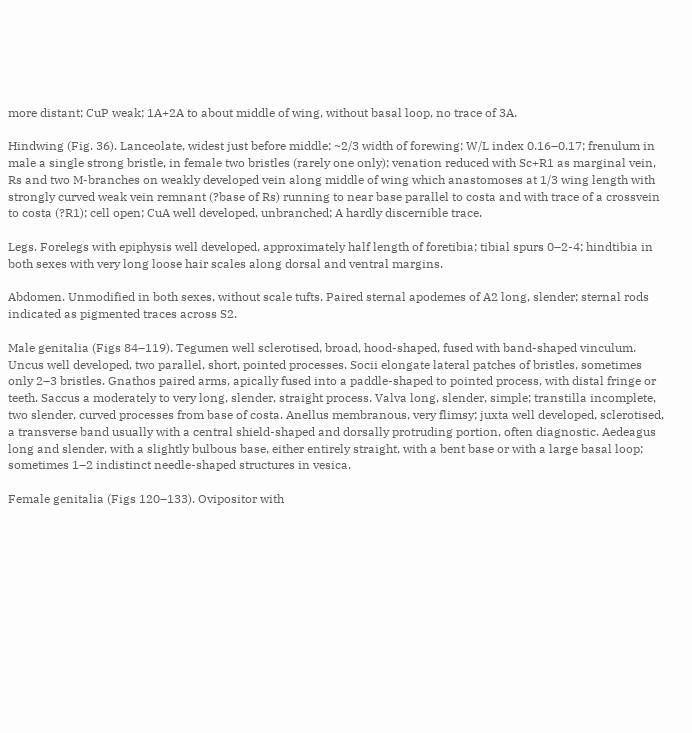more distant; CuP weak; 1A+2A to about middle of wing, without basal loop, no trace of 3A.

Hindwing (Fig. 36). Lanceolate, widest just before middle; ~2/3 width of forewing; W/L index 0.16–0.17; frenulum in male a single strong bristle, in female two bristles (rarely one only); venation reduced with Sc+R1 as marginal vein, Rs and two M-branches on weakly developed vein along middle of wing which anastomoses at 1/3 wing length with strongly curved weak vein remnant (?base of Rs) running to near base parallel to costa and with trace of a crossvein to costa (?R1); cell open; CuA well developed, unbranched; A hardly discernible trace.

Legs. Forelegs with epiphysis well developed, approximately half length of foretibia; tibial spurs 0–2-4; hindtibia in both sexes with very long loose hair scales along dorsal and ventral margins.

Abdomen. Unmodified in both sexes, without scale tufts. Paired sternal apodemes of A2 long, slender; sternal rods indicated as pigmented traces across S2.

Male genitalia (Figs 84–119). Tegumen well sclerotised, broad, hood-shaped, fused with band-shaped vinculum. Uncus well developed, two parallel, short, pointed processes. Socii elongate lateral patches of bristles, sometimes only 2–3 bristles. Gnathos paired arms, apically fused into a paddle-shaped to pointed process, with distal fringe or teeth. Saccus a moderately to very long, slender, straight process. Valva long, slender, simple; transtilla incomplete, two slender, curved processes from base of costa. Anellus membranous, very flimsy; juxta well developed, sclerotised, a transverse band usually with a central shield-shaped and dorsally protruding portion, often diagnostic. Aedeagus long and slender, with a slightly bulbous base, either entirely straight, with a bent base or with a large basal loop; sometimes 1–2 indistinct needle-shaped structures in vesica.

Female genitalia (Figs 120–133). Ovipositor with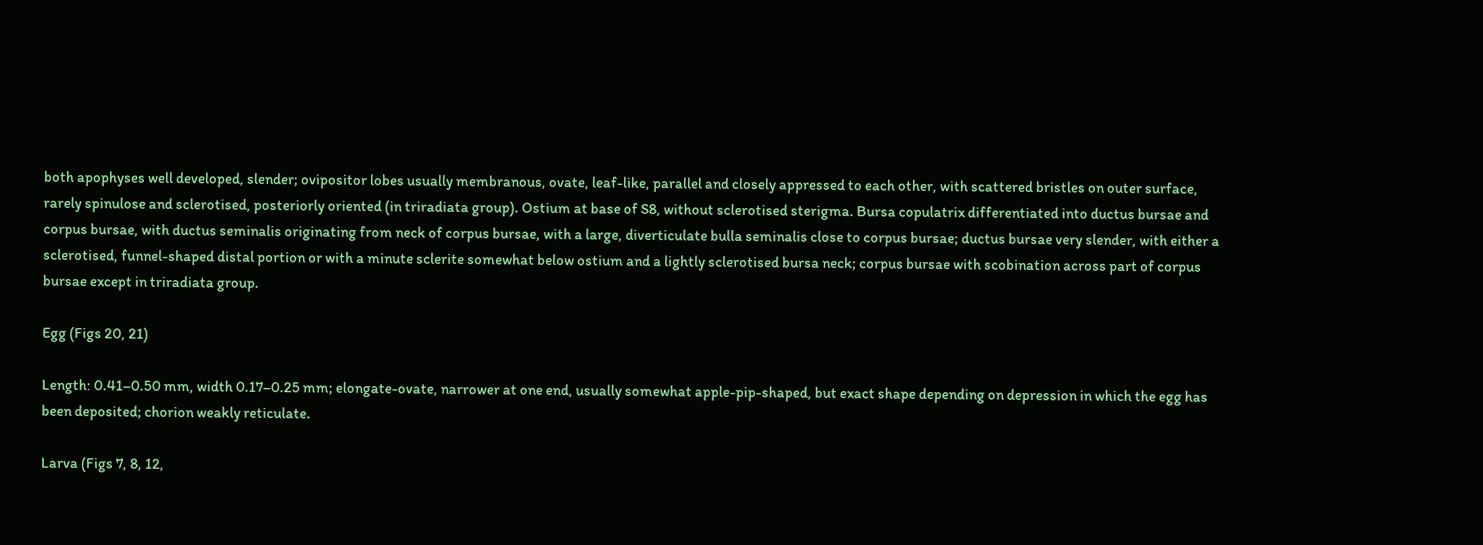both apophyses well developed, slender; ovipositor lobes usually membranous, ovate, leaf-like, parallel and closely appressed to each other, with scattered bristles on outer surface, rarely spinulose and sclerotised, posteriorly oriented (in triradiata group). Ostium at base of S8, without sclerotised sterigma. Bursa copulatrix differentiated into ductus bursae and corpus bursae, with ductus seminalis originating from neck of corpus bursae, with a large, diverticulate bulla seminalis close to corpus bursae; ductus bursae very slender, with either a sclerotised, funnel-shaped distal portion or with a minute sclerite somewhat below ostium and a lightly sclerotised bursa neck; corpus bursae with scobination across part of corpus bursae except in triradiata group.

Egg (Figs 20, 21)

Length: 0.41–0.50 mm, width 0.17–0.25 mm; elongate-ovate, narrower at one end, usually somewhat apple-pip-shaped, but exact shape depending on depression in which the egg has been deposited; chorion weakly reticulate.

Larva (Figs 7, 8, 12,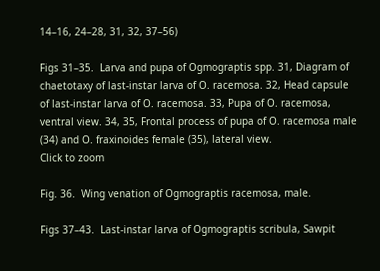14–16, 24–28, 31, 32, 37–56)

Figs 31–35.  Larva and pupa of Ogmograptis spp. 31, Diagram of chaetotaxy of last-instar larva of O. racemosa. 32, Head capsule of last-instar larva of O. racemosa. 33, Pupa of O. racemosa, ventral view. 34, 35, Frontal process of pupa of O. racemosa male (34) and O. fraxinoides female (35), lateral view.
Click to zoom

Fig. 36.  Wing venation of Ogmograptis racemosa, male.

Figs 37–43.  Last-instar larva of Ogmograptis scribula, Sawpit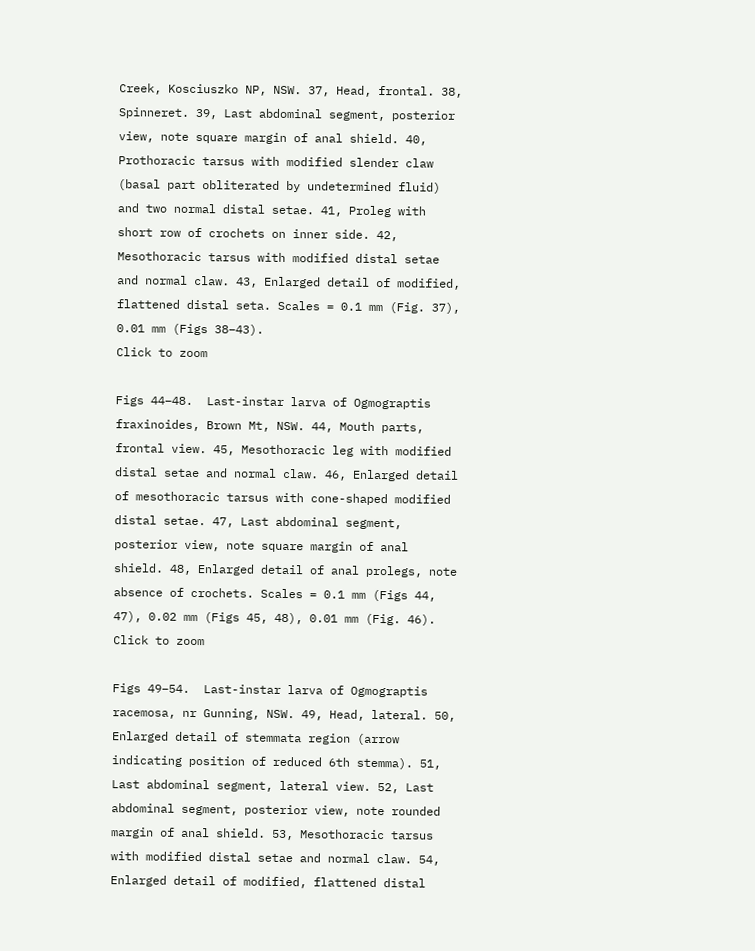Creek, Kosciuszko NP, NSW. 37, Head, frontal. 38, Spinneret. 39, Last abdominal segment, posterior view, note square margin of anal shield. 40, Prothoracic tarsus with modified slender claw (basal part obliterated by undetermined fluid) and two normal distal setae. 41, Proleg with short row of crochets on inner side. 42, Mesothoracic tarsus with modified distal setae and normal claw. 43, Enlarged detail of modified, flattened distal seta. Scales = 0.1 mm (Fig. 37), 0.01 mm (Figs 38–43).
Click to zoom

Figs 44–48.  Last-instar larva of Ogmograptis fraxinoides, Brown Mt, NSW. 44, Mouth parts, frontal view. 45, Mesothoracic leg with modified distal setae and normal claw. 46, Enlarged detail of mesothoracic tarsus with cone-shaped modified distal setae. 47, Last abdominal segment, posterior view, note square margin of anal shield. 48, Enlarged detail of anal prolegs, note absence of crochets. Scales = 0.1 mm (Figs 44, 47), 0.02 mm (Figs 45, 48), 0.01 mm (Fig. 46).
Click to zoom

Figs 49–54.  Last-instar larva of Ogmograptis racemosa, nr Gunning, NSW. 49, Head, lateral. 50, Enlarged detail of stemmata region (arrow indicating position of reduced 6th stemma). 51, Last abdominal segment, lateral view. 52, Last abdominal segment, posterior view, note rounded margin of anal shield. 53, Mesothoracic tarsus with modified distal setae and normal claw. 54, Enlarged detail of modified, flattened distal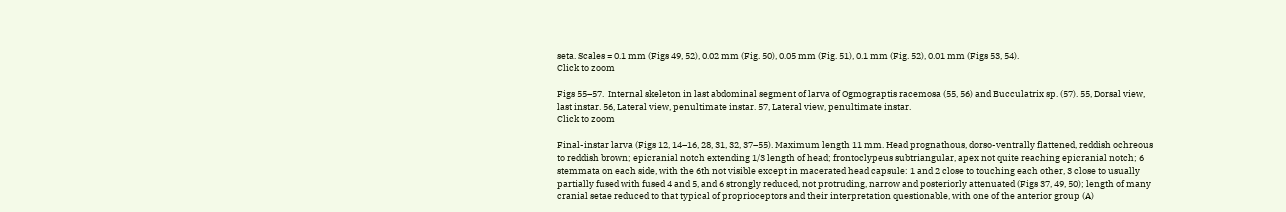seta. Scales = 0.1 mm (Figs 49, 52), 0.02 mm (Fig. 50), 0.05 mm (Fig. 51), 0.1 mm (Fig. 52), 0.01 mm (Figs 53, 54).
Click to zoom

Figs 55–57.  Internal skeleton in last abdominal segment of larva of Ogmograptis racemosa (55, 56) and Bucculatrix sp. (57). 55, Dorsal view, last instar. 56, Lateral view, penultimate instar. 57, Lateral view, penultimate instar.
Click to zoom

Final-instar larva (Figs 12, 14–16, 28, 31, 32, 37–55). Maximum length 11 mm. Head prognathous, dorso-ventrally flattened, reddish ochreous to reddish brown; epicranial notch extending 1/3 length of head; frontoclypeus subtriangular, apex not quite reaching epicranial notch; 6 stemmata on each side, with the 6th not visible except in macerated head capsule: 1 and 2 close to touching each other, 3 close to usually partially fused with fused 4 and 5, and 6 strongly reduced, not protruding, narrow and posteriorly attenuated (Figs 37, 49, 50); length of many cranial setae reduced to that typical of proprioceptors and their interpretation questionable, with one of the anterior group (A)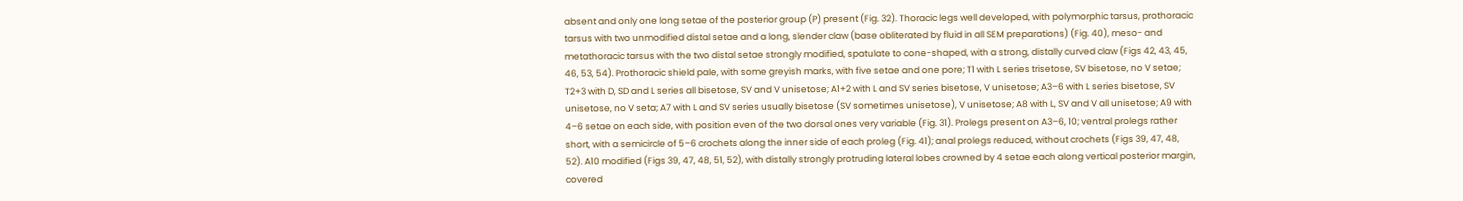absent and only one long setae of the posterior group (P) present (Fig. 32). Thoracic legs well developed, with polymorphic tarsus, prothoracic tarsus with two unmodified distal setae and a long, slender claw (base obliterated by fluid in all SEM preparations) (Fig. 40), meso- and metathoracic tarsus with the two distal setae strongly modified, spatulate to cone-shaped, with a strong, distally curved claw (Figs 42, 43, 45, 46, 53, 54). Prothoracic shield pale, with some greyish marks, with five setae and one pore; T1 with L series trisetose, SV bisetose, no V setae; T2+3 with D, SD and L series all bisetose, SV and V unisetose; A1+2 with L and SV series bisetose, V unisetose; A3–6 with L series bisetose, SV unisetose, no V seta; A7 with L and SV series usually bisetose (SV sometimes unisetose), V unisetose; A8 with L, SV and V all unisetose; A9 with 4–6 setae on each side, with position even of the two dorsal ones very variable (Fig. 31). Prolegs present on A3–6, 10; ventral prolegs rather short, with a semicircle of 5–6 crochets along the inner side of each proleg (Fig. 41); anal prolegs reduced, without crochets (Figs 39, 47, 48, 52). A10 modified (Figs 39, 47, 48, 51, 52), with distally strongly protruding lateral lobes crowned by 4 setae each along vertical posterior margin, covered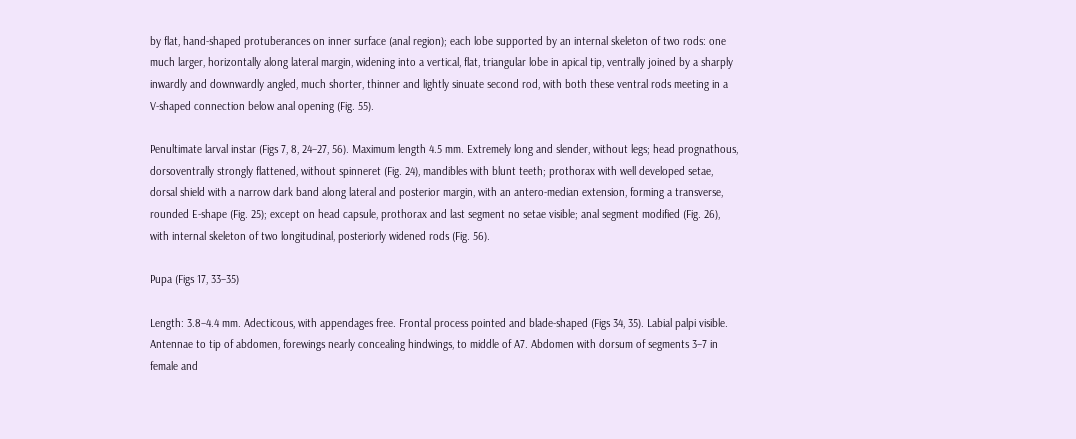by flat, hand-shaped protuberances on inner surface (anal region); each lobe supported by an internal skeleton of two rods: one much larger, horizontally along lateral margin, widening into a vertical, flat, triangular lobe in apical tip, ventrally joined by a sharply inwardly and downwardly angled, much shorter, thinner and lightly sinuate second rod, with both these ventral rods meeting in a V-shaped connection below anal opening (Fig. 55).

Penultimate larval instar (Figs 7, 8, 24–27, 56). Maximum length 4.5 mm. Extremely long and slender, without legs; head prognathous, dorsoventrally strongly flattened, without spinneret (Fig. 24), mandibles with blunt teeth; prothorax with well developed setae, dorsal shield with a narrow dark band along lateral and posterior margin, with an antero-median extension, forming a transverse, rounded E-shape (Fig. 25); except on head capsule, prothorax and last segment no setae visible; anal segment modified (Fig. 26), with internal skeleton of two longitudinal, posteriorly widened rods (Fig. 56).

Pupa (Figs 17, 33–35)

Length: 3.8–4.4 mm. Adecticous, with appendages free. Frontal process pointed and blade-shaped (Figs 34, 35). Labial palpi visible. Antennae to tip of abdomen, forewings nearly concealing hindwings, to middle of A7. Abdomen with dorsum of segments 3–7 in female and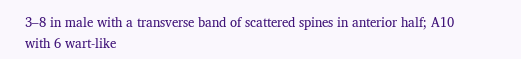3–8 in male with a transverse band of scattered spines in anterior half; A10 with 6 wart-like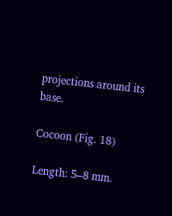projections around its base.

Cocoon (Fig. 18)

Length: 5–8 mm.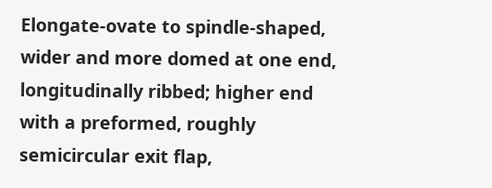Elongate-ovate to spindle-shaped, wider and more domed at one end, longitudinally ribbed; higher end with a preformed, roughly semicircular exit flap,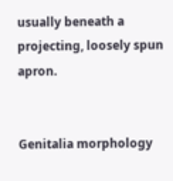usually beneath a projecting, loosely spun apron.


Genitalia morphology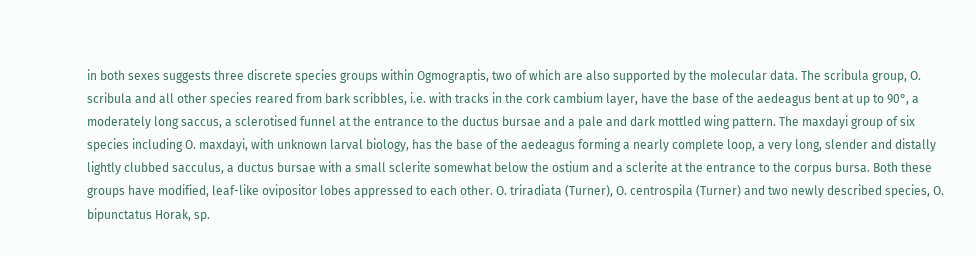in both sexes suggests three discrete species groups within Ogmograptis, two of which are also supported by the molecular data. The scribula group, O. scribula and all other species reared from bark scribbles, i.e. with tracks in the cork cambium layer, have the base of the aedeagus bent at up to 90°, a moderately long saccus, a sclerotised funnel at the entrance to the ductus bursae and a pale and dark mottled wing pattern. The maxdayi group of six species including O. maxdayi, with unknown larval biology, has the base of the aedeagus forming a nearly complete loop, a very long, slender and distally lightly clubbed sacculus, a ductus bursae with a small sclerite somewhat below the ostium and a sclerite at the entrance to the corpus bursa. Both these groups have modified, leaf-like ovipositor lobes appressed to each other. O. triradiata (Turner), O. centrospila (Turner) and two newly described species, O. bipunctatus Horak, sp.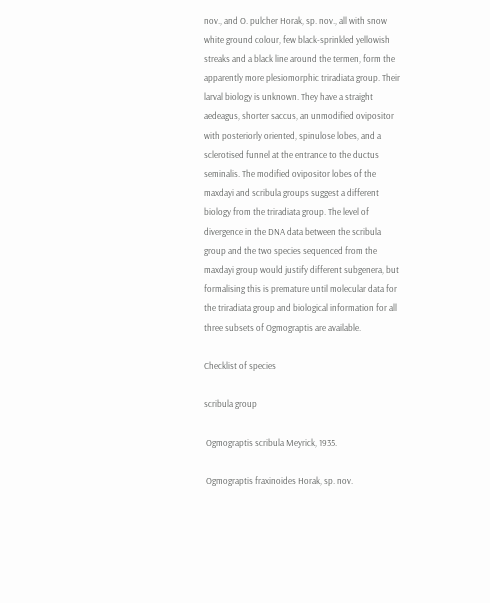nov., and O. pulcher Horak, sp. nov., all with snow white ground colour, few black-sprinkled yellowish streaks and a black line around the termen, form the apparently more plesiomorphic triradiata group. Their larval biology is unknown. They have a straight aedeagus, shorter saccus, an unmodified ovipositor with posteriorly oriented, spinulose lobes, and a sclerotised funnel at the entrance to the ductus seminalis. The modified ovipositor lobes of the maxdayi and scribula groups suggest a different biology from the triradiata group. The level of divergence in the DNA data between the scribula group and the two species sequenced from the maxdayi group would justify different subgenera, but formalising this is premature until molecular data for the triradiata group and biological information for all three subsets of Ogmograptis are available.

Checklist of species

scribula group

 Ogmograptis scribula Meyrick, 1935.

 Ogmograptis fraxinoides Horak, sp. nov.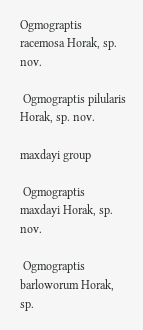Ogmograptis racemosa Horak, sp. nov.

 Ogmograptis pilularis Horak, sp. nov.

maxdayi group

 Ogmograptis maxdayi Horak, sp. nov.

 Ogmograptis barloworum Horak, sp.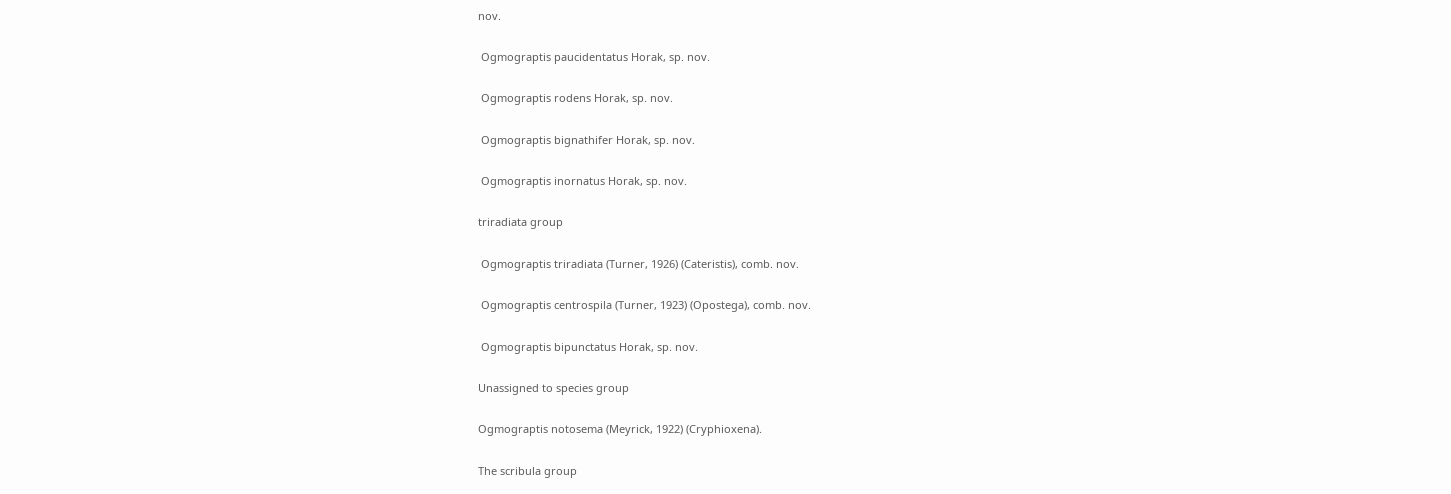nov.

 Ogmograptis paucidentatus Horak, sp. nov.

 Ogmograptis rodens Horak, sp. nov.

 Ogmograptis bignathifer Horak, sp. nov.

 Ogmograptis inornatus Horak, sp. nov.

triradiata group

 Ogmograptis triradiata (Turner, 1926) (Cateristis), comb. nov.

 Ogmograptis centrospila (Turner, 1923) (Opostega), comb. nov.

 Ogmograptis bipunctatus Horak, sp. nov.

Unassigned to species group

Ogmograptis notosema (Meyrick, 1922) (Cryphioxena).

The scribula group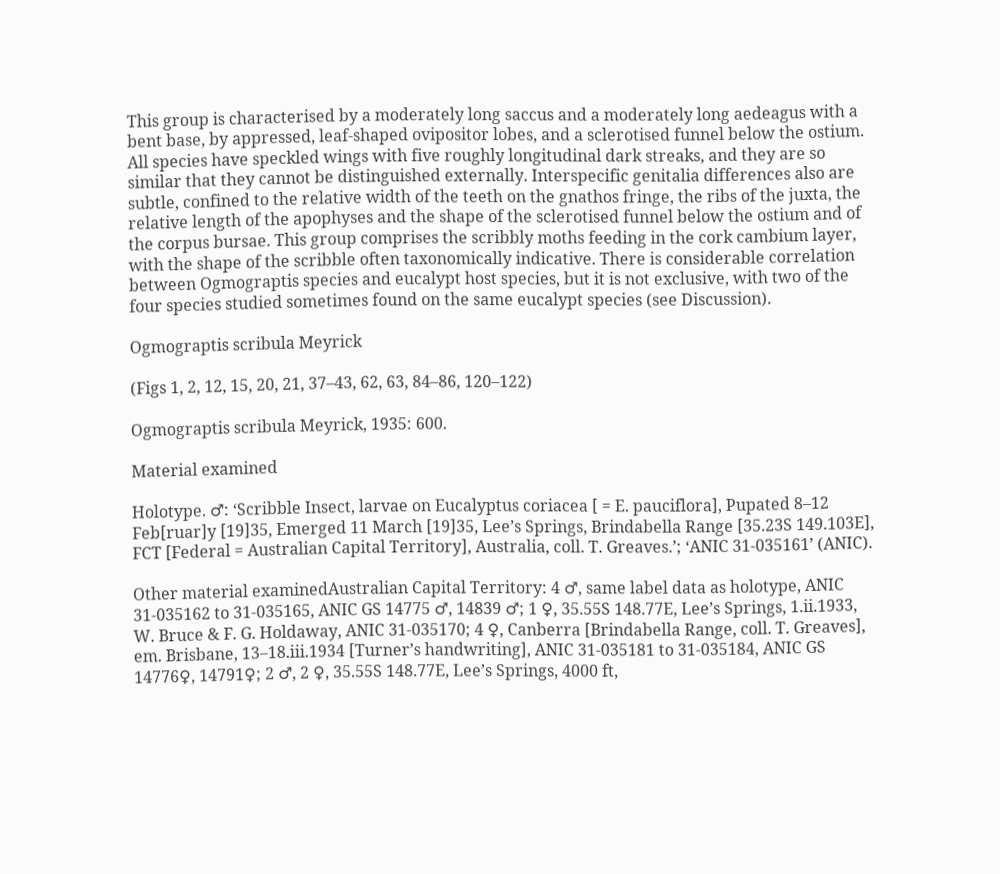This group is characterised by a moderately long saccus and a moderately long aedeagus with a bent base, by appressed, leaf-shaped ovipositor lobes, and a sclerotised funnel below the ostium. All species have speckled wings with five roughly longitudinal dark streaks, and they are so similar that they cannot be distinguished externally. Interspecific genitalia differences also are subtle, confined to the relative width of the teeth on the gnathos fringe, the ribs of the juxta, the relative length of the apophyses and the shape of the sclerotised funnel below the ostium and of the corpus bursae. This group comprises the scribbly moths feeding in the cork cambium layer, with the shape of the scribble often taxonomically indicative. There is considerable correlation between Ogmograptis species and eucalypt host species, but it is not exclusive, with two of the four species studied sometimes found on the same eucalypt species (see Discussion).

Ogmograptis scribula Meyrick

(Figs 1, 2, 12, 15, 20, 21, 37–43, 62, 63, 84–86, 120–122)

Ogmograptis scribula Meyrick, 1935: 600.

Material examined

Holotype. ♂: ‘Scribble Insect, larvae on Eucalyptus coriacea [ = E. pauciflora], Pupated 8–12 Feb[ruar]y [19]35, Emerged 11 March [19]35, Lee’s Springs, Brindabella Range [35.23S 149.103E], FCT [Federal = Australian Capital Territory], Australia, coll. T. Greaves.’; ‘ANIC 31-035161’ (ANIC).

Other material examinedAustralian Capital Territory: 4 ♂, same label data as holotype, ANIC 31-035162 to 31-035165, ANIC GS 14775 ♂, 14839 ♂; 1 ♀, 35.55S 148.77E, Lee’s Springs, 1.ii.1933, W. Bruce & F. G. Holdaway, ANIC 31-035170; 4 ♀, Canberra [Brindabella Range, coll. T. Greaves], em. Brisbane, 13–18.iii.1934 [Turner’s handwriting], ANIC 31-035181 to 31-035184, ANIC GS 14776♀, 14791♀; 2 ♂, 2 ♀, 35.55S 148.77E, Lee’s Springs, 4000 ft,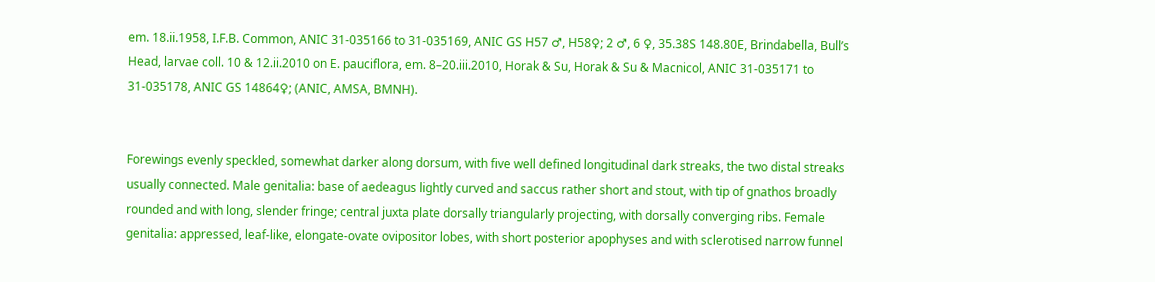em. 18.ii.1958, I.F.B. Common, ANIC 31-035166 to 31-035169, ANIC GS H57 ♂, H58♀; 2 ♂, 6 ♀, 35.38S 148.80E, Brindabella, Bull’s Head, larvae coll. 10 & 12.ii.2010 on E. pauciflora, em. 8–20.iii.2010, Horak & Su, Horak & Su & Macnicol, ANIC 31-035171 to 31-035178, ANIC GS 14864♀; (ANIC, AMSA, BMNH).


Forewings evenly speckled, somewhat darker along dorsum, with five well defined longitudinal dark streaks, the two distal streaks usually connected. Male genitalia: base of aedeagus lightly curved and saccus rather short and stout, with tip of gnathos broadly rounded and with long, slender fringe; central juxta plate dorsally triangularly projecting, with dorsally converging ribs. Female genitalia: appressed, leaf-like, elongate-ovate ovipositor lobes, with short posterior apophyses and with sclerotised narrow funnel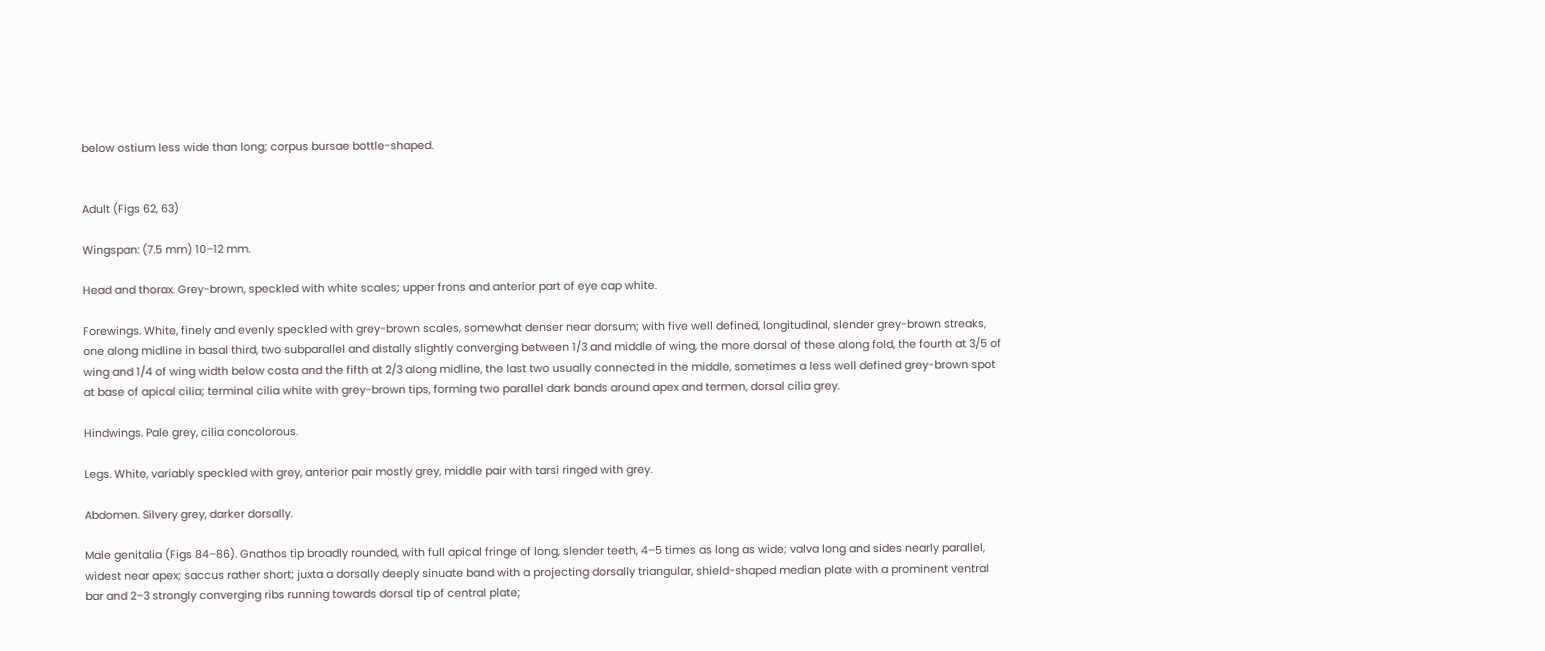below ostium less wide than long; corpus bursae bottle-shaped.


Adult (Figs 62, 63)

Wingspan: (7.5 mm) 10–12 mm.

Head and thorax. Grey-brown, speckled with white scales; upper frons and anterior part of eye cap white.

Forewings. White, finely and evenly speckled with grey-brown scales, somewhat denser near dorsum; with five well defined, longitudinal, slender grey-brown streaks, one along midline in basal third, two subparallel and distally slightly converging between 1/3 and middle of wing, the more dorsal of these along fold, the fourth at 3/5 of wing and 1/4 of wing width below costa and the fifth at 2/3 along midline, the last two usually connected in the middle, sometimes a less well defined grey-brown spot at base of apical cilia; terminal cilia white with grey-brown tips, forming two parallel dark bands around apex and termen, dorsal cilia grey.

Hindwings. Pale grey, cilia concolorous.

Legs. White, variably speckled with grey, anterior pair mostly grey, middle pair with tarsi ringed with grey.

Abdomen. Silvery grey, darker dorsally.

Male genitalia (Figs 84–86). Gnathos tip broadly rounded, with full apical fringe of long, slender teeth, 4–5 times as long as wide; valva long and sides nearly parallel, widest near apex; saccus rather short; juxta a dorsally deeply sinuate band with a projecting dorsally triangular, shield-shaped median plate with a prominent ventral bar and 2–3 strongly converging ribs running towards dorsal tip of central plate;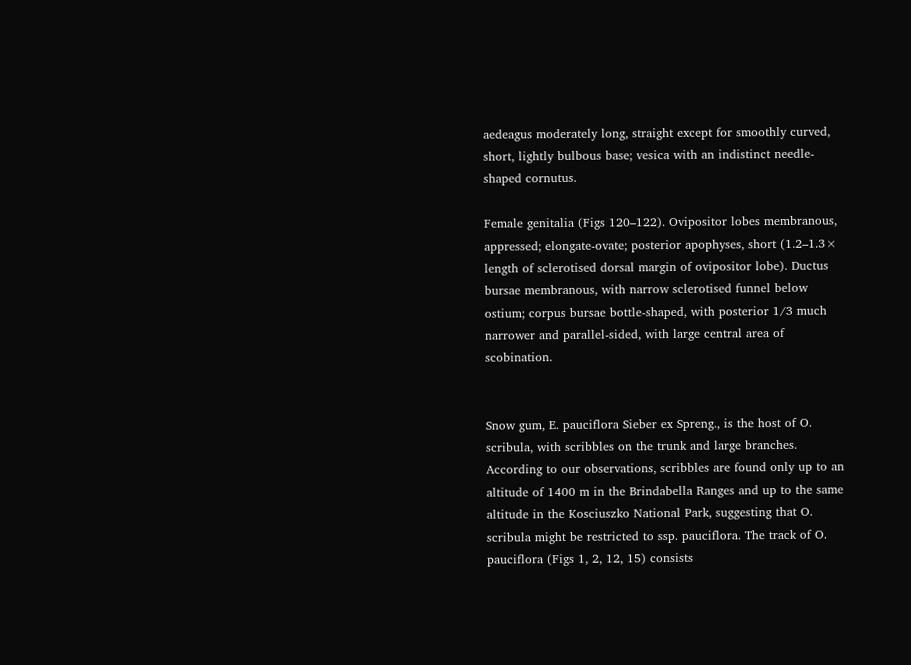aedeagus moderately long, straight except for smoothly curved, short, lightly bulbous base; vesica with an indistinct needle-shaped cornutus.

Female genitalia (Figs 120–122). Ovipositor lobes membranous, appressed; elongate-ovate; posterior apophyses, short (1.2–1.3× length of sclerotised dorsal margin of ovipositor lobe). Ductus bursae membranous, with narrow sclerotised funnel below ostium; corpus bursae bottle-shaped, with posterior 1/3 much narrower and parallel-sided, with large central area of scobination.


Snow gum, E. pauciflora Sieber ex Spreng., is the host of O. scribula, with scribbles on the trunk and large branches. According to our observations, scribbles are found only up to an altitude of 1400 m in the Brindabella Ranges and up to the same altitude in the Kosciuszko National Park, suggesting that O. scribula might be restricted to ssp. pauciflora. The track of O. pauciflora (Figs 1, 2, 12, 15) consists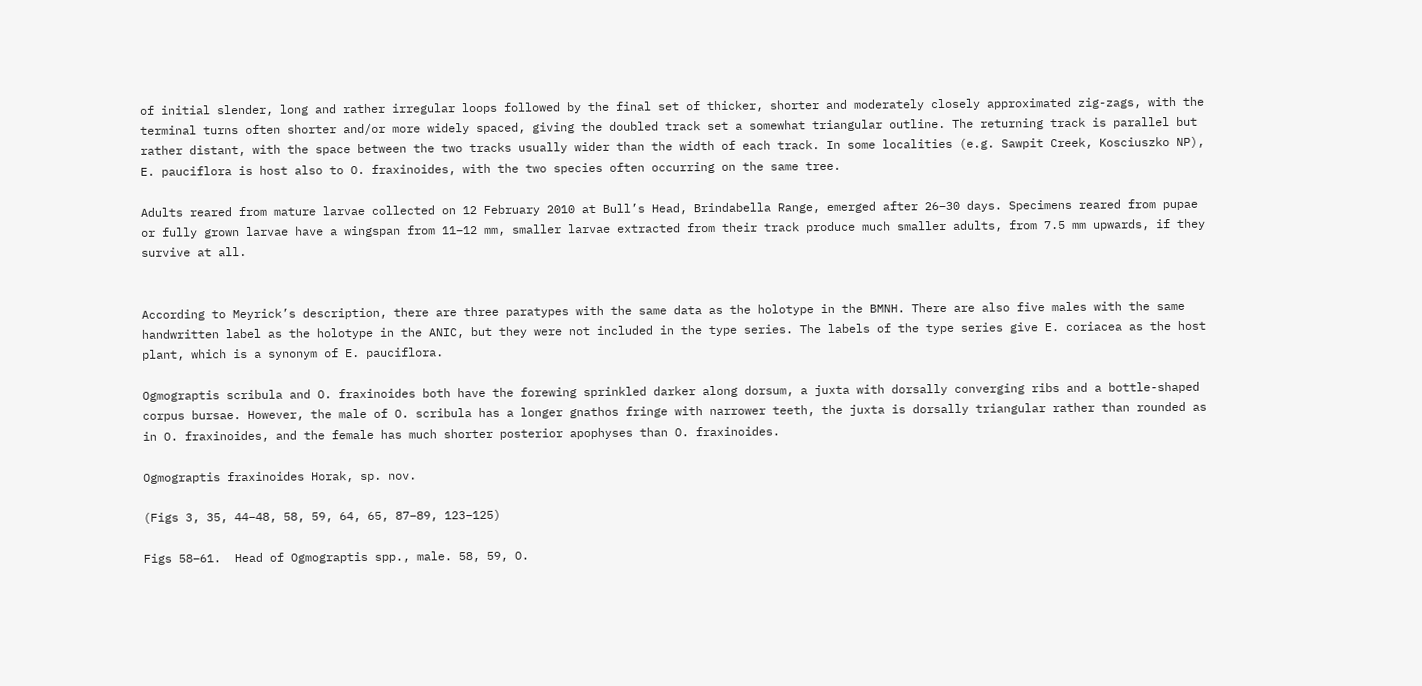of initial slender, long and rather irregular loops followed by the final set of thicker, shorter and moderately closely approximated zig-zags, with the terminal turns often shorter and/or more widely spaced, giving the doubled track set a somewhat triangular outline. The returning track is parallel but rather distant, with the space between the two tracks usually wider than the width of each track. In some localities (e.g. Sawpit Creek, Kosciuszko NP), E. pauciflora is host also to O. fraxinoides, with the two species often occurring on the same tree.

Adults reared from mature larvae collected on 12 February 2010 at Bull’s Head, Brindabella Range, emerged after 26–30 days. Specimens reared from pupae or fully grown larvae have a wingspan from 11–12 mm, smaller larvae extracted from their track produce much smaller adults, from 7.5 mm upwards, if they survive at all.


According to Meyrick’s description, there are three paratypes with the same data as the holotype in the BMNH. There are also five males with the same handwritten label as the holotype in the ANIC, but they were not included in the type series. The labels of the type series give E. coriacea as the host plant, which is a synonym of E. pauciflora.

Ogmograptis scribula and O. fraxinoides both have the forewing sprinkled darker along dorsum, a juxta with dorsally converging ribs and a bottle-shaped corpus bursae. However, the male of O. scribula has a longer gnathos fringe with narrower teeth, the juxta is dorsally triangular rather than rounded as in O. fraxinoides, and the female has much shorter posterior apophyses than O. fraxinoides.

Ogmograptis fraxinoides Horak, sp. nov.

(Figs 3, 35, 44–48, 58, 59, 64, 65, 87–89, 123–125)

Figs 58–61.  Head of Ogmograptis spp., male. 58, 59, O.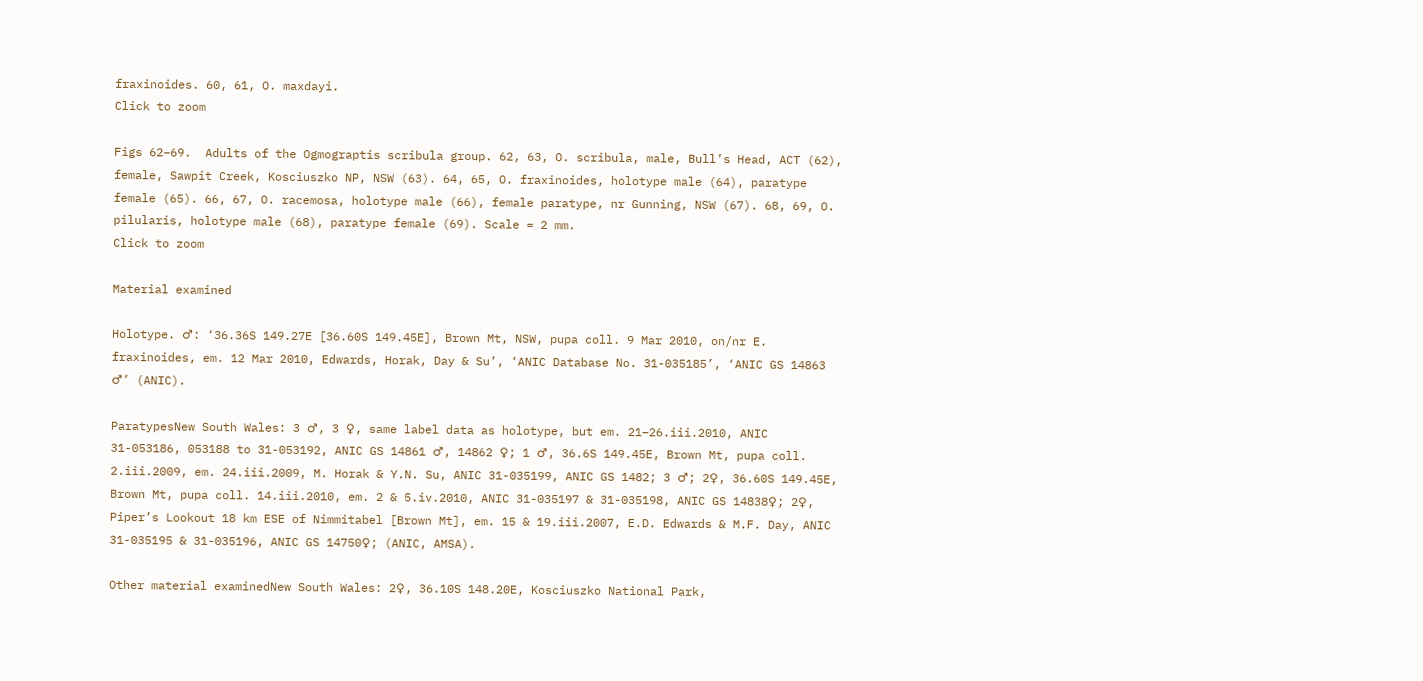fraxinoides. 60, 61, O. maxdayi.
Click to zoom

Figs 62–69.  Adults of the Ogmograptis scribula group. 62, 63, O. scribula, male, Bull’s Head, ACT (62), female, Sawpit Creek, Kosciuszko NP, NSW (63). 64, 65, O. fraxinoides, holotype male (64), paratype female (65). 66, 67, O. racemosa, holotype male (66), female paratype, nr Gunning, NSW (67). 68, 69, O. pilularis, holotype male (68), paratype female (69). Scale = 2 mm.
Click to zoom

Material examined

Holotype. ♂: ‘36.36S 149.27E [36.60S 149.45E], Brown Mt, NSW, pupa coll. 9 Mar 2010, on/nr E. fraxinoides, em. 12 Mar 2010, Edwards, Horak, Day & Su’, ‘ANIC Database No. 31-035185’, ‘ANIC GS 14863 ♂’ (ANIC).

ParatypesNew South Wales: 3 ♂, 3 ♀, same label data as holotype, but em. 21–26.iii.2010, ANIC 31-053186, 053188 to 31-053192, ANIC GS 14861 ♂, 14862 ♀; 1 ♂, 36.6S 149.45E, Brown Mt, pupa coll. 2.iii.2009, em. 24.iii.2009, M. Horak & Y.N. Su, ANIC 31-035199, ANIC GS 1482; 3 ♂; 2♀, 36.60S 149.45E, Brown Mt, pupa coll. 14.iii.2010, em. 2 & 5.iv.2010, ANIC 31-035197 & 31-035198, ANIC GS 14838♀; 2♀, Piper’s Lookout 18 km ESE of Nimmitabel [Brown Mt], em. 15 & 19.iii.2007, E.D. Edwards & M.F. Day, ANIC 31-035195 & 31-035196, ANIC GS 14750♀; (ANIC, AMSA).

Other material examinedNew South Wales: 2♀, 36.10S 148.20E, Kosciuszko National Park,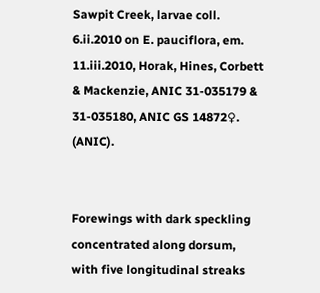Sawpit Creek, larvae coll. 6.ii.2010 on E. pauciflora, em. 11.iii.2010, Horak, Hines, Corbett & Mackenzie, ANIC 31-035179 & 31-035180, ANIC GS 14872♀. (ANIC).


Forewings with dark speckling concentrated along dorsum, with five longitudinal streaks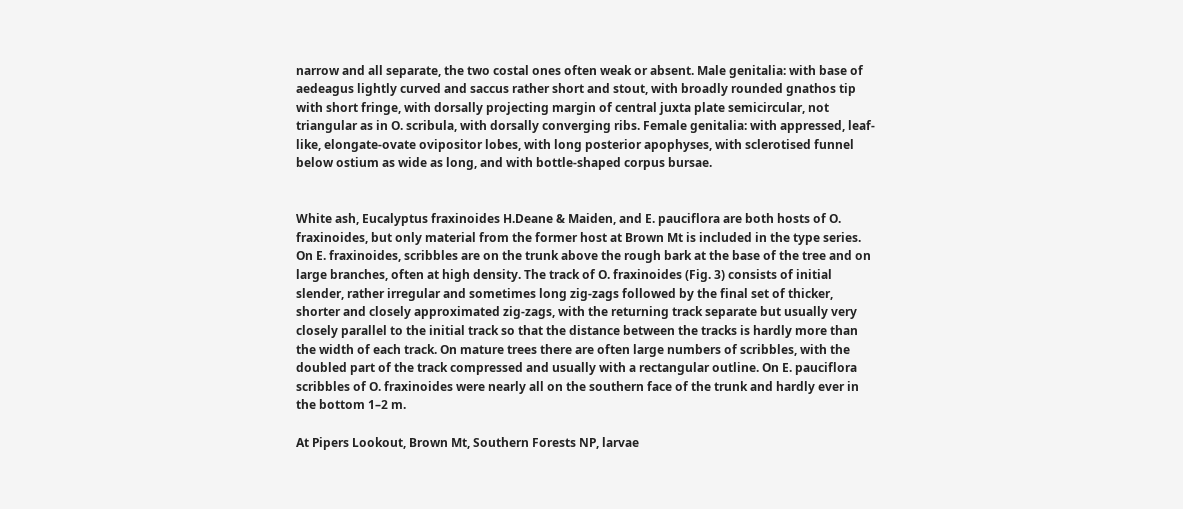narrow and all separate, the two costal ones often weak or absent. Male genitalia: with base of aedeagus lightly curved and saccus rather short and stout, with broadly rounded gnathos tip with short fringe, with dorsally projecting margin of central juxta plate semicircular, not triangular as in O. scribula, with dorsally converging ribs. Female genitalia: with appressed, leaf-like, elongate-ovate ovipositor lobes, with long posterior apophyses, with sclerotised funnel below ostium as wide as long, and with bottle-shaped corpus bursae.


White ash, Eucalyptus fraxinoides H.Deane & Maiden, and E. pauciflora are both hosts of O. fraxinoides, but only material from the former host at Brown Mt is included in the type series. On E. fraxinoides, scribbles are on the trunk above the rough bark at the base of the tree and on large branches, often at high density. The track of O. fraxinoides (Fig. 3) consists of initial slender, rather irregular and sometimes long zig-zags followed by the final set of thicker, shorter and closely approximated zig-zags, with the returning track separate but usually very closely parallel to the initial track so that the distance between the tracks is hardly more than the width of each track. On mature trees there are often large numbers of scribbles, with the doubled part of the track compressed and usually with a rectangular outline. On E. pauciflora scribbles of O. fraxinoides were nearly all on the southern face of the trunk and hardly ever in the bottom 1–2 m.

At Pipers Lookout, Brown Mt, Southern Forests NP, larvae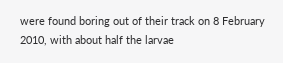were found boring out of their track on 8 February 2010, with about half the larvae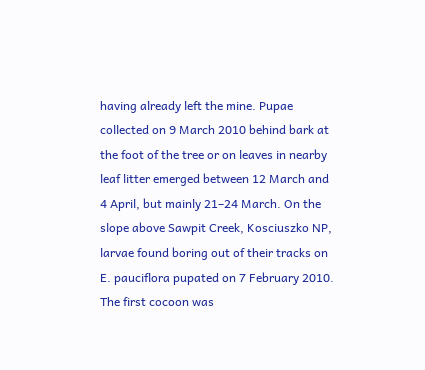having already left the mine. Pupae collected on 9 March 2010 behind bark at the foot of the tree or on leaves in nearby leaf litter emerged between 12 March and 4 April, but mainly 21–24 March. On the slope above Sawpit Creek, Kosciuszko NP, larvae found boring out of their tracks on E. pauciflora pupated on 7 February 2010. The first cocoon was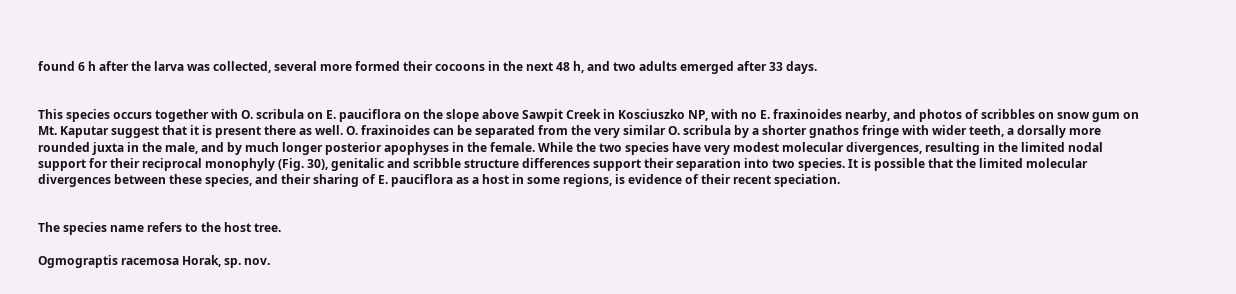found 6 h after the larva was collected, several more formed their cocoons in the next 48 h, and two adults emerged after 33 days.


This species occurs together with O. scribula on E. pauciflora on the slope above Sawpit Creek in Kosciuszko NP, with no E. fraxinoides nearby, and photos of scribbles on snow gum on Mt. Kaputar suggest that it is present there as well. O. fraxinoides can be separated from the very similar O. scribula by a shorter gnathos fringe with wider teeth, a dorsally more rounded juxta in the male, and by much longer posterior apophyses in the female. While the two species have very modest molecular divergences, resulting in the limited nodal support for their reciprocal monophyly (Fig. 30), genitalic and scribble structure differences support their separation into two species. It is possible that the limited molecular divergences between these species, and their sharing of E. pauciflora as a host in some regions, is evidence of their recent speciation.


The species name refers to the host tree.

Ogmograptis racemosa Horak, sp. nov.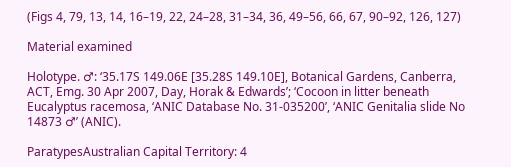(Figs 4, 79, 13, 14, 16–19, 22, 24–28, 31–34, 36, 49–56, 66, 67, 90–92, 126, 127)

Material examined

Holotype. ♂: ‘35.17S 149.06E [35.28S 149.10E], Botanical Gardens, Canberra, ACT, Emg. 30 Apr 2007, Day, Horak & Edwards’; ‘Cocoon in litter beneath Eucalyptus racemosa, ‘ANIC Database No. 31-035200’, ‘ANIC Genitalia slide No 14873 ♂’ (ANIC).

ParatypesAustralian Capital Territory: 4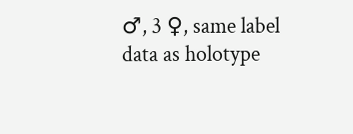♂, 3 ♀, same label data as holotype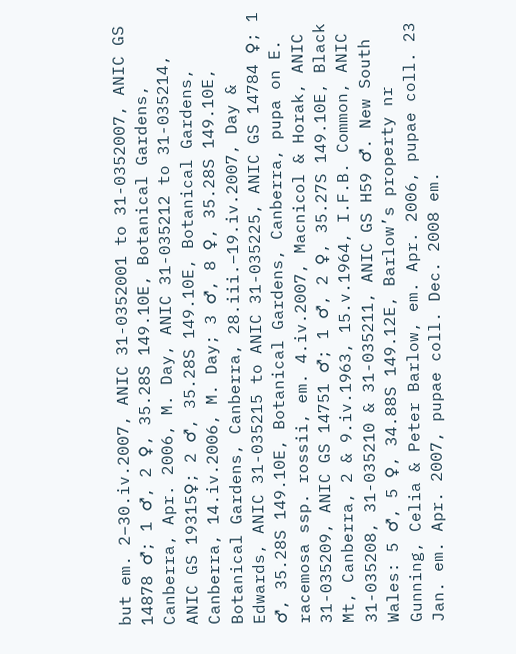but em. 2–30.iv.2007, ANIC 31-0352001 to 31-0352007, ANIC GS 14878 ♂; 1 ♂, 2 ♀, 35.28S 149.10E, Botanical Gardens, Canberra, Apr. 2006, M. Day, ANIC 31-035212 to 31-035214, ANIC GS 19315♀; 2 ♂, 35.28S 149.10E, Botanical Gardens, Canberra, 14.iv.2006, M. Day; 3 ♂, 8 ♀, 35.28S 149.10E, Botanical Gardens, Canberra, 28.iii.–19.iv.2007, Day & Edwards, ANIC 31-035215 to ANIC 31-035225, ANIC GS 14784 ♀; 1 ♂, 35.28S 149.10E, Botanical Gardens, Canberra, pupa on E. racemosa ssp. rossii, em. 4.iv.2007, Macnicol & Horak, ANIC 31-035209, ANIC GS 14751 ♂; 1 ♂, 2 ♀, 35.27S 149.10E, Black Mt, Canberra, 2 & 9.iv.1963, 15.v.1964, I.F.B. Common, ANIC 31-035208, 31-035210 & 31-035211, ANIC GS H59 ♂. New South Wales: 5 ♂, 5 ♀, 34.88S 149.12E, Barlow’s property nr Gunning, Celia & Peter Barlow, em. Apr. 2006, pupae coll. 23 Jan. em. Apr. 2007, pupae coll. Dec. 2008 em.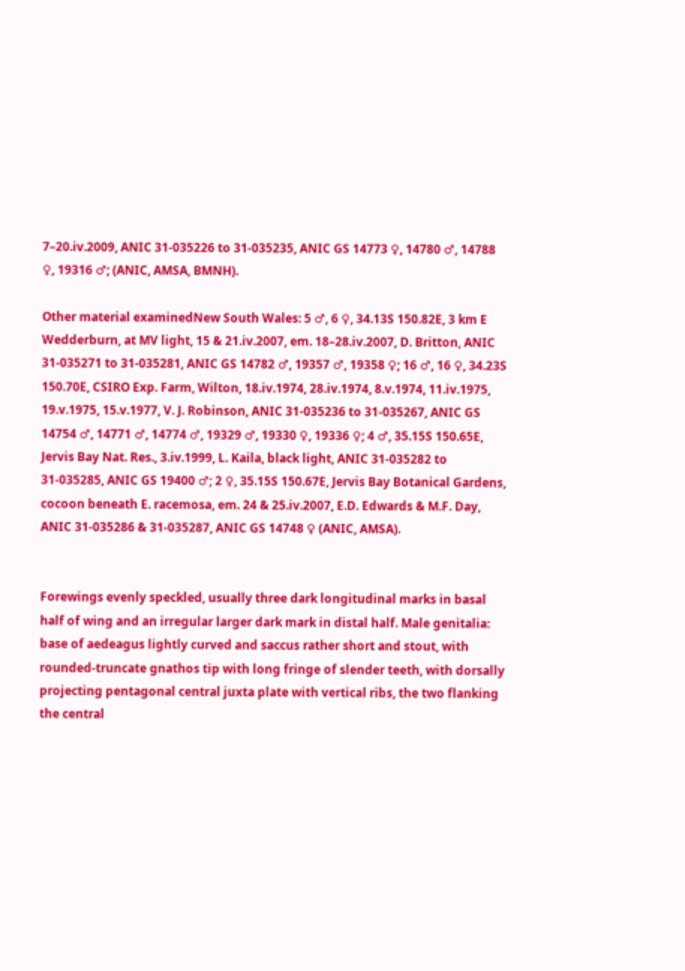7–20.iv.2009, ANIC 31-035226 to 31-035235, ANIC GS 14773 ♀, 14780 ♂, 14788 ♀, 19316 ♂; (ANIC, AMSA, BMNH).

Other material examinedNew South Wales: 5 ♂, 6 ♀, 34.13S 150.82E, 3 km E Wedderburn, at MV light, 15 & 21.iv.2007, em. 18–28.iv.2007, D. Britton, ANIC 31-035271 to 31-035281, ANIC GS 14782 ♂, 19357 ♂, 19358 ♀; 16 ♂, 16 ♀, 34.23S 150.70E, CSIRO Exp. Farm, Wilton, 18.iv.1974, 28.iv.1974, 8.v.1974, 11.iv.1975, 19.v.1975, 15.v.1977, V. J. Robinson, ANIC 31-035236 to 31-035267, ANIC GS 14754 ♂, 14771 ♂, 14774 ♂, 19329 ♂, 19330 ♀, 19336 ♀; 4 ♂, 35.15S 150.65E, Jervis Bay Nat. Res., 3.iv.1999, L. Kaila, black light, ANIC 31-035282 to 31-035285, ANIC GS 19400 ♂; 2 ♀, 35.15S 150.67E, Jervis Bay Botanical Gardens, cocoon beneath E. racemosa, em. 24 & 25.iv.2007, E.D. Edwards & M.F. Day, ANIC 31-035286 & 31-035287, ANIC GS 14748 ♀ (ANIC, AMSA).


Forewings evenly speckled, usually three dark longitudinal marks in basal half of wing and an irregular larger dark mark in distal half. Male genitalia: base of aedeagus lightly curved and saccus rather short and stout, with rounded-truncate gnathos tip with long fringe of slender teeth, with dorsally projecting pentagonal central juxta plate with vertical ribs, the two flanking the central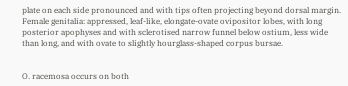plate on each side pronounced and with tips often projecting beyond dorsal margin. Female genitalia: appressed, leaf-like, elongate-ovate ovipositor lobes, with long posterior apophyses and with sclerotised narrow funnel below ostium, less wide than long, and with ovate to slightly hourglass-shaped corpus bursae.


O. racemosa occurs on both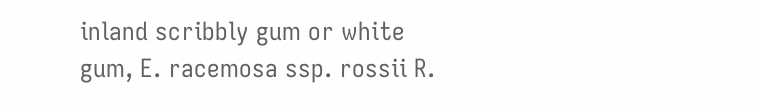inland scribbly gum or white gum, E. racemosa ssp. rossii R.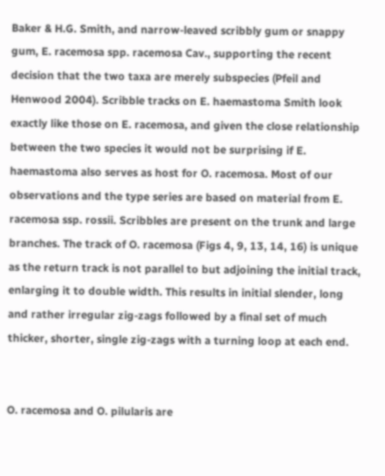Baker & H.G. Smith, and narrow-leaved scribbly gum or snappy gum, E. racemosa spp. racemosa Cav., supporting the recent decision that the two taxa are merely subspecies (Pfeil and Henwood 2004). Scribble tracks on E. haemastoma Smith look exactly like those on E. racemosa, and given the close relationship between the two species it would not be surprising if E. haemastoma also serves as host for O. racemosa. Most of our observations and the type series are based on material from E. racemosa ssp. rossii. Scribbles are present on the trunk and large branches. The track of O. racemosa (Figs 4, 9, 13, 14, 16) is unique as the return track is not parallel to but adjoining the initial track, enlarging it to double width. This results in initial slender, long and rather irregular zig-zags followed by a final set of much thicker, shorter, single zig-zags with a turning loop at each end.


O. racemosa and O. pilularis are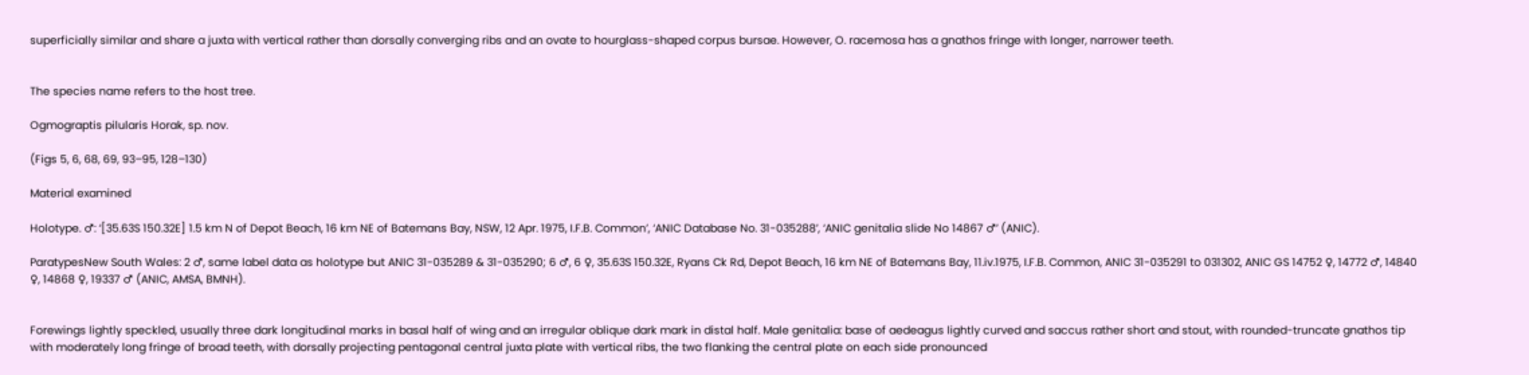superficially similar and share a juxta with vertical rather than dorsally converging ribs and an ovate to hourglass-shaped corpus bursae. However, O. racemosa has a gnathos fringe with longer, narrower teeth.


The species name refers to the host tree.

Ogmograptis pilularis Horak, sp. nov.

(Figs 5, 6, 68, 69, 93–95, 128–130)

Material examined

Holotype. ♂: ‘[35.63S 150.32E] 1.5 km N of Depot Beach, 16 km NE of Batemans Bay, NSW, 12 Apr. 1975, I.F.B. Common’, ‘ANIC Database No. 31-035288’, ‘ANIC genitalia slide No 14867 ♂’ (ANIC).

ParatypesNew South Wales: 2 ♂, same label data as holotype but ANIC 31-035289 & 31-035290; 6 ♂, 6 ♀, 35.63S 150.32E, Ryans Ck Rd, Depot Beach, 16 km NE of Batemans Bay, 11.iv.1975, I.F.B. Common, ANIC 31-035291 to 031302, ANIC GS 14752 ♀, 14772 ♂, 14840 ♀, 14868 ♀, 19337 ♂ (ANIC, AMSA, BMNH).


Forewings lightly speckled, usually three dark longitudinal marks in basal half of wing and an irregular oblique dark mark in distal half. Male genitalia: base of aedeagus lightly curved and saccus rather short and stout, with rounded-truncate gnathos tip with moderately long fringe of broad teeth, with dorsally projecting pentagonal central juxta plate with vertical ribs, the two flanking the central plate on each side pronounced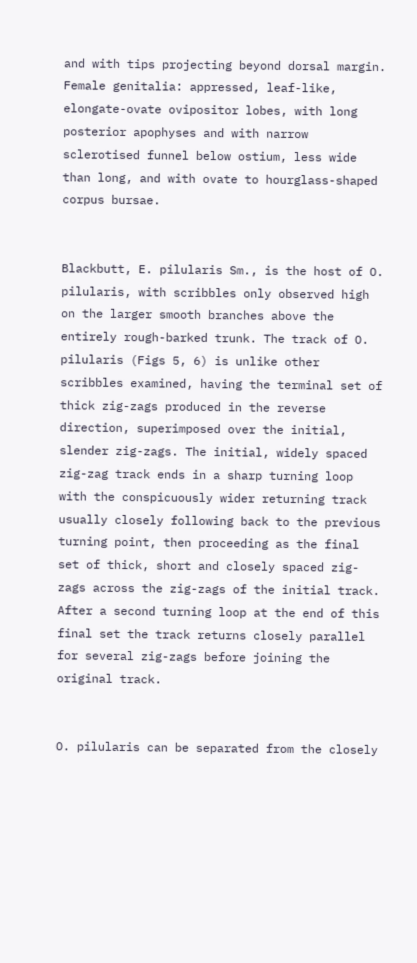and with tips projecting beyond dorsal margin. Female genitalia: appressed, leaf-like, elongate-ovate ovipositor lobes, with long posterior apophyses and with narrow sclerotised funnel below ostium, less wide than long, and with ovate to hourglass-shaped corpus bursae.


Blackbutt, E. pilularis Sm., is the host of O. pilularis, with scribbles only observed high on the larger smooth branches above the entirely rough-barked trunk. The track of O. pilularis (Figs 5, 6) is unlike other scribbles examined, having the terminal set of thick zig-zags produced in the reverse direction, superimposed over the initial, slender zig-zags. The initial, widely spaced zig-zag track ends in a sharp turning loop with the conspicuously wider returning track usually closely following back to the previous turning point, then proceeding as the final set of thick, short and closely spaced zig-zags across the zig-zags of the initial track. After a second turning loop at the end of this final set the track returns closely parallel for several zig-zags before joining the original track.


O. pilularis can be separated from the closely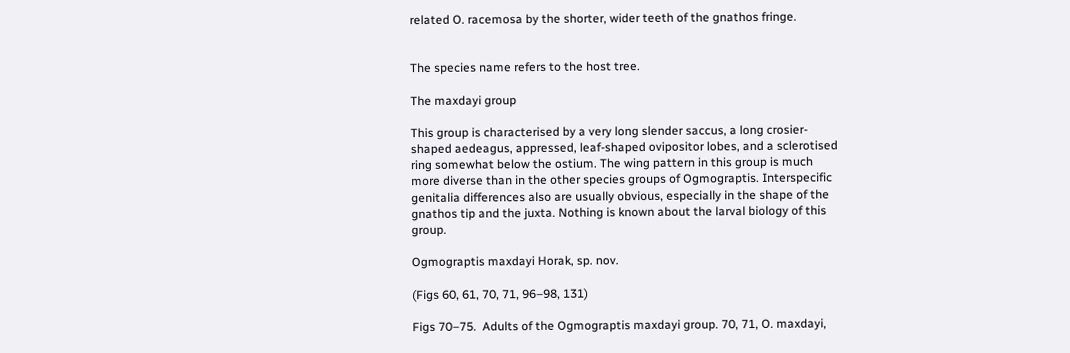related O. racemosa by the shorter, wider teeth of the gnathos fringe.


The species name refers to the host tree.

The maxdayi group

This group is characterised by a very long slender saccus, a long crosier-shaped aedeagus, appressed, leaf-shaped ovipositor lobes, and a sclerotised ring somewhat below the ostium. The wing pattern in this group is much more diverse than in the other species groups of Ogmograptis. Interspecific genitalia differences also are usually obvious, especially in the shape of the gnathos tip and the juxta. Nothing is known about the larval biology of this group.

Ogmograptis maxdayi Horak, sp. nov.

(Figs 60, 61, 70, 71, 96–98, 131)

Figs 70–75.  Adults of the Ogmograptis maxdayi group. 70, 71, O. maxdayi,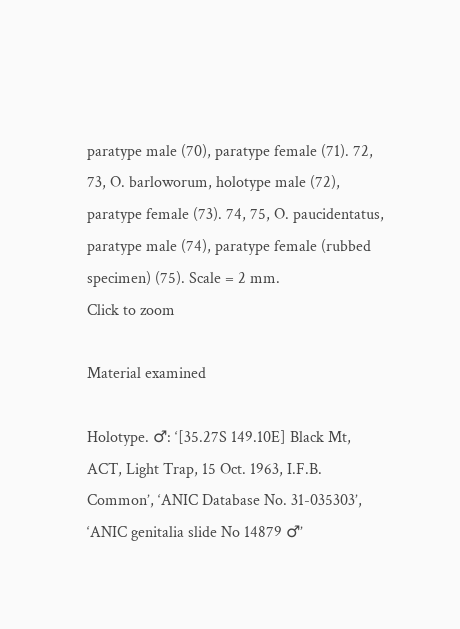paratype male (70), paratype female (71). 72, 73, O. barloworum, holotype male (72), paratype female (73). 74, 75, O. paucidentatus, paratype male (74), paratype female (rubbed specimen) (75). Scale = 2 mm.
Click to zoom

Material examined

Holotype. ♂: ‘[35.27S 149.10E] Black Mt, ACT, Light Trap, 15 Oct. 1963, I.F.B. Common’, ‘ANIC Database No. 31-035303’, ‘ANIC genitalia slide No 14879 ♂’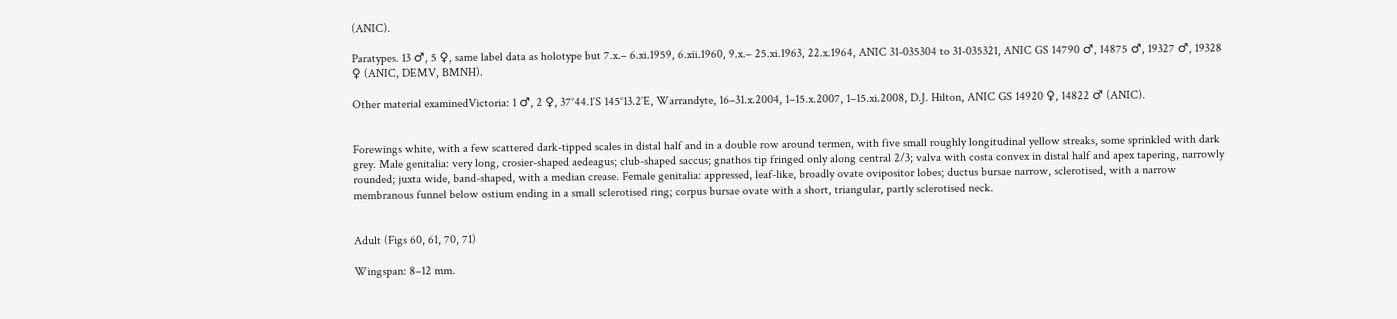(ANIC).

Paratypes. 13 ♂, 5 ♀, same label data as holotype but 7.x.– 6.xi.1959, 6.xii.1960, 9.x.– 25.xi.1963, 22.x.1964, ANIC 31-035304 to 31-035321, ANIC GS 14790 ♂, 14875 ♂, 19327 ♂, 19328 ♀ (ANIC, DEMV, BMNH).

Other material examinedVictoria: 1 ♂, 2 ♀, 37°44.1′S 145°13.2′E, Warrandyte, 16–31.x.2004, 1–15.x.2007, 1–15.xi.2008, D.J. Hilton, ANIC GS 14920 ♀, 14822 ♂ (ANIC).


Forewings white, with a few scattered dark-tipped scales in distal half and in a double row around termen, with five small roughly longitudinal yellow streaks, some sprinkled with dark grey. Male genitalia: very long, crosier-shaped aedeagus; club-shaped saccus; gnathos tip fringed only along central 2/3; valva with costa convex in distal half and apex tapering, narrowly rounded; juxta wide, band-shaped, with a median crease. Female genitalia: appressed, leaf-like, broadly ovate ovipositor lobes; ductus bursae narrow, sclerotised, with a narrow membranous funnel below ostium ending in a small sclerotised ring; corpus bursae ovate with a short, triangular, partly sclerotised neck.


Adult (Figs 60, 61, 70, 71)

Wingspan: 8–12 mm.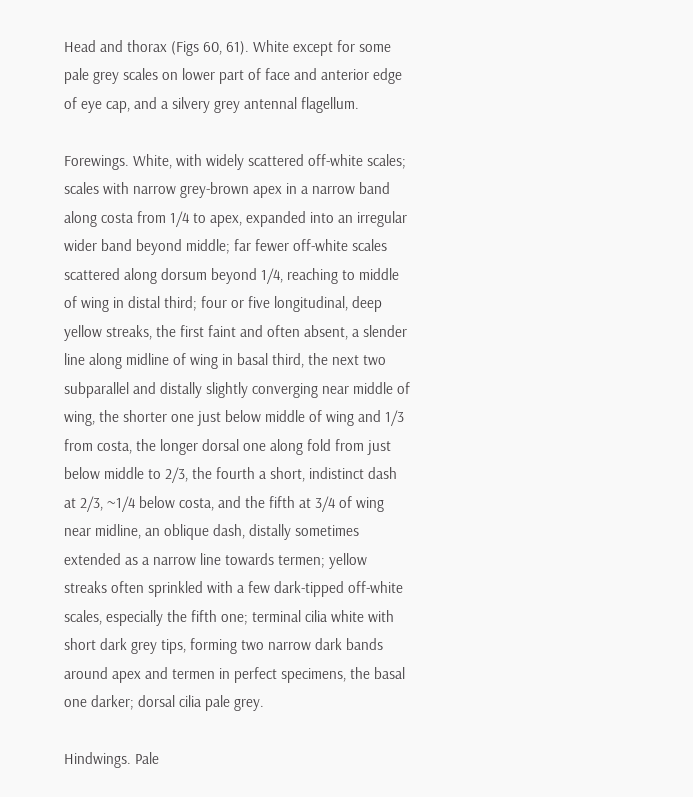Head and thorax (Figs 60, 61). White except for some pale grey scales on lower part of face and anterior edge of eye cap, and a silvery grey antennal flagellum.

Forewings. White, with widely scattered off-white scales; scales with narrow grey-brown apex in a narrow band along costa from 1/4 to apex, expanded into an irregular wider band beyond middle; far fewer off-white scales scattered along dorsum beyond 1/4, reaching to middle of wing in distal third; four or five longitudinal, deep yellow streaks, the first faint and often absent, a slender line along midline of wing in basal third, the next two subparallel and distally slightly converging near middle of wing, the shorter one just below middle of wing and 1/3 from costa, the longer dorsal one along fold from just below middle to 2/3, the fourth a short, indistinct dash at 2/3, ~1/4 below costa, and the fifth at 3/4 of wing near midline, an oblique dash, distally sometimes extended as a narrow line towards termen; yellow streaks often sprinkled with a few dark-tipped off-white scales, especially the fifth one; terminal cilia white with short dark grey tips, forming two narrow dark bands around apex and termen in perfect specimens, the basal one darker; dorsal cilia pale grey.

Hindwings. Pale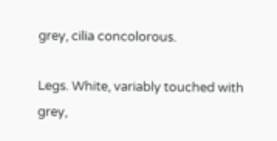grey, cilia concolorous.

Legs. White, variably touched with grey,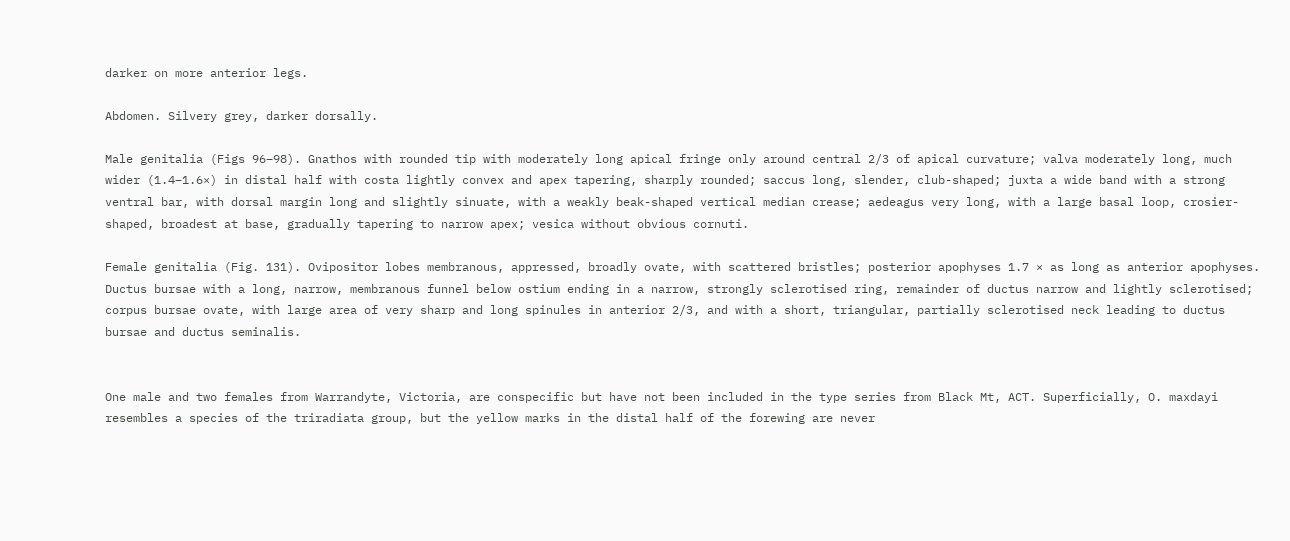darker on more anterior legs.

Abdomen. Silvery grey, darker dorsally.

Male genitalia (Figs 96–98). Gnathos with rounded tip with moderately long apical fringe only around central 2/3 of apical curvature; valva moderately long, much wider (1.4–1.6×) in distal half with costa lightly convex and apex tapering, sharply rounded; saccus long, slender, club-shaped; juxta a wide band with a strong ventral bar, with dorsal margin long and slightly sinuate, with a weakly beak-shaped vertical median crease; aedeagus very long, with a large basal loop, crosier-shaped, broadest at base, gradually tapering to narrow apex; vesica without obvious cornuti.

Female genitalia (Fig. 131). Ovipositor lobes membranous, appressed, broadly ovate, with scattered bristles; posterior apophyses 1.7 × as long as anterior apophyses. Ductus bursae with a long, narrow, membranous funnel below ostium ending in a narrow, strongly sclerotised ring, remainder of ductus narrow and lightly sclerotised; corpus bursae ovate, with large area of very sharp and long spinules in anterior 2/3, and with a short, triangular, partially sclerotised neck leading to ductus bursae and ductus seminalis.


One male and two females from Warrandyte, Victoria, are conspecific but have not been included in the type series from Black Mt, ACT. Superficially, O. maxdayi resembles a species of the triradiata group, but the yellow marks in the distal half of the forewing are never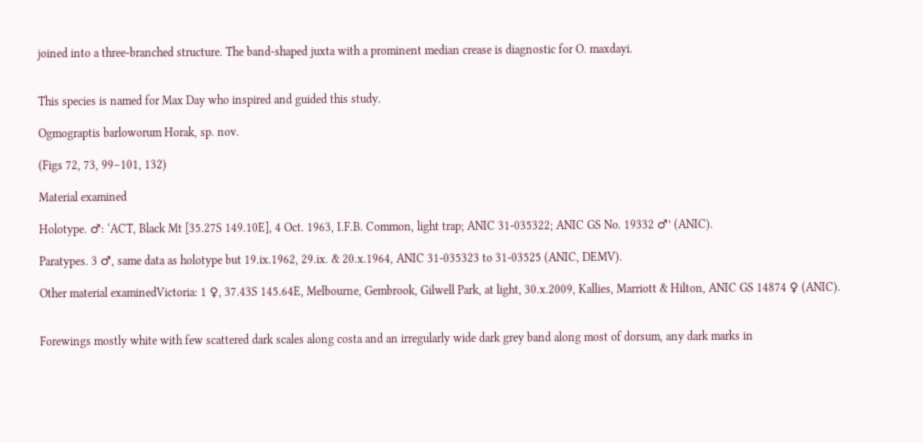joined into a three-branched structure. The band-shaped juxta with a prominent median crease is diagnostic for O. maxdayi.


This species is named for Max Day who inspired and guided this study.

Ogmograptis barloworum Horak, sp. nov.

(Figs 72, 73, 99–101, 132)

Material examined

Holotype. ♂: ‘ACT, Black Mt [35.27S 149.10E], 4 Oct. 1963, I.F.B. Common, light trap; ANIC 31-035322; ANIC GS No. 19332 ♂’ (ANIC).

Paratypes. 3 ♂, same data as holotype but 19.ix.1962, 29.ix. & 20.x.1964, ANIC 31-035323 to 31-03525 (ANIC, DEMV).

Other material examinedVictoria: 1 ♀, 37.43S 145.64E, Melbourne, Gembrook, Gilwell Park, at light, 30.x.2009, Kallies, Marriott & Hilton, ANIC GS 14874 ♀ (ANIC).


Forewings mostly white with few scattered dark scales along costa and an irregularly wide dark grey band along most of dorsum, any dark marks in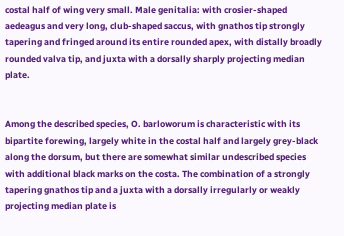costal half of wing very small. Male genitalia: with crosier-shaped aedeagus and very long, club-shaped saccus, with gnathos tip strongly tapering and fringed around its entire rounded apex, with distally broadly rounded valva tip, and juxta with a dorsally sharply projecting median plate.


Among the described species, O. barloworum is characteristic with its bipartite forewing, largely white in the costal half and largely grey-black along the dorsum, but there are somewhat similar undescribed species with additional black marks on the costa. The combination of a strongly tapering gnathos tip and a juxta with a dorsally irregularly or weakly projecting median plate is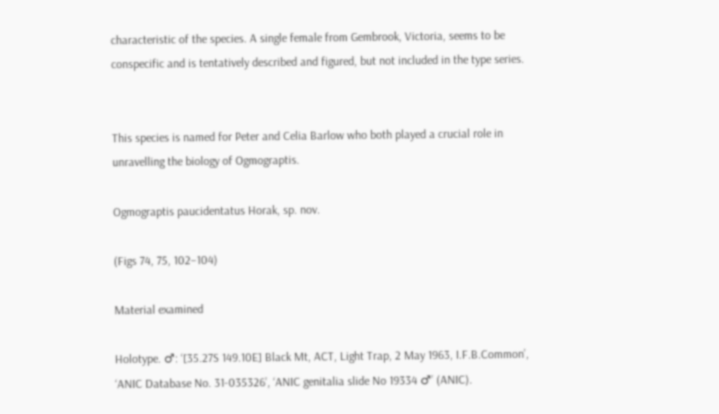characteristic of the species. A single female from Gembrook, Victoria, seems to be conspecific and is tentatively described and figured, but not included in the type series.


This species is named for Peter and Celia Barlow who both played a crucial role in unravelling the biology of Ogmograptis.

Ogmograptis paucidentatus Horak, sp. nov.

(Figs 74, 75, 102–104)

Material examined

Holotype. ♂: ‘[35.27S 149.10E] Black Mt, ACT, Light Trap, 2 May 1963, I.F.B.Common’, ‘ANIC Database No. 31-035326’, ‘ANIC genitalia slide No 19334 ♂’ (ANIC).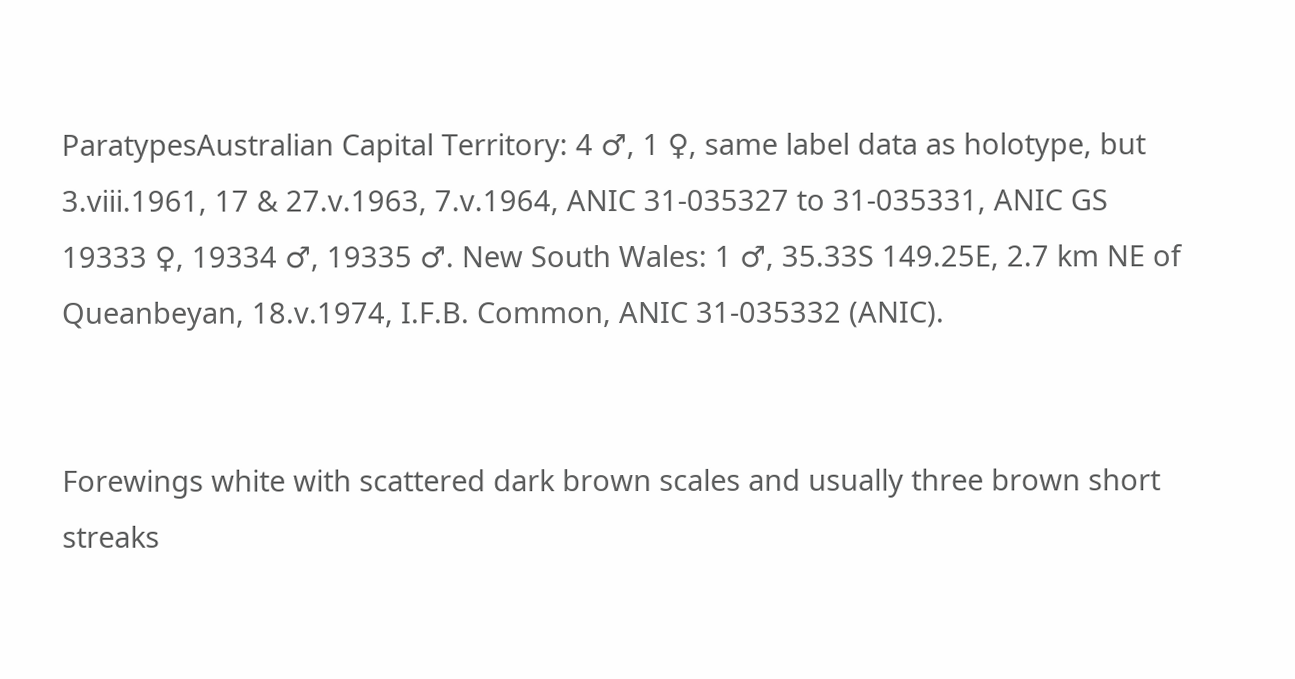ParatypesAustralian Capital Territory: 4 ♂, 1 ♀, same label data as holotype, but 3.viii.1961, 17 & 27.v.1963, 7.v.1964, ANIC 31-035327 to 31-035331, ANIC GS 19333 ♀, 19334 ♂, 19335 ♂. New South Wales: 1 ♂, 35.33S 149.25E, 2.7 km NE of Queanbeyan, 18.v.1974, I.F.B. Common, ANIC 31-035332 (ANIC).


Forewings white with scattered dark brown scales and usually three brown short streaks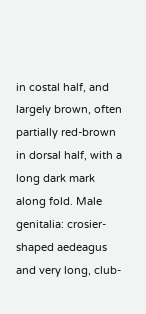in costal half, and largely brown, often partially red-brown in dorsal half, with a long dark mark along fold. Male genitalia: crosier-shaped aedeagus and very long, club-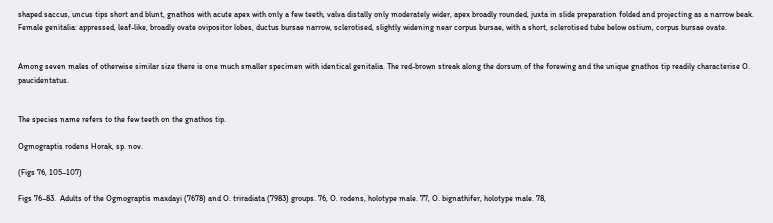shaped saccus, uncus tips short and blunt, gnathos with acute apex with only a few teeth, valva distally only moderately wider, apex broadly rounded, juxta in slide preparation folded and projecting as a narrow beak. Female genitalia: appressed, leaf-like, broadly ovate ovipositor lobes, ductus bursae narrow, sclerotised, slightly widening near corpus bursae, with a short, sclerotised tube below ostium, corpus bursae ovate.


Among seven males of otherwise similar size there is one much smaller specimen with identical genitalia. The red-brown streak along the dorsum of the forewing and the unique gnathos tip readily characterise O. paucidentatus.


The species name refers to the few teeth on the gnathos tip.

Ogmograptis rodens Horak, sp. nov.

(Figs 76, 105–107)

Figs 76–83.  Adults of the Ogmograptis maxdayi (7678) and O. triradiata (7983) groups. 76, O. rodens, holotype male. 77, O. bignathifer, holotype male. 78,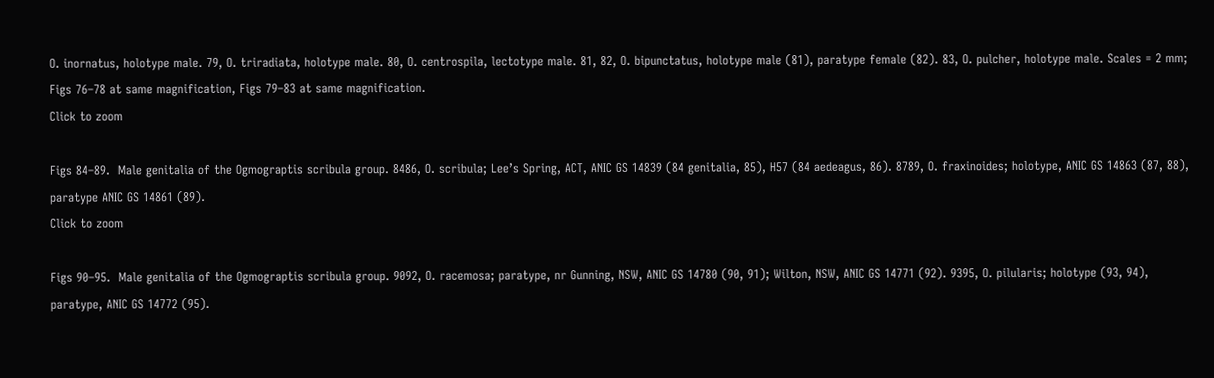O. inornatus, holotype male. 79, O. triradiata, holotype male. 80, O. centrospila, lectotype male. 81, 82, O. bipunctatus, holotype male (81), paratype female (82). 83, O. pulcher, holotype male. Scales = 2 mm; Figs 76–78 at same magnification, Figs 79–83 at same magnification.
Click to zoom

Figs 84–89.  Male genitalia of the Ogmograptis scribula group. 8486, O. scribula; Lee’s Spring, ACT, ANIC GS 14839 (84 genitalia, 85), H57 (84 aedeagus, 86). 8789, O. fraxinoides; holotype, ANIC GS 14863 (87, 88), paratype ANIC GS 14861 (89).
Click to zoom

Figs 90–95.  Male genitalia of the Ogmograptis scribula group. 9092, O. racemosa; paratype, nr Gunning, NSW, ANIC GS 14780 (90, 91); Wilton, NSW, ANIC GS 14771 (92). 9395, O. pilularis; holotype (93, 94), paratype, ANIC GS 14772 (95).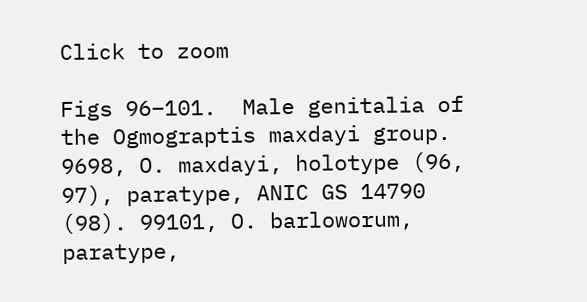Click to zoom

Figs 96–101.  Male genitalia of the Ogmograptis maxdayi group. 9698, O. maxdayi, holotype (96, 97), paratype, ANIC GS 14790 (98). 99101, O. barloworum, paratype,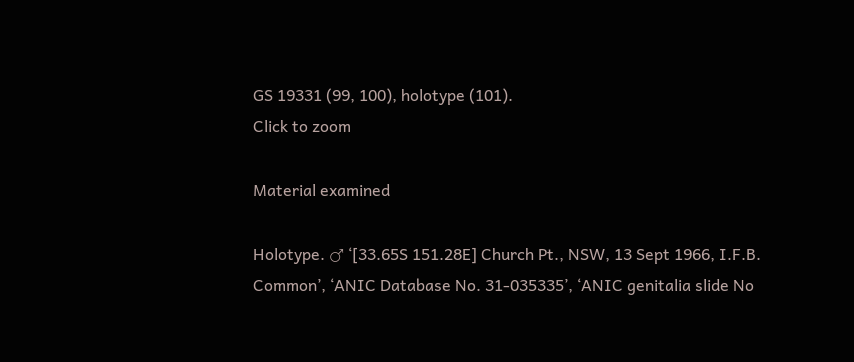GS 19331 (99, 100), holotype (101).
Click to zoom

Material examined

Holotype. ♂ ‘[33.65S 151.28E] Church Pt., NSW, 13 Sept 1966, I.F.B. Common’, ‘ANIC Database No. 31-035335’, ‘ANIC genitalia slide No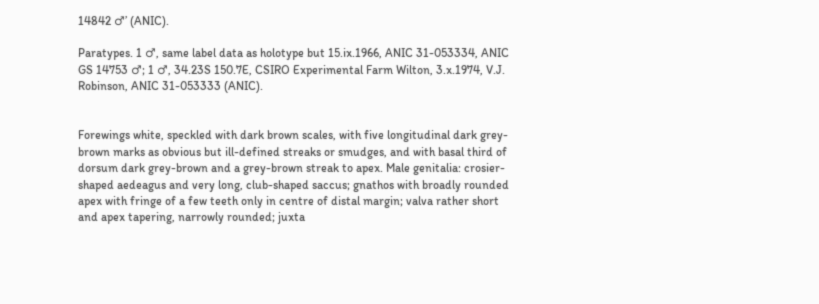14842 ♂’ (ANIC).

Paratypes. 1 ♂, same label data as holotype but 15.ix.1966, ANIC 31-053334, ANIC GS 14753 ♂; 1 ♂, 34.23S 150.7E, CSIRO Experimental Farm Wilton, 3.x.1974, V.J. Robinson, ANIC 31-053333 (ANIC).


Forewings white, speckled with dark brown scales, with five longitudinal dark grey-brown marks as obvious but ill-defined streaks or smudges, and with basal third of dorsum dark grey-brown and a grey-brown streak to apex. Male genitalia: crosier-shaped aedeagus and very long, club-shaped saccus; gnathos with broadly rounded apex with fringe of a few teeth only in centre of distal margin; valva rather short and apex tapering, narrowly rounded; juxta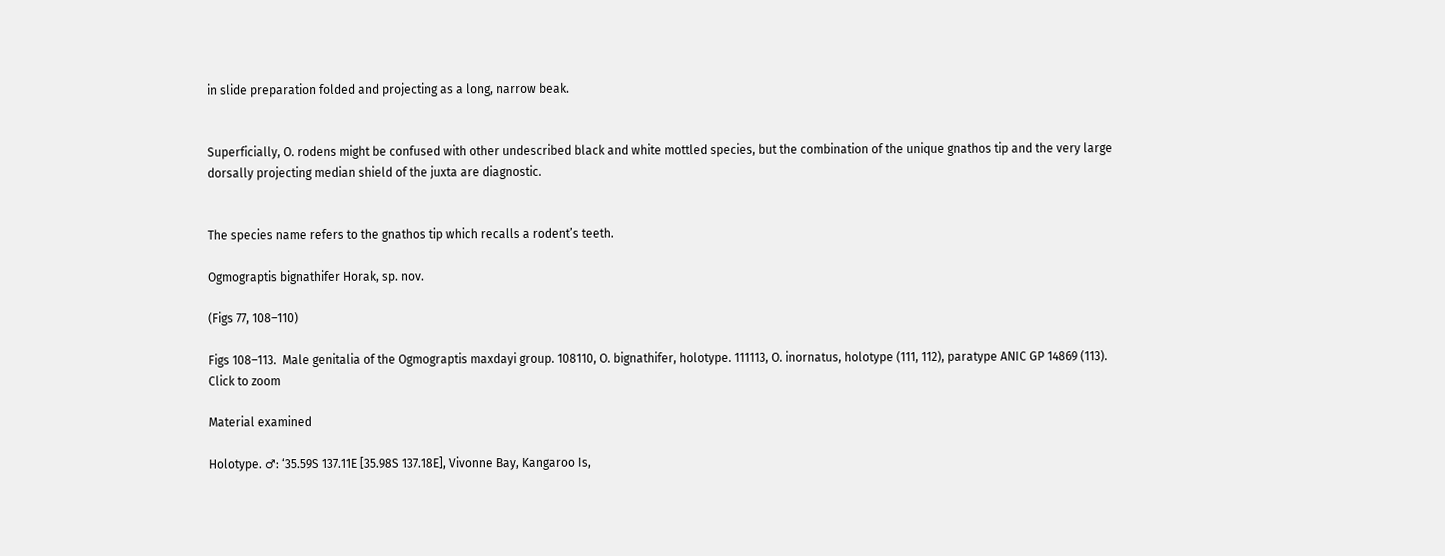in slide preparation folded and projecting as a long, narrow beak.


Superficially, O. rodens might be confused with other undescribed black and white mottled species, but the combination of the unique gnathos tip and the very large dorsally projecting median shield of the juxta are diagnostic.


The species name refers to the gnathos tip which recalls a rodent’s teeth.

Ogmograptis bignathifer Horak, sp. nov.

(Figs 77, 108–110)

Figs 108–113.  Male genitalia of the Ogmograptis maxdayi group. 108110, O. bignathifer, holotype. 111113, O. inornatus, holotype (111, 112), paratype ANIC GP 14869 (113).
Click to zoom

Material examined

Holotype. ♂: ‘35.59S 137.11E [35.98S 137.18E], Vivonne Bay, Kangaroo Is,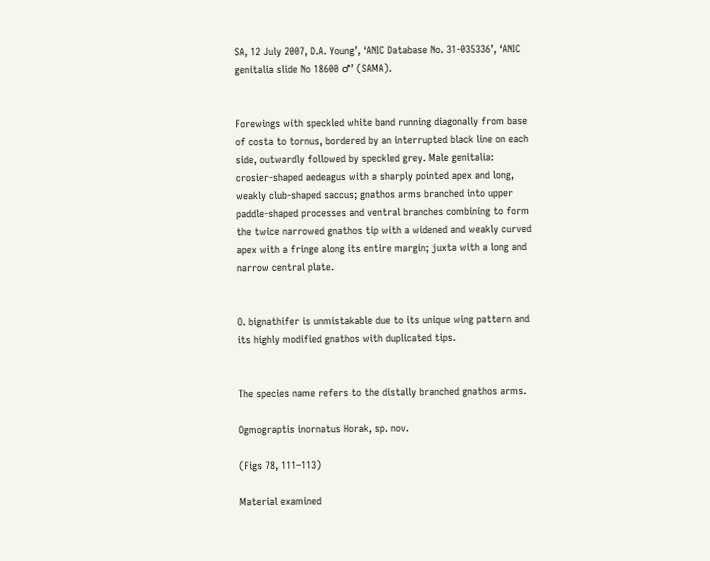SA, 12 July 2007, D.A. Young’, ‘ANIC Database No. 31-035336’, ‘ANIC genitalia slide No 18600 ♂’ (SAMA).


Forewings with speckled white band running diagonally from base of costa to tornus, bordered by an interrupted black line on each side, outwardly followed by speckled grey. Male genitalia: crosier-shaped aedeagus with a sharply pointed apex and long, weakly club-shaped saccus; gnathos arms branched into upper paddle-shaped processes and ventral branches combining to form the twice narrowed gnathos tip with a widened and weakly curved apex with a fringe along its entire margin; juxta with a long and narrow central plate.


O. bignathifer is unmistakable due to its unique wing pattern and its highly modified gnathos with duplicated tips.


The species name refers to the distally branched gnathos arms.

Ogmograptis inornatus Horak, sp. nov.

(Figs 78, 111–113)

Material examined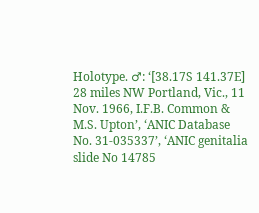Holotype. ♂: ‘[38.17S 141.37E] 28 miles NW Portland, Vic., 11 Nov. 1966, I.F.B. Common & M.S. Upton’, ‘ANIC Database No. 31-035337’, ‘ANIC genitalia slide No 14785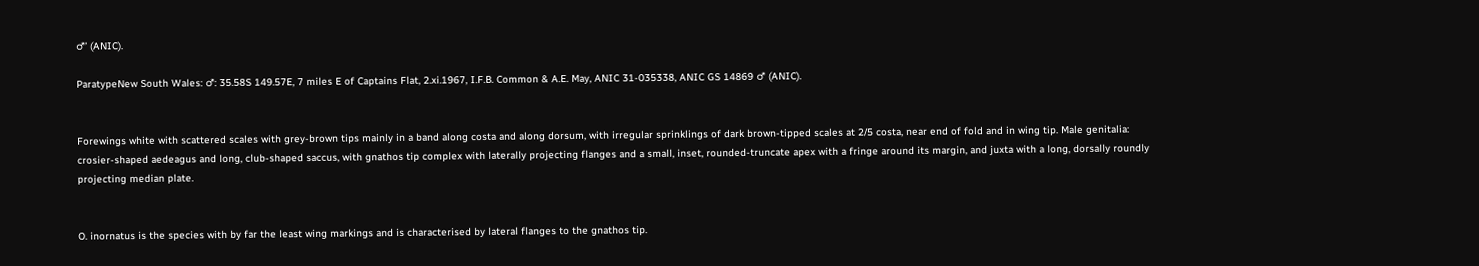♂’ (ANIC).

ParatypeNew South Wales: ♂: 35.58S 149.57E, 7 miles E of Captains Flat, 2.xi.1967, I.F.B. Common & A.E. May, ANIC 31-035338, ANIC GS 14869 ♂ (ANIC).


Forewings white with scattered scales with grey-brown tips mainly in a band along costa and along dorsum, with irregular sprinklings of dark brown-tipped scales at 2/5 costa, near end of fold and in wing tip. Male genitalia: crosier-shaped aedeagus and long, club-shaped saccus, with gnathos tip complex with laterally projecting flanges and a small, inset, rounded-truncate apex with a fringe around its margin, and juxta with a long, dorsally roundly projecting median plate.


O. inornatus is the species with by far the least wing markings and is characterised by lateral flanges to the gnathos tip.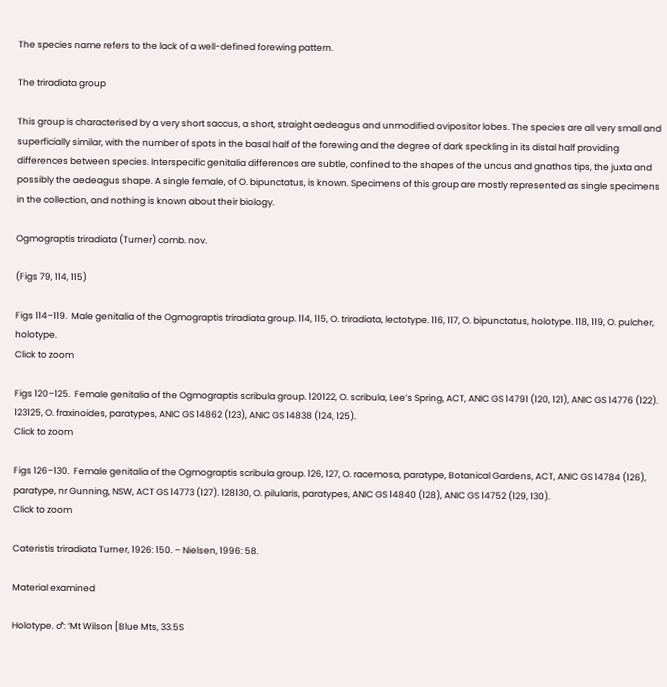The species name refers to the lack of a well-defined forewing pattern.

The triradiata group

This group is characterised by a very short saccus, a short, straight aedeagus and unmodified ovipositor lobes. The species are all very small and superficially similar, with the number of spots in the basal half of the forewing and the degree of dark speckling in its distal half providing differences between species. Interspecific genitalia differences are subtle, confined to the shapes of the uncus and gnathos tips, the juxta and possibly the aedeagus shape. A single female, of O. bipunctatus, is known. Specimens of this group are mostly represented as single specimens in the collection, and nothing is known about their biology.

Ogmograptis triradiata (Turner) comb. nov.

(Figs 79, 114, 115)

Figs 114–119.  Male genitalia of the Ogmograptis triradiata group. 114, 115, O. triradiata, lectotype. 116, 117, O. bipunctatus, holotype. 118, 119, O. pulcher, holotype.
Click to zoom

Figs 120–125.  Female genitalia of the Ogmograptis scribula group. 120122, O. scribula, Lee’s Spring, ACT, ANIC GS 14791 (120, 121), ANIC GS 14776 (122). 123125, O. fraxinoides, paratypes, ANIC GS 14862 (123), ANIC GS 14838 (124, 125).
Click to zoom

Figs 126–130.  Female genitalia of the Ogmograptis scribula group. 126, 127, O. racemosa, paratype, Botanical Gardens, ACT, ANIC GS 14784 (126), paratype, nr Gunning, NSW, ACT GS 14773 (127). 128130, O. pilularis, paratypes, ANIC GS 14840 (128), ANIC GS 14752 (129, 130).
Click to zoom

Cateristis triradiata Turner, 1926: 150. – Nielsen, 1996: 58.

Material examined

Holotype. ♂: ‘Mt Wilson [Blue Mts, 33.5S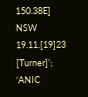150.38E] NSW 19.11.[19]23 [Turner]’; ‘ANIC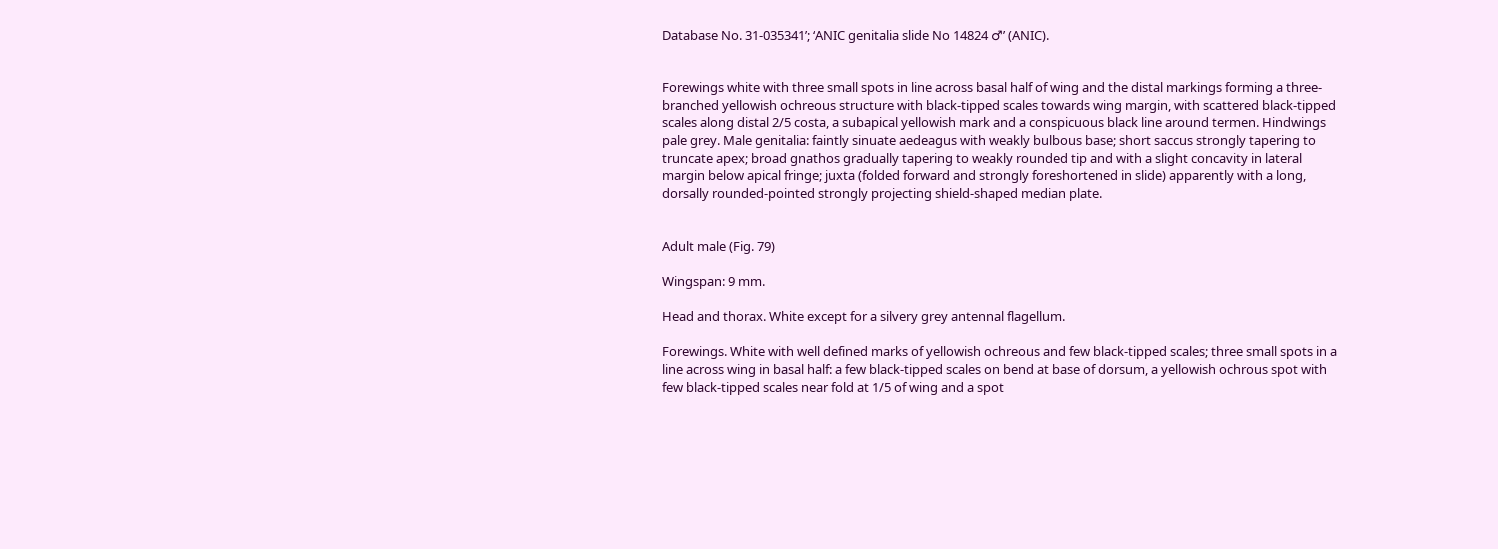Database No. 31-035341’; ‘ANIC genitalia slide No 14824 ♂’ (ANIC).


Forewings white with three small spots in line across basal half of wing and the distal markings forming a three-branched yellowish ochreous structure with black-tipped scales towards wing margin, with scattered black-tipped scales along distal 2/5 costa, a subapical yellowish mark and a conspicuous black line around termen. Hindwings pale grey. Male genitalia: faintly sinuate aedeagus with weakly bulbous base; short saccus strongly tapering to truncate apex; broad gnathos gradually tapering to weakly rounded tip and with a slight concavity in lateral margin below apical fringe; juxta (folded forward and strongly foreshortened in slide) apparently with a long, dorsally rounded-pointed strongly projecting shield-shaped median plate.


Adult male (Fig. 79)

Wingspan: 9 mm.

Head and thorax. White except for a silvery grey antennal flagellum.

Forewings. White with well defined marks of yellowish ochreous and few black-tipped scales; three small spots in a line across wing in basal half: a few black-tipped scales on bend at base of dorsum, a yellowish ochrous spot with few black-tipped scales near fold at 1/5 of wing and a spot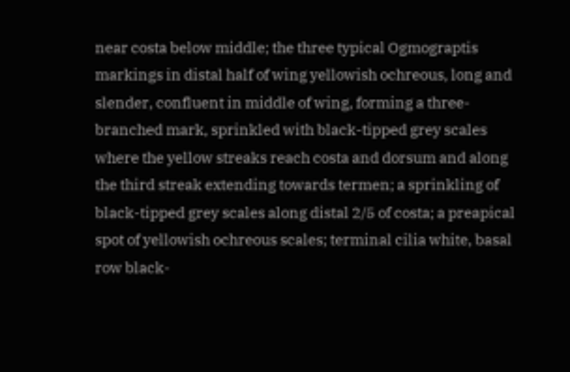near costa below middle; the three typical Ogmograptis markings in distal half of wing yellowish ochreous, long and slender, confluent in middle of wing, forming a three-branched mark, sprinkled with black-tipped grey scales where the yellow streaks reach costa and dorsum and along the third streak extending towards termen; a sprinkling of black-tipped grey scales along distal 2/5 of costa; a preapical spot of yellowish ochreous scales; terminal cilia white, basal row black-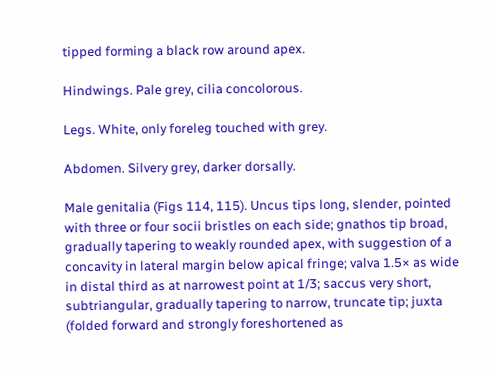tipped forming a black row around apex.

Hindwings. Pale grey, cilia concolorous.

Legs. White, only foreleg touched with grey.

Abdomen. Silvery grey, darker dorsally.

Male genitalia (Figs 114, 115). Uncus tips long, slender, pointed with three or four socii bristles on each side; gnathos tip broad, gradually tapering to weakly rounded apex, with suggestion of a concavity in lateral margin below apical fringe; valva 1.5× as wide in distal third as at narrowest point at 1/3; saccus very short, subtriangular, gradually tapering to narrow, truncate tip; juxta (folded forward and strongly foreshortened as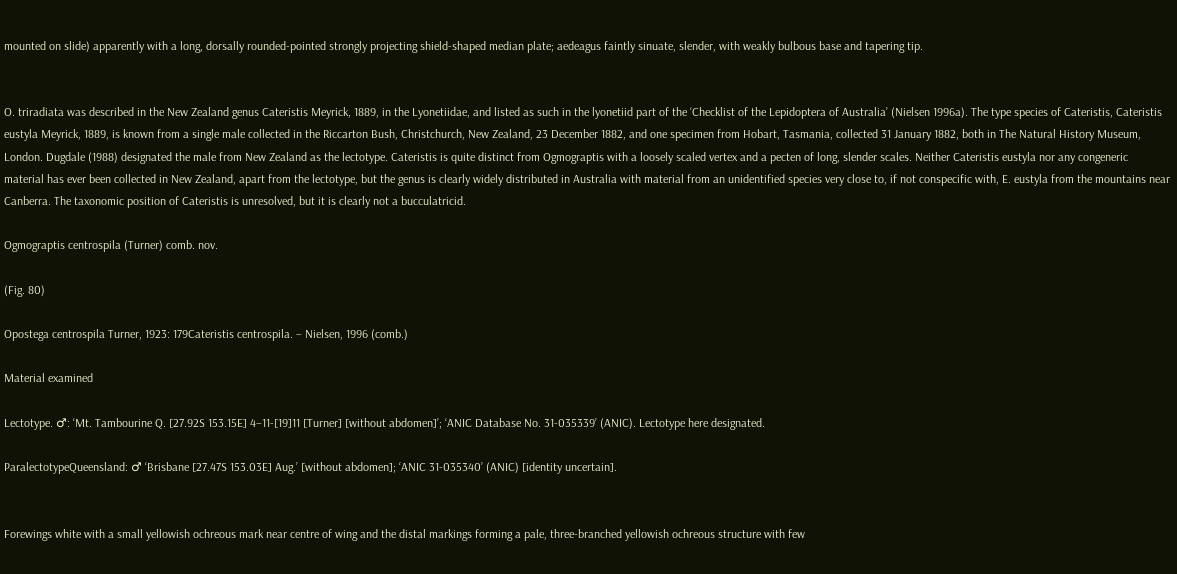mounted on slide) apparently with a long, dorsally rounded-pointed strongly projecting shield-shaped median plate; aedeagus faintly sinuate, slender, with weakly bulbous base and tapering tip.


O. triradiata was described in the New Zealand genus Cateristis Meyrick, 1889, in the Lyonetiidae, and listed as such in the lyonetiid part of the ‘Checklist of the Lepidoptera of Australia’ (Nielsen 1996a). The type species of Cateristis, Cateristis eustyla Meyrick, 1889, is known from a single male collected in the Riccarton Bush, Christchurch, New Zealand, 23 December 1882, and one specimen from Hobart, Tasmania, collected 31 January 1882, both in The Natural History Museum, London. Dugdale (1988) designated the male from New Zealand as the lectotype. Cateristis is quite distinct from Ogmograptis with a loosely scaled vertex and a pecten of long, slender scales. Neither Cateristis eustyla nor any congeneric material has ever been collected in New Zealand, apart from the lectotype, but the genus is clearly widely distributed in Australia with material from an unidentified species very close to, if not conspecific with, E. eustyla from the mountains near Canberra. The taxonomic position of Cateristis is unresolved, but it is clearly not a bucculatricid.

Ogmograptis centrospila (Turner) comb. nov.

(Fig. 80)

Opostega centrospila Turner, 1923: 179Cateristis centrospila. – Nielsen, 1996 (comb.)

Material examined

Lectotype. ♂: ‘Mt. Tambourine Q. [27.92S 153.15E] 4–11-[19]11 [Turner] [without abdomen]’; ‘ANIC Database No. 31-035339’ (ANIC). Lectotype here designated.

ParalectotypeQueensland: ♂ ‘Brisbane [27.47S 153.03E] Aug.’ [without abdomen]; ‘ANIC 31-035340’ (ANIC) [identity uncertain].


Forewings white with a small yellowish ochreous mark near centre of wing and the distal markings forming a pale, three-branched yellowish ochreous structure with few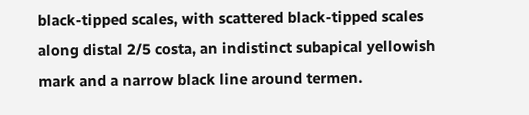black-tipped scales, with scattered black-tipped scales along distal 2/5 costa, an indistinct subapical yellowish mark and a narrow black line around termen.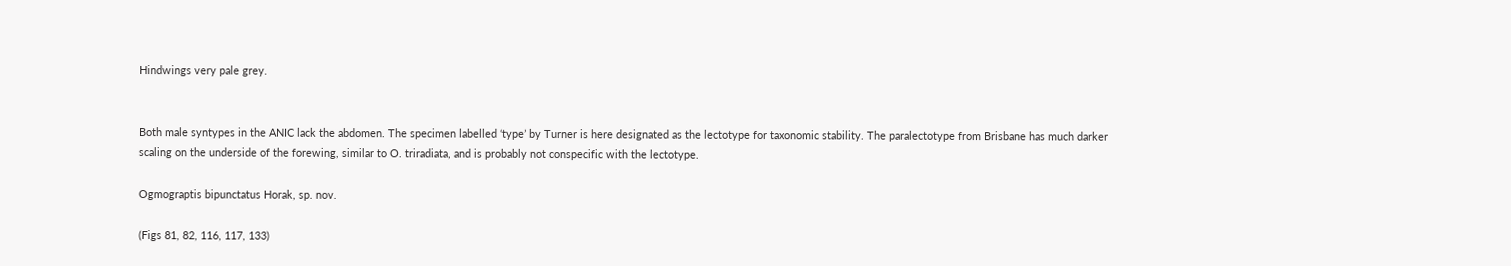Hindwings very pale grey.


Both male syntypes in the ANIC lack the abdomen. The specimen labelled ‘type’ by Turner is here designated as the lectotype for taxonomic stability. The paralectotype from Brisbane has much darker scaling on the underside of the forewing, similar to O. triradiata, and is probably not conspecific with the lectotype.

Ogmograptis bipunctatus Horak, sp. nov.

(Figs 81, 82, 116, 117, 133)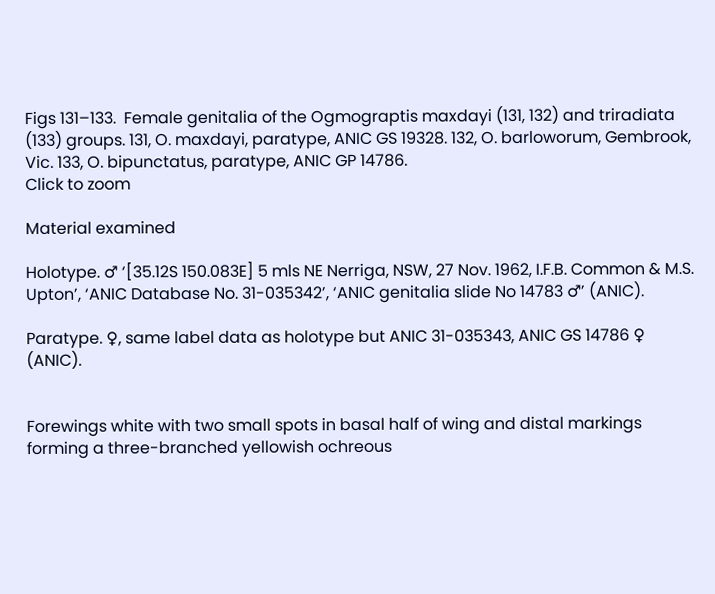Figs 131–133.  Female genitalia of the Ogmograptis maxdayi (131, 132) and triradiata (133) groups. 131, O. maxdayi, paratype, ANIC GS 19328. 132, O. barloworum, Gembrook, Vic. 133, O. bipunctatus, paratype, ANIC GP 14786.
Click to zoom

Material examined

Holotype. ♂ ‘[35.12S 150.083E] 5 mls NE Nerriga, NSW, 27 Nov. 1962, I.F.B. Common & M.S. Upton’, ‘ANIC Database No. 31-035342’, ‘ANIC genitalia slide No 14783 ♂’ (ANIC).

Paratype. ♀, same label data as holotype but ANIC 31-035343, ANIC GS 14786 ♀ (ANIC).


Forewings white with two small spots in basal half of wing and distal markings forming a three-branched yellowish ochreous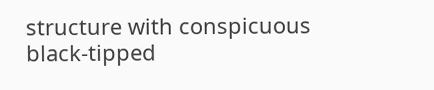structure with conspicuous black-tipped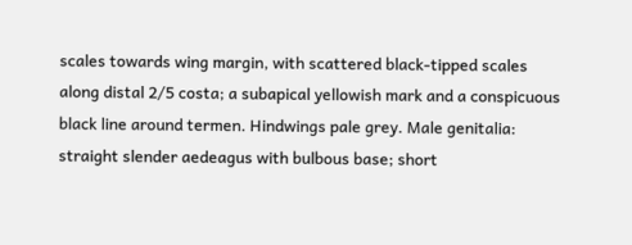scales towards wing margin, with scattered black-tipped scales along distal 2/5 costa; a subapical yellowish mark and a conspicuous black line around termen. Hindwings pale grey. Male genitalia: straight slender aedeagus with bulbous base; short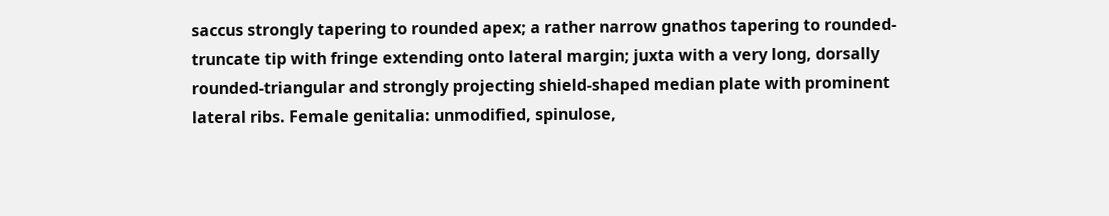saccus strongly tapering to rounded apex; a rather narrow gnathos tapering to rounded-truncate tip with fringe extending onto lateral margin; juxta with a very long, dorsally rounded-triangular and strongly projecting shield-shaped median plate with prominent lateral ribs. Female genitalia: unmodified, spinulose,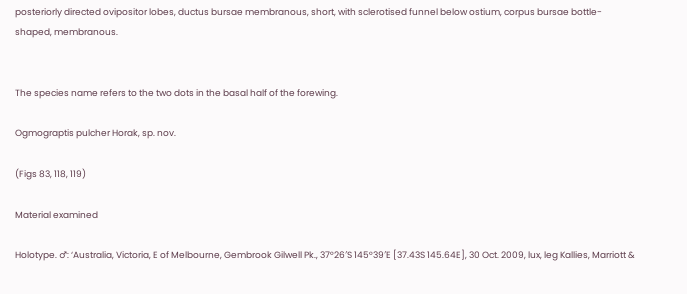posteriorly directed ovipositor lobes, ductus bursae membranous, short, with sclerotised funnel below ostium, corpus bursae bottle-shaped, membranous.


The species name refers to the two dots in the basal half of the forewing.

Ogmograptis pulcher Horak, sp. nov.

(Figs 83, 118, 119)

Material examined

Holotype. ♂: ‘Australia, Victoria, E of Melbourne, Gembrook Gilwell Pk., 37°26′S 145°39′E [37.43S 145.64E], 30 Oct. 2009, lux, leg Kallies, Marriott &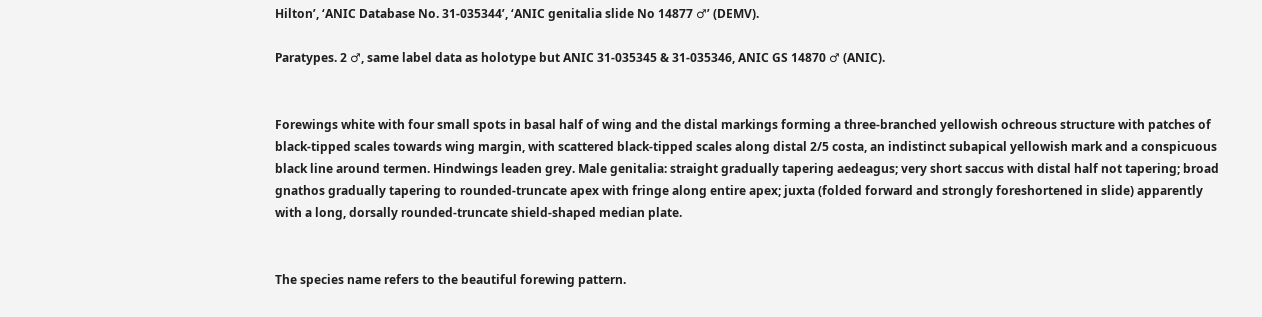Hilton’, ‘ANIC Database No. 31-035344’, ‘ANIC genitalia slide No 14877 ♂’ (DEMV).

Paratypes. 2 ♂, same label data as holotype but ANIC 31-035345 & 31-035346, ANIC GS 14870 ♂ (ANIC).


Forewings white with four small spots in basal half of wing and the distal markings forming a three-branched yellowish ochreous structure with patches of black-tipped scales towards wing margin, with scattered black-tipped scales along distal 2/5 costa, an indistinct subapical yellowish mark and a conspicuous black line around termen. Hindwings leaden grey. Male genitalia: straight gradually tapering aedeagus; very short saccus with distal half not tapering; broad gnathos gradually tapering to rounded-truncate apex with fringe along entire apex; juxta (folded forward and strongly foreshortened in slide) apparently with a long, dorsally rounded-truncate shield-shaped median plate.


The species name refers to the beautiful forewing pattern.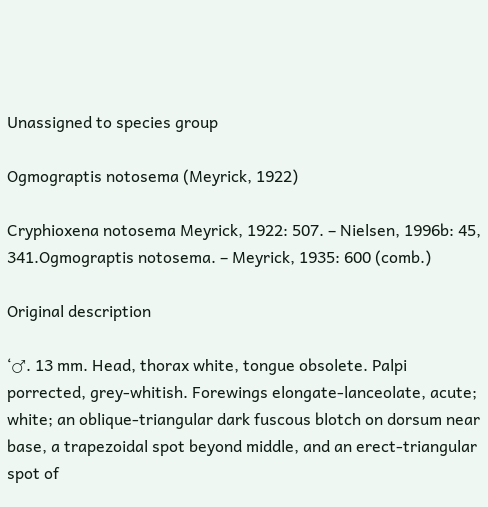Unassigned to species group

Ogmograptis notosema (Meyrick, 1922)

Cryphioxena notosema Meyrick, 1922: 507. – Nielsen, 1996b: 45, 341.Ogmograptis notosema. – Meyrick, 1935: 600 (comb.)

Original description

‘♂. 13 mm. Head, thorax white, tongue obsolete. Palpi porrected, grey-whitish. Forewings elongate-lanceolate, acute; white; an oblique-triangular dark fuscous blotch on dorsum near base, a trapezoidal spot beyond middle, and an erect-triangular spot of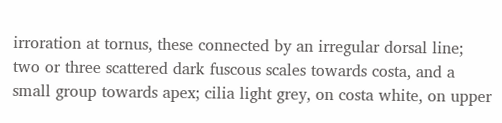irroration at tornus, these connected by an irregular dorsal line; two or three scattered dark fuscous scales towards costa, and a small group towards apex; cilia light grey, on costa white, on upper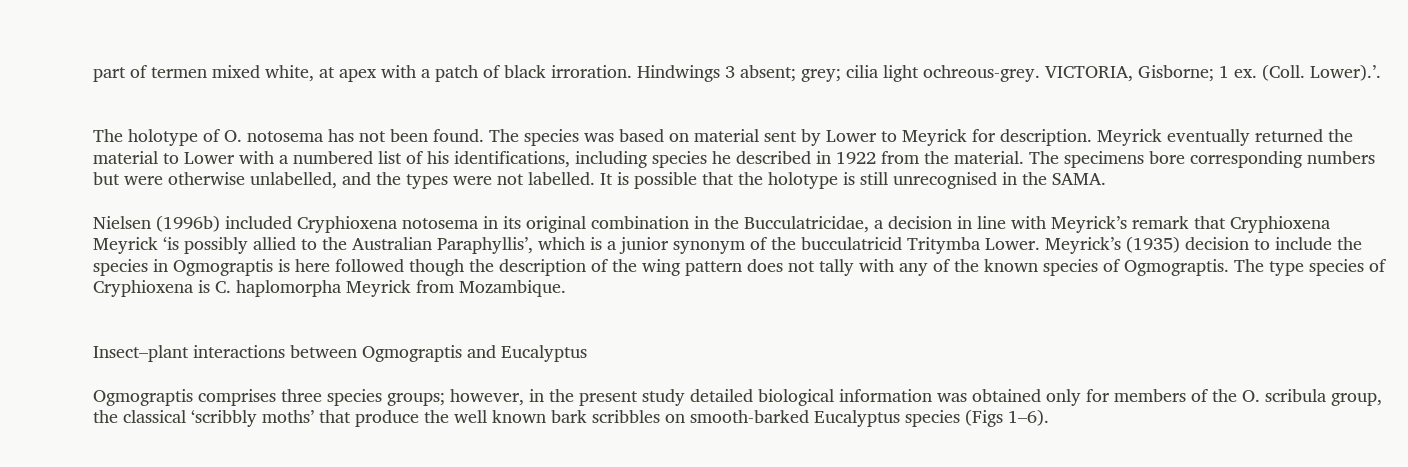part of termen mixed white, at apex with a patch of black irroration. Hindwings 3 absent; grey; cilia light ochreous-grey. VICTORIA, Gisborne; 1 ex. (Coll. Lower).’.


The holotype of O. notosema has not been found. The species was based on material sent by Lower to Meyrick for description. Meyrick eventually returned the material to Lower with a numbered list of his identifications, including species he described in 1922 from the material. The specimens bore corresponding numbers but were otherwise unlabelled, and the types were not labelled. It is possible that the holotype is still unrecognised in the SAMA.

Nielsen (1996b) included Cryphioxena notosema in its original combination in the Bucculatricidae, a decision in line with Meyrick’s remark that Cryphioxena Meyrick ‘is possibly allied to the Australian Paraphyllis’, which is a junior synonym of the bucculatricid Tritymba Lower. Meyrick’s (1935) decision to include the species in Ogmograptis is here followed though the description of the wing pattern does not tally with any of the known species of Ogmograptis. The type species of Cryphioxena is C. haplomorpha Meyrick from Mozambique.


Insect–plant interactions between Ogmograptis and Eucalyptus

Ogmograptis comprises three species groups; however, in the present study detailed biological information was obtained only for members of the O. scribula group, the classical ‘scribbly moths’ that produce the well known bark scribbles on smooth-barked Eucalyptus species (Figs 1–6).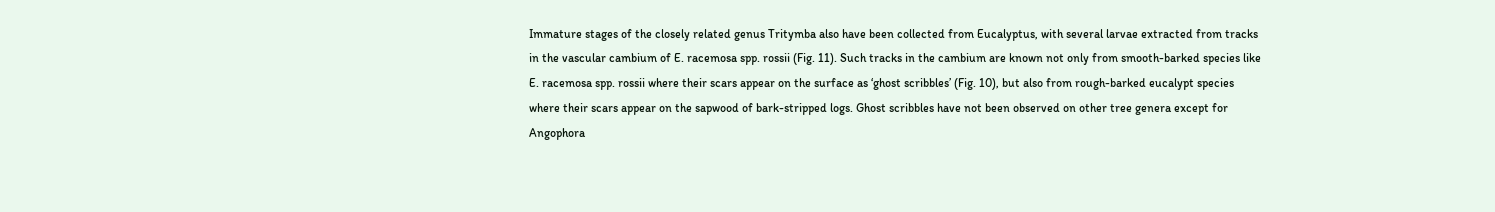Immature stages of the closely related genus Tritymba also have been collected from Eucalyptus, with several larvae extracted from tracks in the vascular cambium of E. racemosa spp. rossii (Fig. 11). Such tracks in the cambium are known not only from smooth-barked species like E. racemosa spp. rossii where their scars appear on the surface as ‘ghost scribbles’ (Fig. 10), but also from rough-barked eucalypt species where their scars appear on the sapwood of bark-stripped logs. Ghost scribbles have not been observed on other tree genera except for Angophora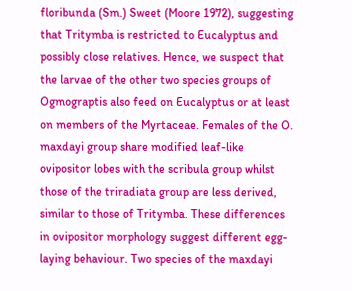floribunda (Sm.) Sweet (Moore 1972), suggesting that Tritymba is restricted to Eucalyptus and possibly close relatives. Hence, we suspect that the larvae of the other two species groups of Ogmograptis also feed on Eucalyptus or at least on members of the Myrtaceae. Females of the O. maxdayi group share modified leaf-like ovipositor lobes with the scribula group whilst those of the triradiata group are less derived, similar to those of Tritymba. These differences in ovipositor morphology suggest different egg-laying behaviour. Two species of the maxdayi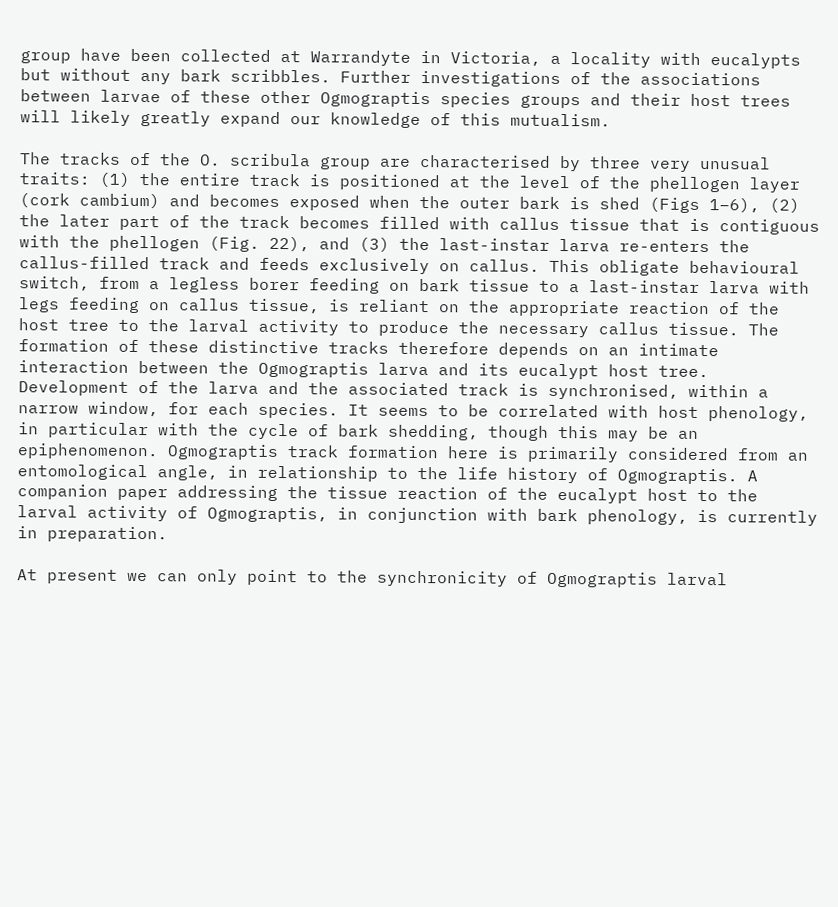group have been collected at Warrandyte in Victoria, a locality with eucalypts but without any bark scribbles. Further investigations of the associations between larvae of these other Ogmograptis species groups and their host trees will likely greatly expand our knowledge of this mutualism.

The tracks of the O. scribula group are characterised by three very unusual traits: (1) the entire track is positioned at the level of the phellogen layer (cork cambium) and becomes exposed when the outer bark is shed (Figs 1–6), (2) the later part of the track becomes filled with callus tissue that is contiguous with the phellogen (Fig. 22), and (3) the last-instar larva re-enters the callus-filled track and feeds exclusively on callus. This obligate behavioural switch, from a legless borer feeding on bark tissue to a last-instar larva with legs feeding on callus tissue, is reliant on the appropriate reaction of the host tree to the larval activity to produce the necessary callus tissue. The formation of these distinctive tracks therefore depends on an intimate interaction between the Ogmograptis larva and its eucalypt host tree. Development of the larva and the associated track is synchronised, within a narrow window, for each species. It seems to be correlated with host phenology, in particular with the cycle of bark shedding, though this may be an epiphenomenon. Ogmograptis track formation here is primarily considered from an entomological angle, in relationship to the life history of Ogmograptis. A companion paper addressing the tissue reaction of the eucalypt host to the larval activity of Ogmograptis, in conjunction with bark phenology, is currently in preparation.

At present we can only point to the synchronicity of Ogmograptis larval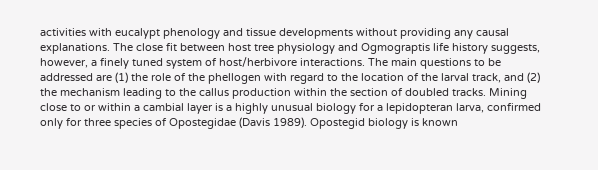activities with eucalypt phenology and tissue developments without providing any causal explanations. The close fit between host tree physiology and Ogmograptis life history suggests, however, a finely tuned system of host/herbivore interactions. The main questions to be addressed are (1) the role of the phellogen with regard to the location of the larval track, and (2) the mechanism leading to the callus production within the section of doubled tracks. Mining close to or within a cambial layer is a highly unusual biology for a lepidopteran larva, confirmed only for three species of Opostegidae (Davis 1989). Opostegid biology is known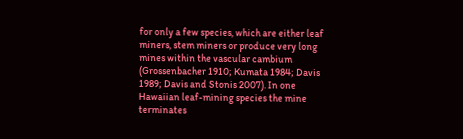for only a few species, which are either leaf miners, stem miners or produce very long mines within the vascular cambium (Grossenbacher 1910; Kumata 1984; Davis 1989; Davis and Stonis 2007). In one Hawaiian leaf-mining species the mine terminates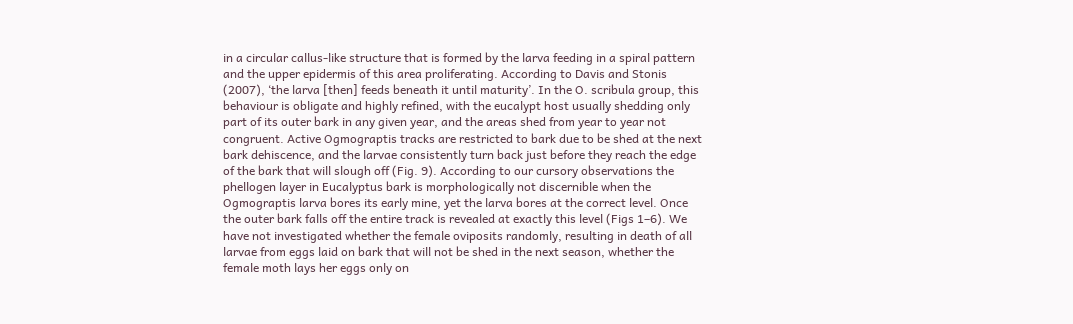in a circular callus-like structure that is formed by the larva feeding in a spiral pattern and the upper epidermis of this area proliferating. According to Davis and Stonis (2007), ‘the larva [then] feeds beneath it until maturity’. In the O. scribula group, this behaviour is obligate and highly refined, with the eucalypt host usually shedding only part of its outer bark in any given year, and the areas shed from year to year not congruent. Active Ogmograptis tracks are restricted to bark due to be shed at the next bark dehiscence, and the larvae consistently turn back just before they reach the edge of the bark that will slough off (Fig. 9). According to our cursory observations the phellogen layer in Eucalyptus bark is morphologically not discernible when the Ogmograptis larva bores its early mine, yet the larva bores at the correct level. Once the outer bark falls off the entire track is revealed at exactly this level (Figs 1–6). We have not investigated whether the female oviposits randomly, resulting in death of all larvae from eggs laid on bark that will not be shed in the next season, whether the female moth lays her eggs only on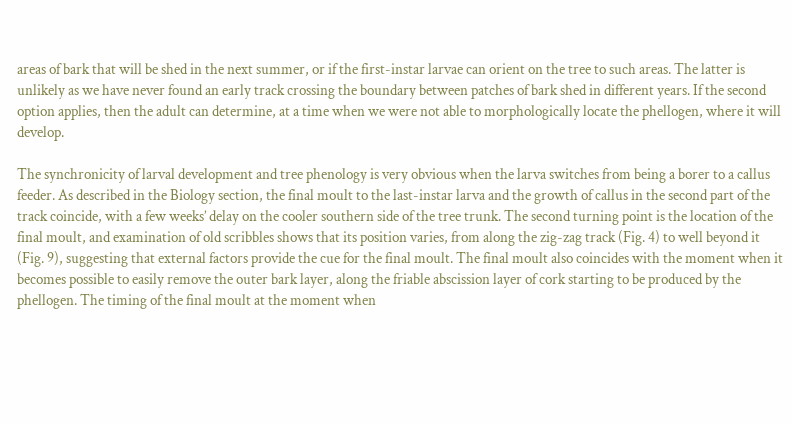areas of bark that will be shed in the next summer, or if the first-instar larvae can orient on the tree to such areas. The latter is unlikely as we have never found an early track crossing the boundary between patches of bark shed in different years. If the second option applies, then the adult can determine, at a time when we were not able to morphologically locate the phellogen, where it will develop.

The synchronicity of larval development and tree phenology is very obvious when the larva switches from being a borer to a callus feeder. As described in the Biology section, the final moult to the last-instar larva and the growth of callus in the second part of the track coincide, with a few weeks’ delay on the cooler southern side of the tree trunk. The second turning point is the location of the final moult, and examination of old scribbles shows that its position varies, from along the zig-zag track (Fig. 4) to well beyond it (Fig. 9), suggesting that external factors provide the cue for the final moult. The final moult also coincides with the moment when it becomes possible to easily remove the outer bark layer, along the friable abscission layer of cork starting to be produced by the phellogen. The timing of the final moult at the moment when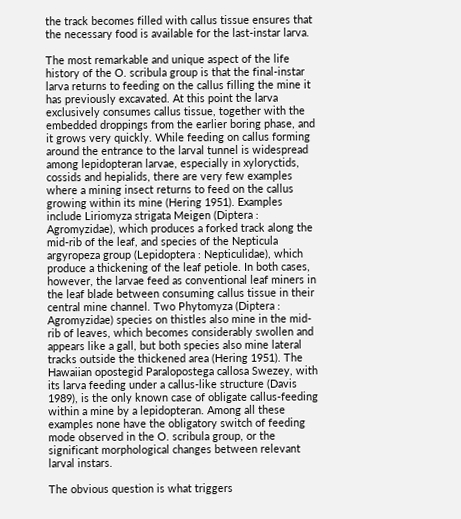the track becomes filled with callus tissue ensures that the necessary food is available for the last-instar larva.

The most remarkable and unique aspect of the life history of the O. scribula group is that the final-instar larva returns to feeding on the callus filling the mine it has previously excavated. At this point the larva exclusively consumes callus tissue, together with the embedded droppings from the earlier boring phase, and it grows very quickly. While feeding on callus forming around the entrance to the larval tunnel is widespread among lepidopteran larvae, especially in xyloryctids, cossids and hepialids, there are very few examples where a mining insect returns to feed on the callus growing within its mine (Hering 1951). Examples include Liriomyza strigata Meigen (Diptera : Agromyzidae), which produces a forked track along the mid-rib of the leaf, and species of the Nepticula argyropeza group (Lepidoptera : Nepticulidae), which produce a thickening of the leaf petiole. In both cases, however, the larvae feed as conventional leaf miners in the leaf blade between consuming callus tissue in their central mine channel. Two Phytomyza (Diptera : Agromyzidae) species on thistles also mine in the mid-rib of leaves, which becomes considerably swollen and appears like a gall, but both species also mine lateral tracks outside the thickened area (Hering 1951). The Hawaiian opostegid Paralopostega callosa Swezey, with its larva feeding under a callus-like structure (Davis 1989), is the only known case of obligate callus-feeding within a mine by a lepidopteran. Among all these examples none have the obligatory switch of feeding mode observed in the O. scribula group, or the significant morphological changes between relevant larval instars.

The obvious question is what triggers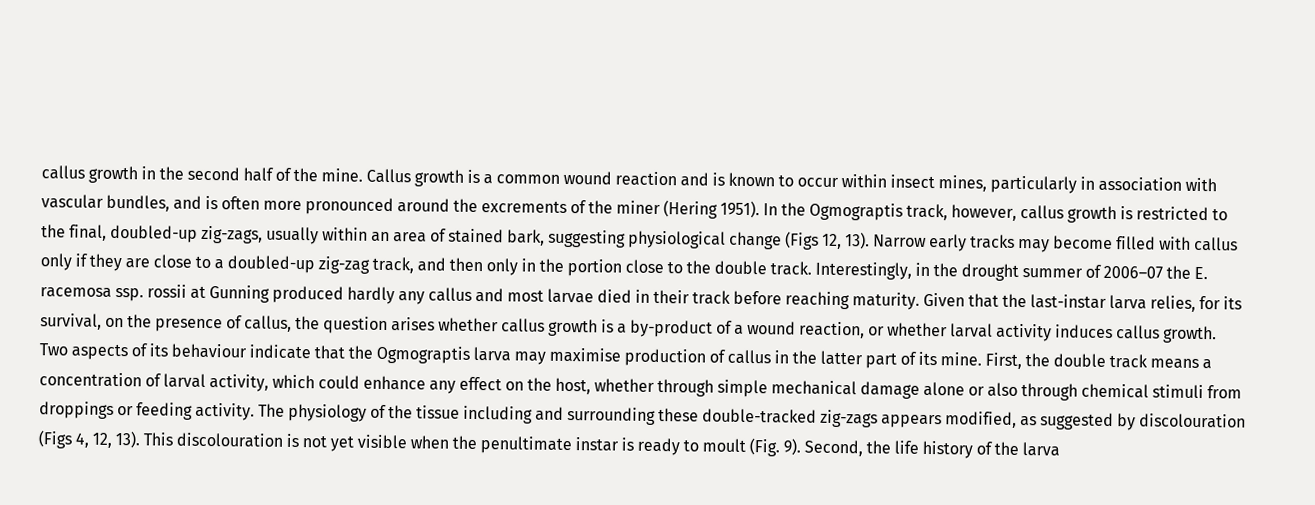callus growth in the second half of the mine. Callus growth is a common wound reaction and is known to occur within insect mines, particularly in association with vascular bundles, and is often more pronounced around the excrements of the miner (Hering 1951). In the Ogmograptis track, however, callus growth is restricted to the final, doubled-up zig-zags, usually within an area of stained bark, suggesting physiological change (Figs 12, 13). Narrow early tracks may become filled with callus only if they are close to a doubled-up zig-zag track, and then only in the portion close to the double track. Interestingly, in the drought summer of 2006–07 the E. racemosa ssp. rossii at Gunning produced hardly any callus and most larvae died in their track before reaching maturity. Given that the last-instar larva relies, for its survival, on the presence of callus, the question arises whether callus growth is a by-product of a wound reaction, or whether larval activity induces callus growth. Two aspects of its behaviour indicate that the Ogmograptis larva may maximise production of callus in the latter part of its mine. First, the double track means a concentration of larval activity, which could enhance any effect on the host, whether through simple mechanical damage alone or also through chemical stimuli from droppings or feeding activity. The physiology of the tissue including and surrounding these double-tracked zig-zags appears modified, as suggested by discolouration (Figs 4, 12, 13). This discolouration is not yet visible when the penultimate instar is ready to moult (Fig. 9). Second, the life history of the larva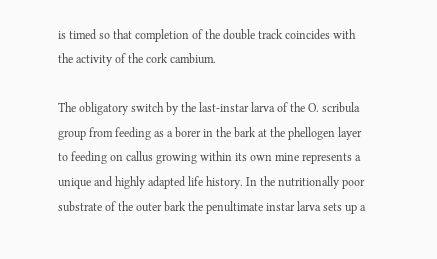is timed so that completion of the double track coincides with the activity of the cork cambium.

The obligatory switch by the last-instar larva of the O. scribula group from feeding as a borer in the bark at the phellogen layer to feeding on callus growing within its own mine represents a unique and highly adapted life history. In the nutritionally poor substrate of the outer bark the penultimate instar larva sets up a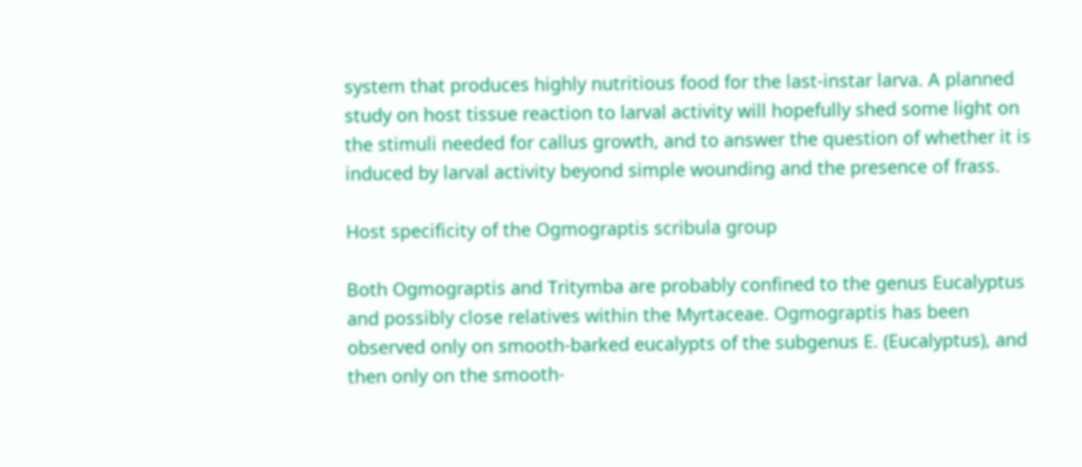system that produces highly nutritious food for the last-instar larva. A planned study on host tissue reaction to larval activity will hopefully shed some light on the stimuli needed for callus growth, and to answer the question of whether it is induced by larval activity beyond simple wounding and the presence of frass.

Host specificity of the Ogmograptis scribula group

Both Ogmograptis and Tritymba are probably confined to the genus Eucalyptus and possibly close relatives within the Myrtaceae. Ogmograptis has been observed only on smooth-barked eucalypts of the subgenus E. (Eucalyptus), and then only on the smooth-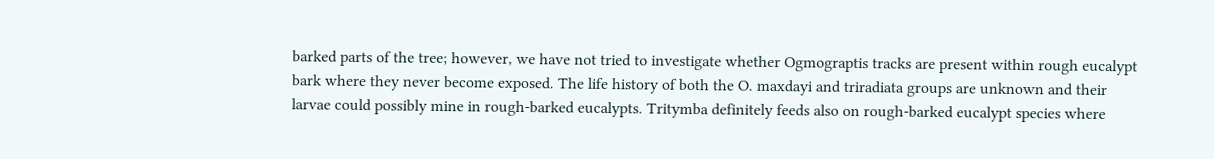barked parts of the tree; however, we have not tried to investigate whether Ogmograptis tracks are present within rough eucalypt bark where they never become exposed. The life history of both the O. maxdayi and triradiata groups are unknown and their larvae could possibly mine in rough-barked eucalypts. Tritymba definitely feeds also on rough-barked eucalypt species where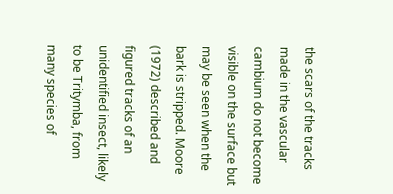the scars of the tracks made in the vascular cambium do not become visible on the surface but may be seen when the bark is stripped. Moore (1972) described and figured tracks of an unidentified insect, likely to be Tritymba, from many species of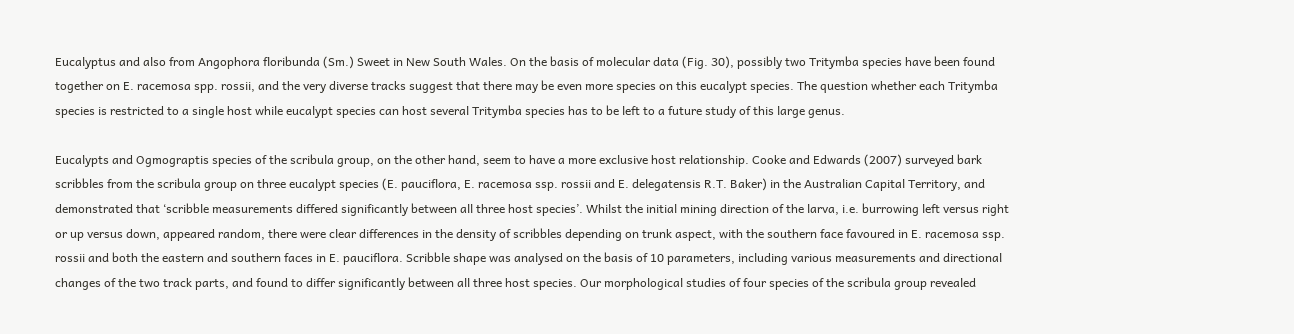Eucalyptus and also from Angophora floribunda (Sm.) Sweet in New South Wales. On the basis of molecular data (Fig. 30), possibly two Tritymba species have been found together on E. racemosa spp. rossii, and the very diverse tracks suggest that there may be even more species on this eucalypt species. The question whether each Tritymba species is restricted to a single host while eucalypt species can host several Tritymba species has to be left to a future study of this large genus.

Eucalypts and Ogmograptis species of the scribula group, on the other hand, seem to have a more exclusive host relationship. Cooke and Edwards (2007) surveyed bark scribbles from the scribula group on three eucalypt species (E. pauciflora, E. racemosa ssp. rossii and E. delegatensis R.T. Baker) in the Australian Capital Territory, and demonstrated that ‘scribble measurements differed significantly between all three host species’. Whilst the initial mining direction of the larva, i.e. burrowing left versus right or up versus down, appeared random, there were clear differences in the density of scribbles depending on trunk aspect, with the southern face favoured in E. racemosa ssp. rossii and both the eastern and southern faces in E. pauciflora. Scribble shape was analysed on the basis of 10 parameters, including various measurements and directional changes of the two track parts, and found to differ significantly between all three host species. Our morphological studies of four species of the scribula group revealed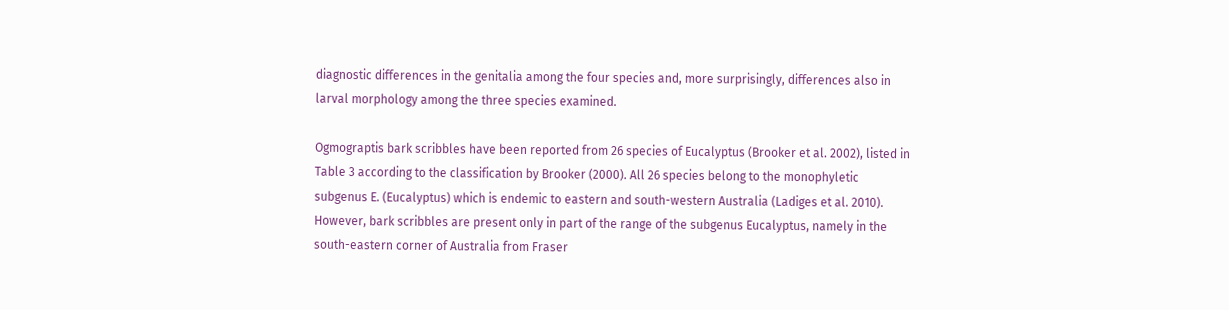diagnostic differences in the genitalia among the four species and, more surprisingly, differences also in larval morphology among the three species examined.

Ogmograptis bark scribbles have been reported from 26 species of Eucalyptus (Brooker et al. 2002), listed in Table 3 according to the classification by Brooker (2000). All 26 species belong to the monophyletic subgenus E. (Eucalyptus) which is endemic to eastern and south-western Australia (Ladiges et al. 2010). However, bark scribbles are present only in part of the range of the subgenus Eucalyptus, namely in the south-eastern corner of Australia from Fraser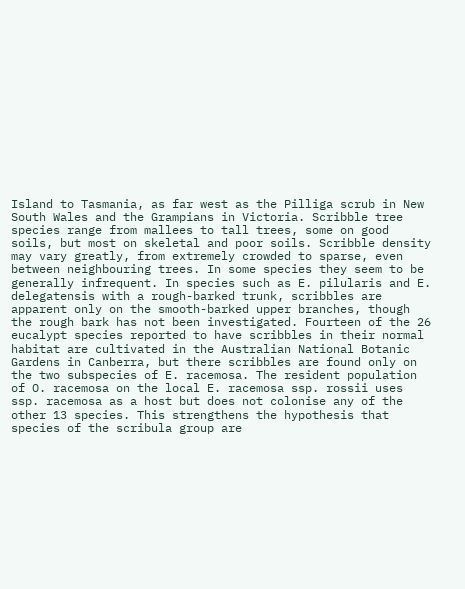Island to Tasmania, as far west as the Pilliga scrub in New South Wales and the Grampians in Victoria. Scribble tree species range from mallees to tall trees, some on good soils, but most on skeletal and poor soils. Scribble density may vary greatly, from extremely crowded to sparse, even between neighbouring trees. In some species they seem to be generally infrequent. In species such as E. pilularis and E. delegatensis with a rough-barked trunk, scribbles are apparent only on the smooth-barked upper branches, though the rough bark has not been investigated. Fourteen of the 26 eucalypt species reported to have scribbles in their normal habitat are cultivated in the Australian National Botanic Gardens in Canberra, but there scribbles are found only on the two subspecies of E. racemosa. The resident population of O. racemosa on the local E. racemosa ssp. rossii uses ssp. racemosa as a host but does not colonise any of the other 13 species. This strengthens the hypothesis that species of the scribula group are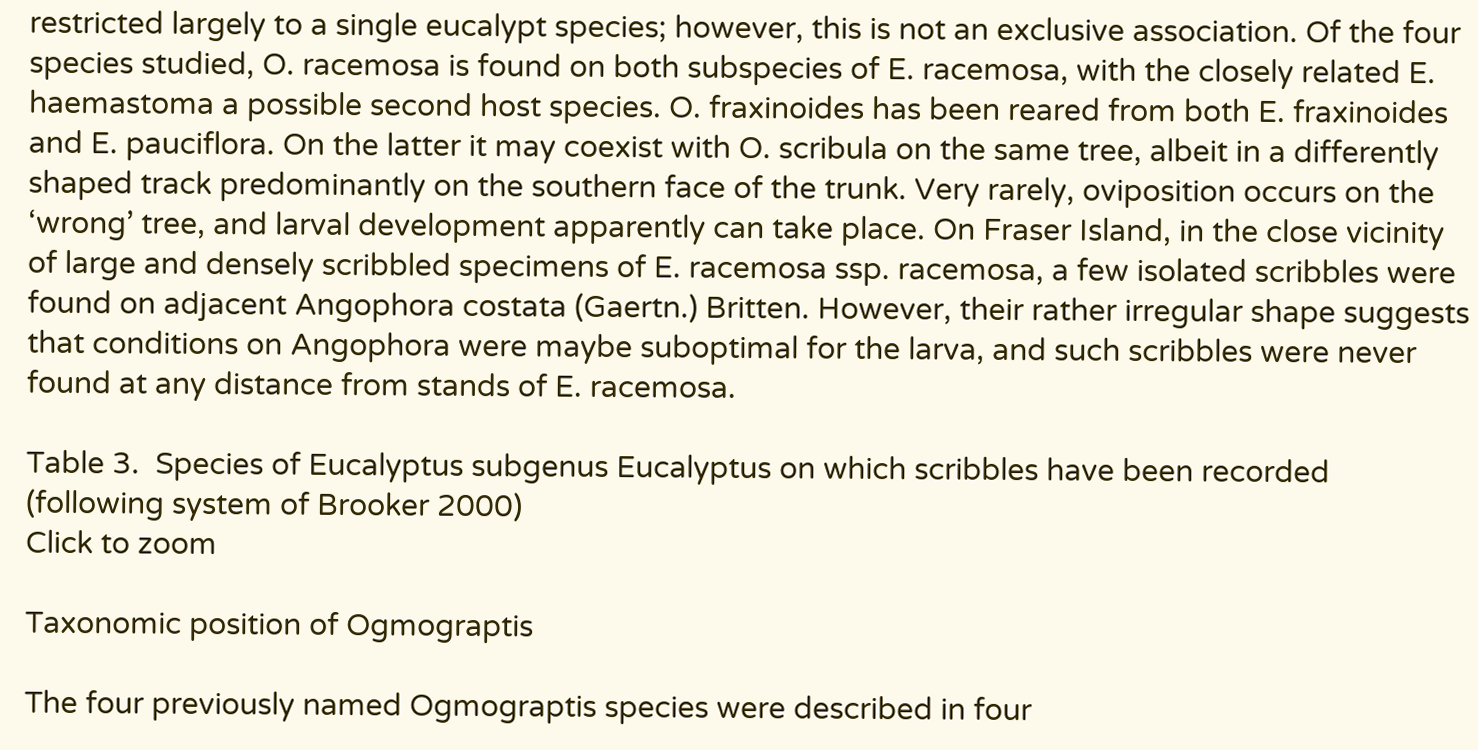restricted largely to a single eucalypt species; however, this is not an exclusive association. Of the four species studied, O. racemosa is found on both subspecies of E. racemosa, with the closely related E. haemastoma a possible second host species. O. fraxinoides has been reared from both E. fraxinoides and E. pauciflora. On the latter it may coexist with O. scribula on the same tree, albeit in a differently shaped track predominantly on the southern face of the trunk. Very rarely, oviposition occurs on the ‘wrong’ tree, and larval development apparently can take place. On Fraser Island, in the close vicinity of large and densely scribbled specimens of E. racemosa ssp. racemosa, a few isolated scribbles were found on adjacent Angophora costata (Gaertn.) Britten. However, their rather irregular shape suggests that conditions on Angophora were maybe suboptimal for the larva, and such scribbles were never found at any distance from stands of E. racemosa.

Table 3.  Species of Eucalyptus subgenus Eucalyptus on which scribbles have been recorded (following system of Brooker 2000)
Click to zoom

Taxonomic position of Ogmograptis

The four previously named Ogmograptis species were described in four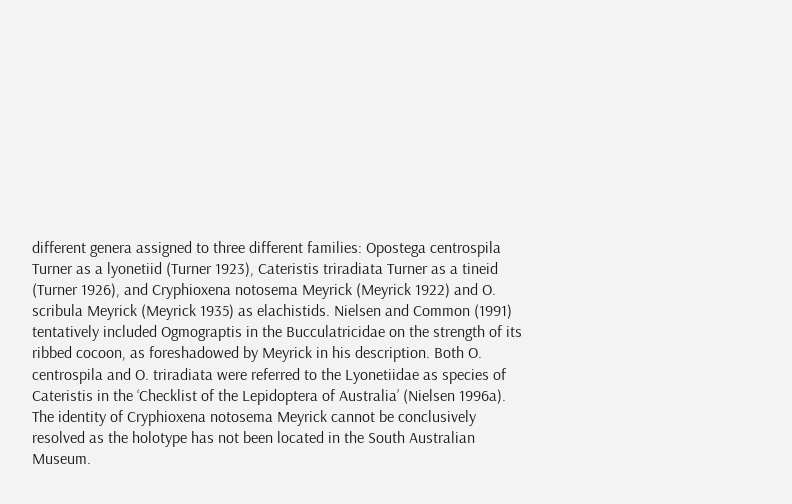different genera assigned to three different families: Opostega centrospila Turner as a lyonetiid (Turner 1923), Cateristis triradiata Turner as a tineid (Turner 1926), and Cryphioxena notosema Meyrick (Meyrick 1922) and O. scribula Meyrick (Meyrick 1935) as elachistids. Nielsen and Common (1991) tentatively included Ogmograptis in the Bucculatricidae on the strength of its ribbed cocoon, as foreshadowed by Meyrick in his description. Both O. centrospila and O. triradiata were referred to the Lyonetiidae as species of Cateristis in the ‘Checklist of the Lepidoptera of Australia’ (Nielsen 1996a). The identity of Cryphioxena notosema Meyrick cannot be conclusively resolved as the holotype has not been located in the South Australian Museum.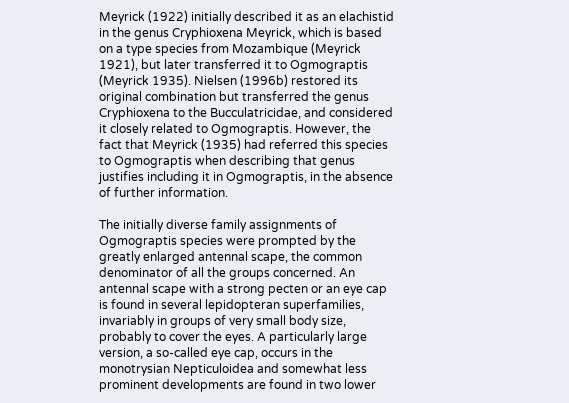Meyrick (1922) initially described it as an elachistid in the genus Cryphioxena Meyrick, which is based on a type species from Mozambique (Meyrick 1921), but later transferred it to Ogmograptis (Meyrick 1935). Nielsen (1996b) restored its original combination but transferred the genus Cryphioxena to the Bucculatricidae, and considered it closely related to Ogmograptis. However, the fact that Meyrick (1935) had referred this species to Ogmograptis when describing that genus justifies including it in Ogmograptis, in the absence of further information.

The initially diverse family assignments of Ogmograptis species were prompted by the greatly enlarged antennal scape, the common denominator of all the groups concerned. An antennal scape with a strong pecten or an eye cap is found in several lepidopteran superfamilies, invariably in groups of very small body size, probably to cover the eyes. A particularly large version, a so-called eye cap, occurs in the monotrysian Nepticuloidea and somewhat less prominent developments are found in two lower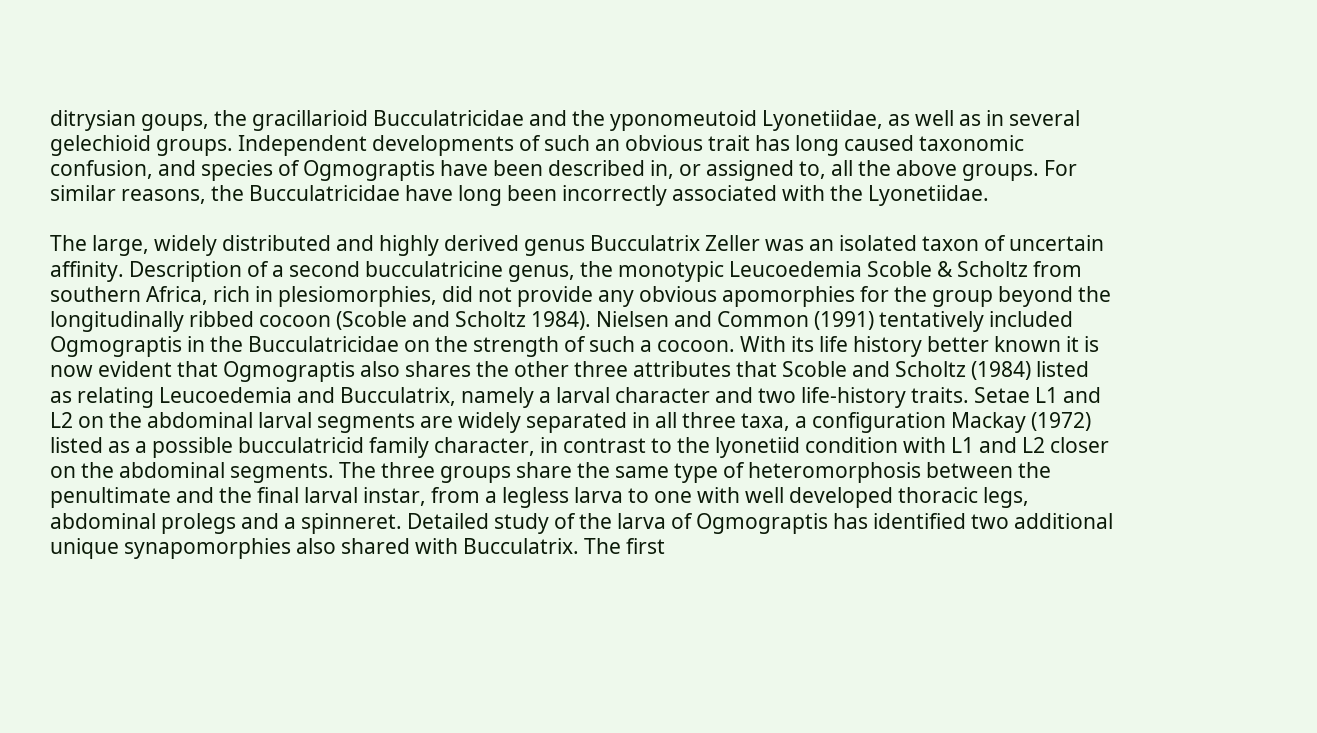ditrysian goups, the gracillarioid Bucculatricidae and the yponomeutoid Lyonetiidae, as well as in several gelechioid groups. Independent developments of such an obvious trait has long caused taxonomic confusion, and species of Ogmograptis have been described in, or assigned to, all the above groups. For similar reasons, the Bucculatricidae have long been incorrectly associated with the Lyonetiidae.

The large, widely distributed and highly derived genus Bucculatrix Zeller was an isolated taxon of uncertain affinity. Description of a second bucculatricine genus, the monotypic Leucoedemia Scoble & Scholtz from southern Africa, rich in plesiomorphies, did not provide any obvious apomorphies for the group beyond the longitudinally ribbed cocoon (Scoble and Scholtz 1984). Nielsen and Common (1991) tentatively included Ogmograptis in the Bucculatricidae on the strength of such a cocoon. With its life history better known it is now evident that Ogmograptis also shares the other three attributes that Scoble and Scholtz (1984) listed as relating Leucoedemia and Bucculatrix, namely a larval character and two life-history traits. Setae L1 and L2 on the abdominal larval segments are widely separated in all three taxa, a configuration Mackay (1972) listed as a possible bucculatricid family character, in contrast to the lyonetiid condition with L1 and L2 closer on the abdominal segments. The three groups share the same type of heteromorphosis between the penultimate and the final larval instar, from a legless larva to one with well developed thoracic legs, abdominal prolegs and a spinneret. Detailed study of the larva of Ogmograptis has identified two additional unique synapomorphies also shared with Bucculatrix. The first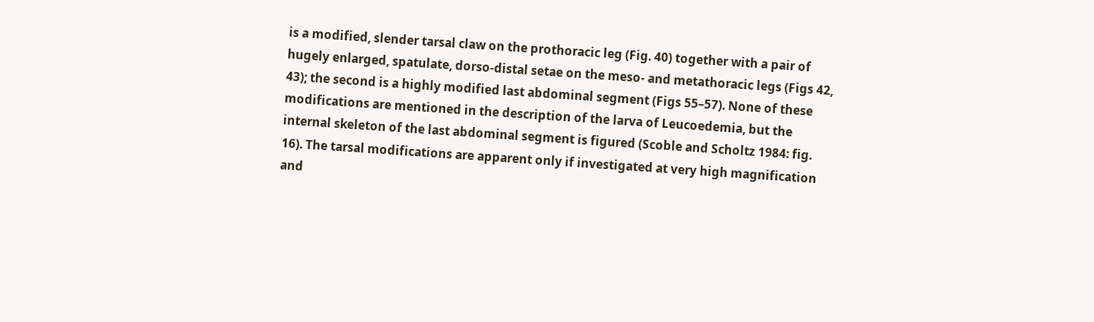is a modified, slender tarsal claw on the prothoracic leg (Fig. 40) together with a pair of hugely enlarged, spatulate, dorso-distal setae on the meso- and metathoracic legs (Figs 42, 43); the second is a highly modified last abdominal segment (Figs 55–57). None of these modifications are mentioned in the description of the larva of Leucoedemia, but the internal skeleton of the last abdominal segment is figured (Scoble and Scholtz 1984: fig. 16). The tarsal modifications are apparent only if investigated at very high magnification and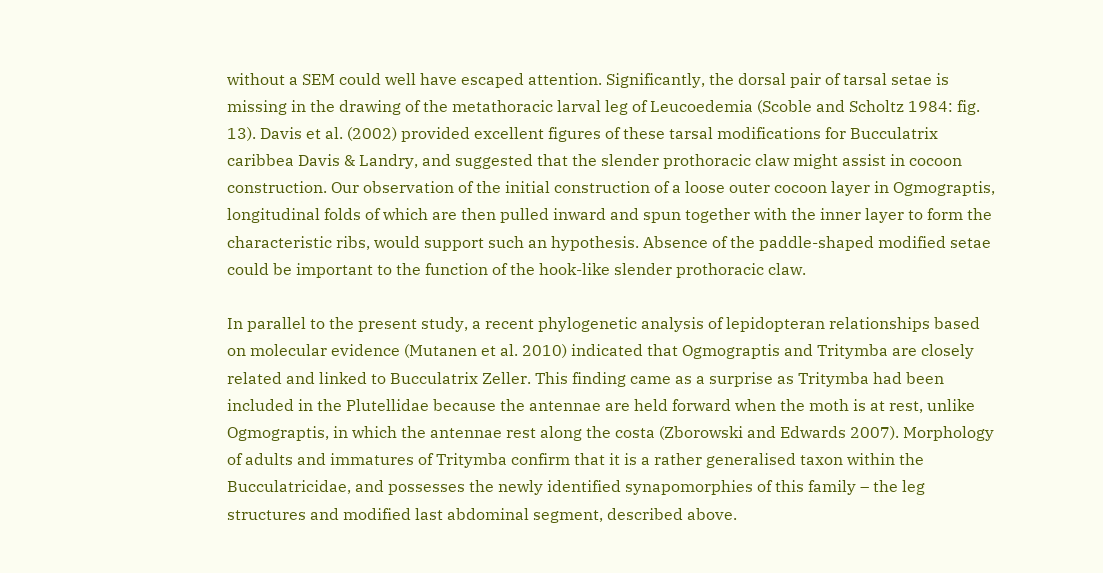without a SEM could well have escaped attention. Significantly, the dorsal pair of tarsal setae is missing in the drawing of the metathoracic larval leg of Leucoedemia (Scoble and Scholtz 1984: fig. 13). Davis et al. (2002) provided excellent figures of these tarsal modifications for Bucculatrix caribbea Davis & Landry, and suggested that the slender prothoracic claw might assist in cocoon construction. Our observation of the initial construction of a loose outer cocoon layer in Ogmograptis, longitudinal folds of which are then pulled inward and spun together with the inner layer to form the characteristic ribs, would support such an hypothesis. Absence of the paddle-shaped modified setae could be important to the function of the hook-like slender prothoracic claw.

In parallel to the present study, a recent phylogenetic analysis of lepidopteran relationships based on molecular evidence (Mutanen et al. 2010) indicated that Ogmograptis and Tritymba are closely related and linked to Bucculatrix Zeller. This finding came as a surprise as Tritymba had been included in the Plutellidae because the antennae are held forward when the moth is at rest, unlike Ogmograptis, in which the antennae rest along the costa (Zborowski and Edwards 2007). Morphology of adults and immatures of Tritymba confirm that it is a rather generalised taxon within the Bucculatricidae, and possesses the newly identified synapomorphies of this family – the leg structures and modified last abdominal segment, described above.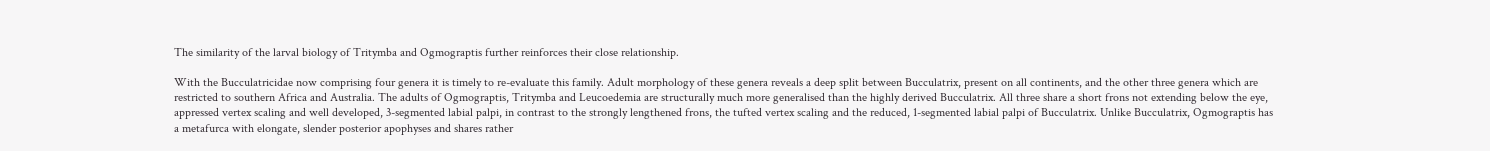The similarity of the larval biology of Tritymba and Ogmograptis further reinforces their close relationship.

With the Bucculatricidae now comprising four genera it is timely to re-evaluate this family. Adult morphology of these genera reveals a deep split between Bucculatrix, present on all continents, and the other three genera which are restricted to southern Africa and Australia. The adults of Ogmograptis, Tritymba and Leucoedemia are structurally much more generalised than the highly derived Bucculatrix. All three share a short frons not extending below the eye, appressed vertex scaling and well developed, 3-segmented labial palpi, in contrast to the strongly lengthened frons, the tufted vertex scaling and the reduced, 1-segmented labial palpi of Bucculatrix. Unlike Bucculatrix, Ogmograptis has a metafurca with elongate, slender posterior apophyses and shares rather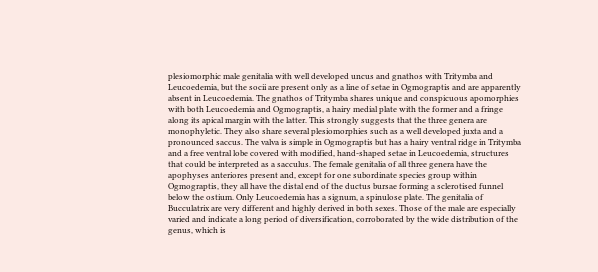plesiomorphic male genitalia with well developed uncus and gnathos with Tritymba and Leucoedemia, but the socii are present only as a line of setae in Ogmograptis and are apparently absent in Leucoedemia. The gnathos of Tritymba shares unique and conspicuous apomorphies with both Leucoedemia and Ogmograptis, a hairy medial plate with the former and a fringe along its apical margin with the latter. This strongly suggests that the three genera are monophyletic. They also share several plesiomorphies such as a well developed juxta and a pronounced saccus. The valva is simple in Ogmograptis but has a hairy ventral ridge in Tritymba and a free ventral lobe covered with modified, hand-shaped setae in Leucoedemia, structures that could be interpreted as a sacculus. The female genitalia of all three genera have the apophyses anteriores present and, except for one subordinate species group within Ogmograptis, they all have the distal end of the ductus bursae forming a sclerotised funnel below the ostium. Only Leucoedemia has a signum, a spinulose plate. The genitalia of Bucculatrix are very different and highly derived in both sexes. Those of the male are especially varied and indicate a long period of diversification, corroborated by the wide distribution of the genus, which is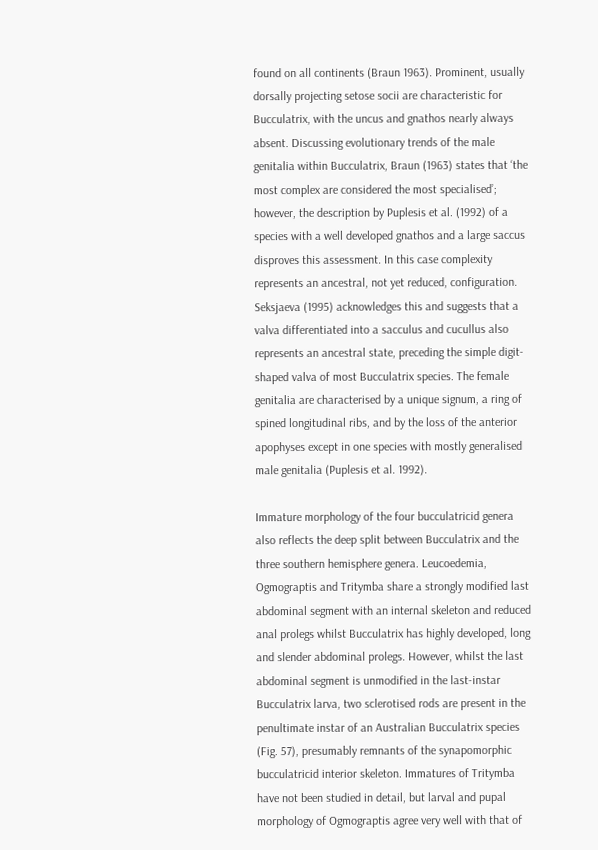found on all continents (Braun 1963). Prominent, usually dorsally projecting setose socii are characteristic for Bucculatrix, with the uncus and gnathos nearly always absent. Discussing evolutionary trends of the male genitalia within Bucculatrix, Braun (1963) states that ‘the most complex are considered the most specialised’; however, the description by Puplesis et al. (1992) of a species with a well developed gnathos and a large saccus disproves this assessment. In this case complexity represents an ancestral, not yet reduced, configuration. Seksjaeva (1995) acknowledges this and suggests that a valva differentiated into a sacculus and cucullus also represents an ancestral state, preceding the simple digit-shaped valva of most Bucculatrix species. The female genitalia are characterised by a unique signum, a ring of spined longitudinal ribs, and by the loss of the anterior apophyses except in one species with mostly generalised male genitalia (Puplesis et al. 1992).

Immature morphology of the four bucculatricid genera also reflects the deep split between Bucculatrix and the three southern hemisphere genera. Leucoedemia, Ogmograptis and Tritymba share a strongly modified last abdominal segment with an internal skeleton and reduced anal prolegs whilst Bucculatrix has highly developed, long and slender abdominal prolegs. However, whilst the last abdominal segment is unmodified in the last-instar Bucculatrix larva, two sclerotised rods are present in the penultimate instar of an Australian Bucculatrix species (Fig. 57), presumably remnants of the synapomorphic bucculatricid interior skeleton. Immatures of Tritymba have not been studied in detail, but larval and pupal morphology of Ogmograptis agree very well with that of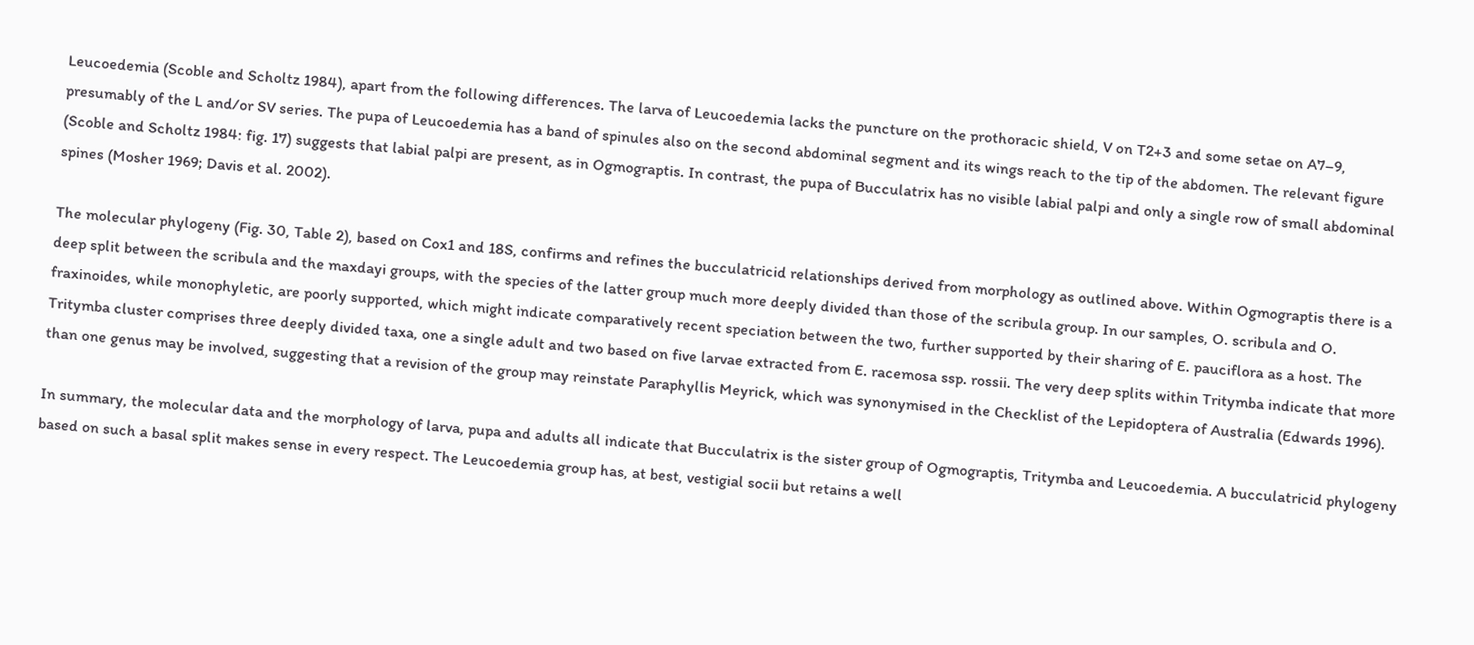Leucoedemia (Scoble and Scholtz 1984), apart from the following differences. The larva of Leucoedemia lacks the puncture on the prothoracic shield, V on T2+3 and some setae on A7–9, presumably of the L and/or SV series. The pupa of Leucoedemia has a band of spinules also on the second abdominal segment and its wings reach to the tip of the abdomen. The relevant figure (Scoble and Scholtz 1984: fig. 17) suggests that labial palpi are present, as in Ogmograptis. In contrast, the pupa of Bucculatrix has no visible labial palpi and only a single row of small abdominal spines (Mosher 1969; Davis et al. 2002).

The molecular phylogeny (Fig. 30, Table 2), based on Cox1 and 18S, confirms and refines the bucculatricid relationships derived from morphology as outlined above. Within Ogmograptis there is a deep split between the scribula and the maxdayi groups, with the species of the latter group much more deeply divided than those of the scribula group. In our samples, O. scribula and O. fraxinoides, while monophyletic, are poorly supported, which might indicate comparatively recent speciation between the two, further supported by their sharing of E. pauciflora as a host. The Tritymba cluster comprises three deeply divided taxa, one a single adult and two based on five larvae extracted from E. racemosa ssp. rossii. The very deep splits within Tritymba indicate that more than one genus may be involved, suggesting that a revision of the group may reinstate Paraphyllis Meyrick, which was synonymised in the Checklist of the Lepidoptera of Australia (Edwards 1996).

In summary, the molecular data and the morphology of larva, pupa and adults all indicate that Bucculatrix is the sister group of Ogmograptis, Tritymba and Leucoedemia. A bucculatricid phylogeny based on such a basal split makes sense in every respect. The Leucoedemia group has, at best, vestigial socii but retains a well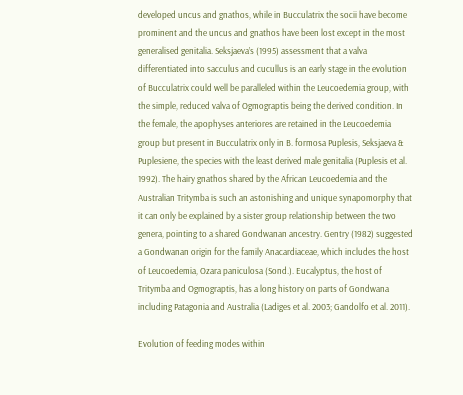developed uncus and gnathos, while in Bucculatrix the socii have become prominent and the uncus and gnathos have been lost except in the most generalised genitalia. Seksjaeva’s (1995) assessment that a valva differentiated into sacculus and cucullus is an early stage in the evolution of Bucculatrix could well be paralleled within the Leucoedemia group, with the simple, reduced valva of Ogmograptis being the derived condition. In the female, the apophyses anteriores are retained in the Leucoedemia group but present in Bucculatrix only in B. formosa Puplesis, Seksjaeva & Puplesiene, the species with the least derived male genitalia (Puplesis et al. 1992). The hairy gnathos shared by the African Leucoedemia and the Australian Tritymba is such an astonishing and unique synapomorphy that it can only be explained by a sister group relationship between the two genera, pointing to a shared Gondwanan ancestry. Gentry (1982) suggested a Gondwanan origin for the family Anacardiaceae, which includes the host of Leucoedemia, Ozara paniculosa (Sond.). Eucalyptus, the host of Tritymba and Ogmograptis, has a long history on parts of Gondwana including Patagonia and Australia (Ladiges et al. 2003; Gandolfo et al. 2011).

Evolution of feeding modes within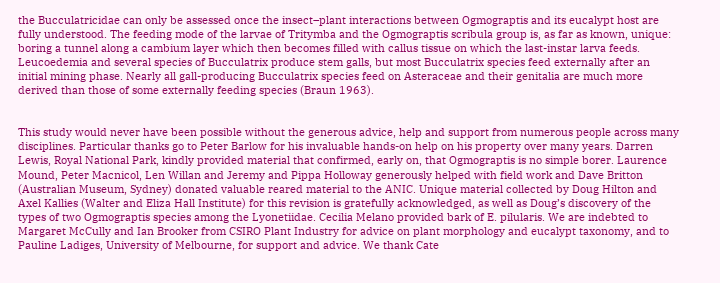the Bucculatricidae can only be assessed once the insect–plant interactions between Ogmograptis and its eucalypt host are fully understood. The feeding mode of the larvae of Tritymba and the Ogmograptis scribula group is, as far as known, unique: boring a tunnel along a cambium layer which then becomes filled with callus tissue on which the last-instar larva feeds. Leucoedemia and several species of Bucculatrix produce stem galls, but most Bucculatrix species feed externally after an initial mining phase. Nearly all gall-producing Bucculatrix species feed on Asteraceae and their genitalia are much more derived than those of some externally feeding species (Braun 1963).


This study would never have been possible without the generous advice, help and support from numerous people across many disciplines. Particular thanks go to Peter Barlow for his invaluable hands-on help on his property over many years. Darren Lewis, Royal National Park, kindly provided material that confirmed, early on, that Ogmograptis is no simple borer. Laurence Mound, Peter Macnicol, Len Willan and Jeremy and Pippa Holloway generously helped with field work and Dave Britton (Australian Museum, Sydney) donated valuable reared material to the ANIC. Unique material collected by Doug Hilton and Axel Kallies (Walter and Eliza Hall Institute) for this revision is gratefully acknowledged, as well as Doug’s discovery of the types of two Ogmograptis species among the Lyonetiidae. Cecilia Melano provided bark of E. pilularis. We are indebted to Margaret McCully and Ian Brooker from CSIRO Plant Industry for advice on plant morphology and eucalypt taxonomy, and to Pauline Ladiges, University of Melbourne, for support and advice. We thank Cate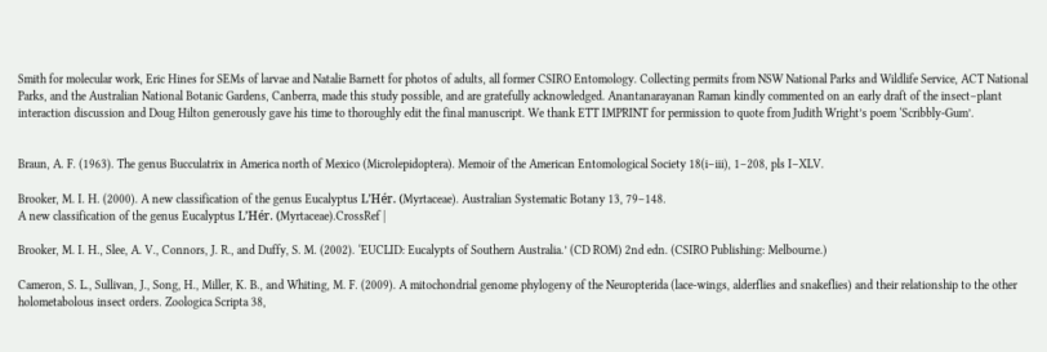Smith for molecular work, Eric Hines for SEMs of larvae and Natalie Barnett for photos of adults, all former CSIRO Entomology. Collecting permits from NSW National Parks and Wildlife Service, ACT National Parks, and the Australian National Botanic Gardens, Canberra, made this study possible, and are gratefully acknowledged. Anantanarayanan Raman kindly commented on an early draft of the insect–plant interaction discussion and Doug Hilton generously gave his time to thoroughly edit the final manuscript. We thank ETT IMPRINT for permission to quote from Judith Wright’s poem ‘Scribbly-Gum’.


Braun, A. F. (1963). The genus Bucculatrix in America north of Mexico (Microlepidoptera). Memoir of the American Entomological Society 18(i–iii), 1–208, pls I–XLV.

Brooker, M. I. H. (2000). A new classification of the genus Eucalyptus L’Hér. (Myrtaceae). Australian Systematic Botany 13, 79–148.
A new classification of the genus Eucalyptus L’Hér. (Myrtaceae).CrossRef |

Brooker, M. I. H., Slee, A. V., Connors, J. R., and Duffy, S. M. (2002). ‘EUCLID: Eucalypts of Southern Australia.’ (CD ROM) 2nd edn. (CSIRO Publishing: Melbourne.)

Cameron, S. L., Sullivan, J., Song, H., Miller, K. B., and Whiting, M. F. (2009). A mitochondrial genome phylogeny of the Neuropterida (lace-wings, alderflies and snakeflies) and their relationship to the other holometabolous insect orders. Zoologica Scripta 38,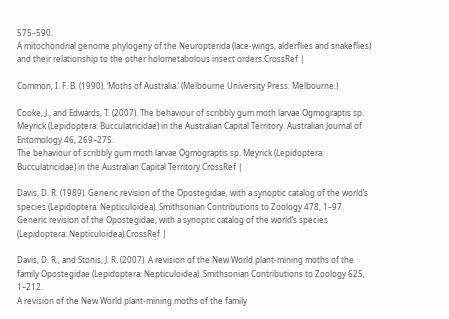575–590.
A mitochondrial genome phylogeny of the Neuropterida (lace-wings, alderflies and snakeflies) and their relationship to the other holometabolous insect orders.CrossRef |

Common, I. F. B. (1990). ‘Moths of Australia.’ (Melbourne University Press: Melbourne.)

Cooke, J., and Edwards, T. (2007). The behaviour of scribbly gum moth larvae Ogmograptis sp. Meyrick (Lepidoptera: Bucculatricidae) in the Australian Capital Territory. Australian Journal of Entomology 46, 269–275.
The behaviour of scribbly gum moth larvae Ogmograptis sp. Meyrick (Lepidoptera: Bucculatricidae) in the Australian Capital Territory.CrossRef |

Davis, D. R. (1989). Generic revision of the Opostegidae, with a synoptic catalog of the world’s species (Lepidoptera: Nepticuloidea). Smithsonian Contributions to Zoology 478, 1–97.
Generic revision of the Opostegidae, with a synoptic catalog of the world’s species (Lepidoptera: Nepticuloidea).CrossRef |

Davis, D. R., and Stonis, J. R. (2007). A revision of the New World plant-mining moths of the family Opostegidae (Lepidoptera: Nepticuloidea). Smithsonian Contributions to Zoology 625, 1–212.
A revision of the New World plant-mining moths of the family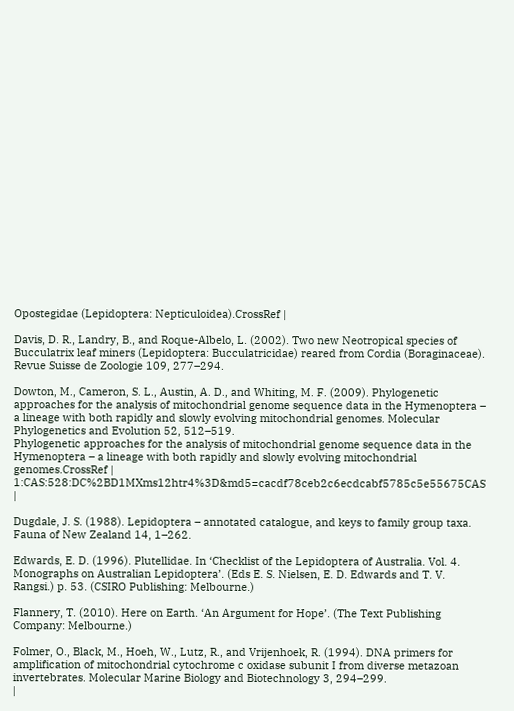Opostegidae (Lepidoptera: Nepticuloidea).CrossRef |

Davis, D. R., Landry, B., and Roque-Albelo, L. (2002). Two new Neotropical species of Bucculatrix leaf miners (Lepidoptera: Bucculatricidae) reared from Cordia (Boraginaceae). Revue Suisse de Zoologie 109, 277–294.

Dowton, M., Cameron, S. L., Austin, A. D., and Whiting, M. F. (2009). Phylogenetic approaches for the analysis of mitochondrial genome sequence data in the Hymenoptera – a lineage with both rapidly and slowly evolving mitochondrial genomes. Molecular Phylogenetics and Evolution 52, 512–519.
Phylogenetic approaches for the analysis of mitochondrial genome sequence data in the Hymenoptera – a lineage with both rapidly and slowly evolving mitochondrial genomes.CrossRef | 1:CAS:528:DC%2BD1MXms12htr4%3D&md5=cacdf78ceb2c6ecdcabf5785c5e55675CAS |

Dugdale, J. S. (1988). Lepidoptera – annotated catalogue, and keys to family group taxa. Fauna of New Zealand 14, 1–262.

Edwards, E. D. (1996). Plutellidae. In ‘Checklist of the Lepidoptera of Australia. Vol. 4. Monographs on Australian Lepidoptera’. (Eds E. S. Nielsen, E. D. Edwards and T. V. Rangsi.) p. 53. (CSIRO Publishing: Melbourne.)

Flannery, T. (2010). Here on Earth. ‘An Argument for Hope’. (The Text Publishing Company: Melbourne.)

Folmer, O., Black, M., Hoeh, W., Lutz, R., and Vrijenhoek, R. (1994). DNA primers for amplification of mitochondrial cytochrome c oxidase subunit I from diverse metazoan invertebrates. Molecular Marine Biology and Biotechnology 3, 294–299.
|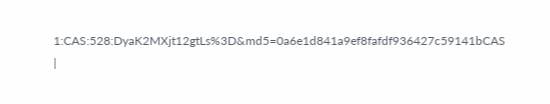1:CAS:528:DyaK2MXjt12gtLs%3D&md5=0a6e1d841a9ef8fafdf936427c59141bCAS |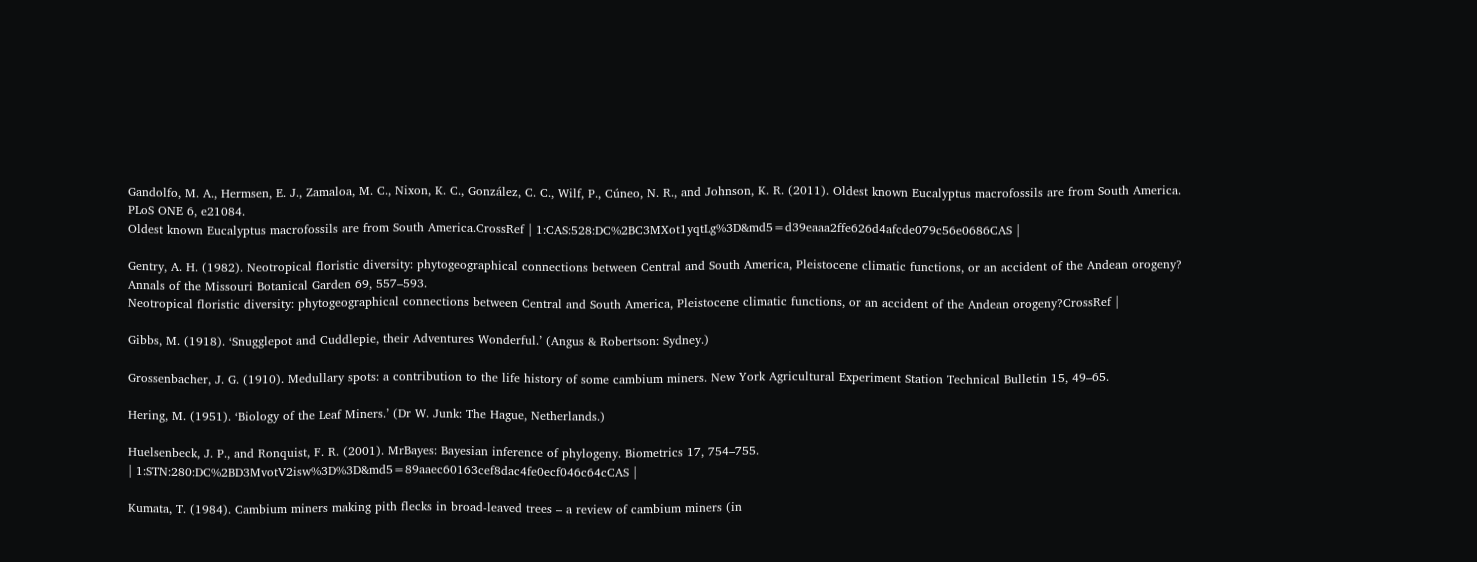Gandolfo, M. A., Hermsen, E. J., Zamaloa, M. C., Nixon, K. C., González, C. C., Wilf, P., Cúneo, N. R., and Johnson, K. R. (2011). Oldest known Eucalyptus macrofossils are from South America. PLoS ONE 6, e21084.
Oldest known Eucalyptus macrofossils are from South America.CrossRef | 1:CAS:528:DC%2BC3MXot1yqtLg%3D&md5=d39eaaa2ffe626d4afcde079c56e0686CAS |

Gentry, A. H. (1982). Neotropical floristic diversity: phytogeographical connections between Central and South America, Pleistocene climatic functions, or an accident of the Andean orogeny? Annals of the Missouri Botanical Garden 69, 557–593.
Neotropical floristic diversity: phytogeographical connections between Central and South America, Pleistocene climatic functions, or an accident of the Andean orogeny?CrossRef |

Gibbs, M. (1918). ‘Snugglepot and Cuddlepie, their Adventures Wonderful.’ (Angus & Robertson: Sydney.)

Grossenbacher, J. G. (1910). Medullary spots: a contribution to the life history of some cambium miners. New York Agricultural Experiment Station Technical Bulletin 15, 49–65.

Hering, M. (1951). ‘Biology of the Leaf Miners.’ (Dr W. Junk: The Hague, Netherlands.)

Huelsenbeck, J. P., and Ronquist, F. R. (2001). MrBayes: Bayesian inference of phylogeny. Biometrics 17, 754–755.
| 1:STN:280:DC%2BD3MvotV2isw%3D%3D&md5=89aaec60163cef8dac4fe0ecf046c64cCAS |

Kumata, T. (1984). Cambium miners making pith flecks in broad-leaved trees – a review of cambium miners (in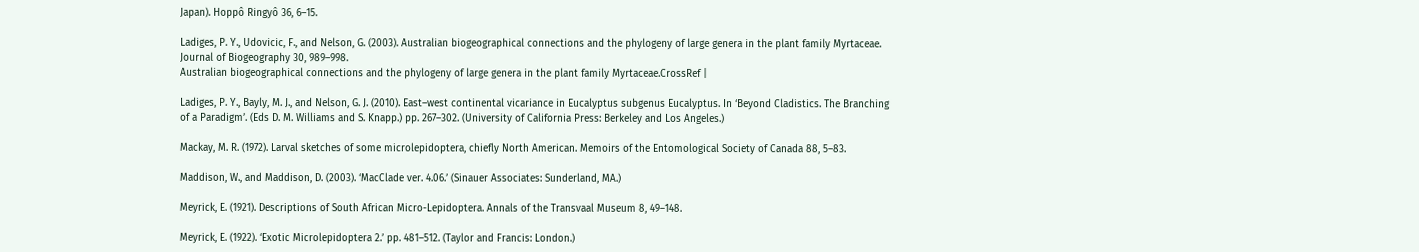Japan). Hoppô Ringyô 36, 6–15.

Ladiges, P. Y., Udovicic, F., and Nelson, G. (2003). Australian biogeographical connections and the phylogeny of large genera in the plant family Myrtaceae. Journal of Biogeography 30, 989–998.
Australian biogeographical connections and the phylogeny of large genera in the plant family Myrtaceae.CrossRef |

Ladiges, P. Y., Bayly, M. J., and Nelson, G. J. (2010). East–west continental vicariance in Eucalyptus subgenus Eucalyptus. In ‘Beyond Cladistics. The Branching of a Paradigm’. (Eds D. M. Williams and S. Knapp.) pp. 267–302. (University of California Press: Berkeley and Los Angeles.)

Mackay, M. R. (1972). Larval sketches of some microlepidoptera, chiefly North American. Memoirs of the Entomological Society of Canada 88, 5–83.

Maddison, W., and Maddison, D. (2003). ‘MacClade ver. 4.06.’ (Sinauer Associates: Sunderland, MA.)

Meyrick, E. (1921). Descriptions of South African Micro-Lepidoptera. Annals of the Transvaal Museum 8, 49–148.

Meyrick, E. (1922). ‘Exotic Microlepidoptera 2.’ pp. 481–512. (Taylor and Francis: London.)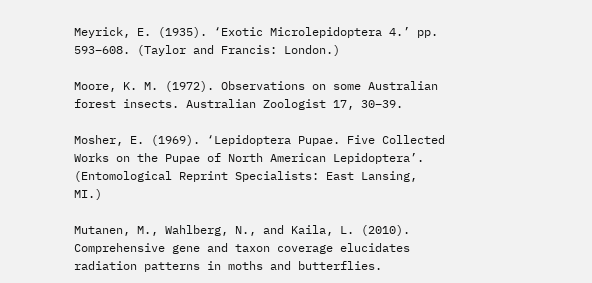Meyrick, E. (1935). ‘Exotic Microlepidoptera 4.’ pp. 593–608. (Taylor and Francis: London.)

Moore, K. M. (1972). Observations on some Australian forest insects. Australian Zoologist 17, 30–39.

Mosher, E. (1969). ‘Lepidoptera Pupae. Five Collected Works on the Pupae of North American Lepidoptera’. (Entomological Reprint Specialists: East Lansing, MI.)

Mutanen, M., Wahlberg, N., and Kaila, L. (2010). Comprehensive gene and taxon coverage elucidates radiation patterns in moths and butterflies.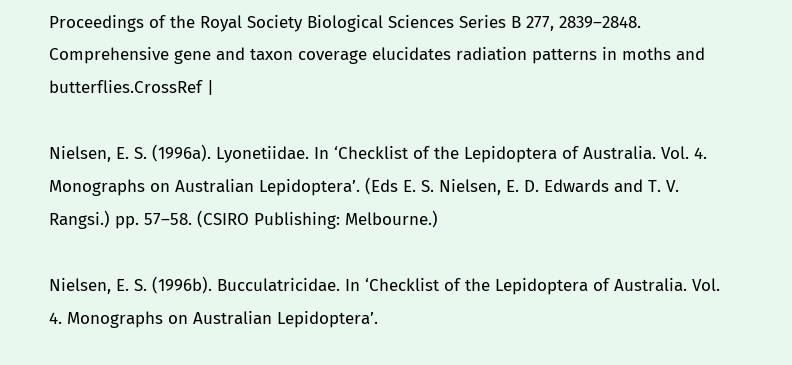Proceedings of the Royal Society Biological Sciences Series B 277, 2839–2848.
Comprehensive gene and taxon coverage elucidates radiation patterns in moths and butterflies.CrossRef |

Nielsen, E. S. (1996a). Lyonetiidae. In ‘Checklist of the Lepidoptera of Australia. Vol. 4. Monographs on Australian Lepidoptera’. (Eds E. S. Nielsen, E. D. Edwards and T. V. Rangsi.) pp. 57–58. (CSIRO Publishing: Melbourne.)

Nielsen, E. S. (1996b). Bucculatricidae. In ‘Checklist of the Lepidoptera of Australia. Vol. 4. Monographs on Australian Lepidoptera’.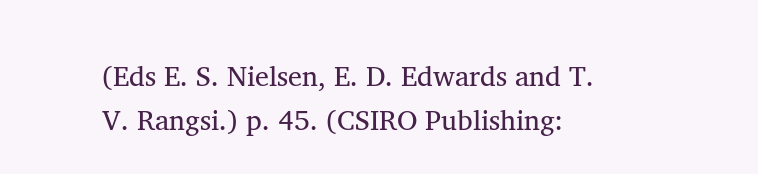(Eds E. S. Nielsen, E. D. Edwards and T. V. Rangsi.) p. 45. (CSIRO Publishing: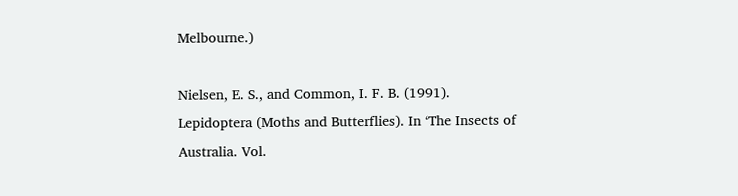Melbourne.)

Nielsen, E. S., and Common, I. F. B. (1991). Lepidoptera (Moths and Butterflies). In ‘The Insects of Australia. Vol.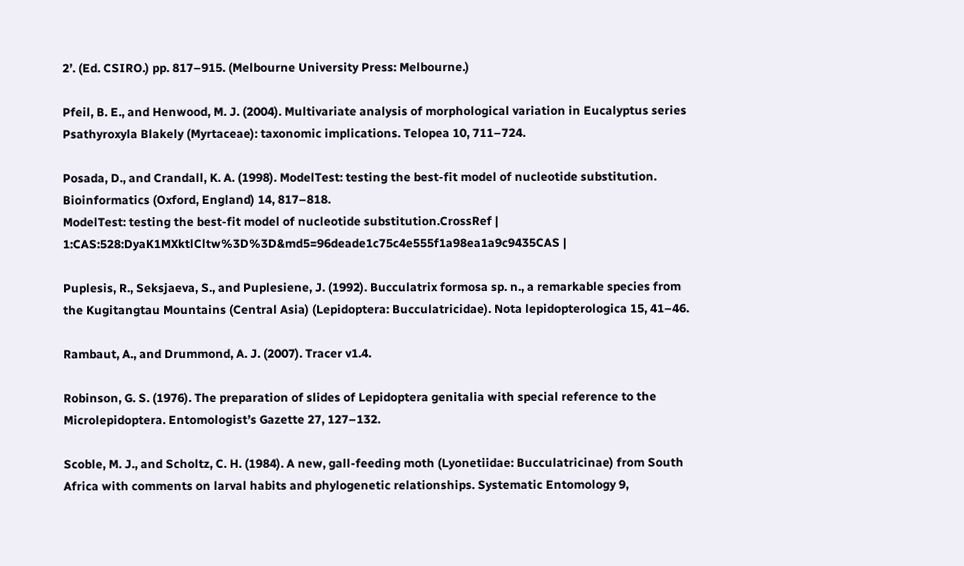2’. (Ed. CSIRO.) pp. 817–915. (Melbourne University Press: Melbourne.)

Pfeil, B. E., and Henwood, M. J. (2004). Multivariate analysis of morphological variation in Eucalyptus series Psathyroxyla Blakely (Myrtaceae): taxonomic implications. Telopea 10, 711–724.

Posada, D., and Crandall, K. A. (1998). ModelTest: testing the best-fit model of nucleotide substitution. Bioinformatics (Oxford, England) 14, 817–818.
ModelTest: testing the best-fit model of nucleotide substitution.CrossRef | 1:CAS:528:DyaK1MXktlCltw%3D%3D&md5=96deade1c75c4e555f1a98ea1a9c9435CAS |

Puplesis, R., Seksjaeva, S., and Puplesiene, J. (1992). Bucculatrix formosa sp. n., a remarkable species from the Kugitangtau Mountains (Central Asia) (Lepidoptera: Bucculatricidae). Nota lepidopterologica 15, 41–46.

Rambaut, A., and Drummond, A. J. (2007). Tracer v1.4.

Robinson, G. S. (1976). The preparation of slides of Lepidoptera genitalia with special reference to the Microlepidoptera. Entomologist’s Gazette 27, 127–132.

Scoble, M. J., and Scholtz, C. H. (1984). A new, gall-feeding moth (Lyonetiidae: Bucculatricinae) from South Africa with comments on larval habits and phylogenetic relationships. Systematic Entomology 9,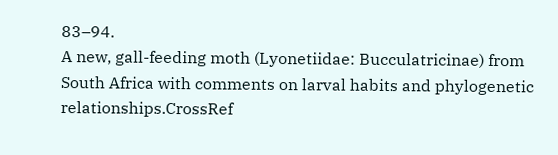83–94.
A new, gall-feeding moth (Lyonetiidae: Bucculatricinae) from South Africa with comments on larval habits and phylogenetic relationships.CrossRef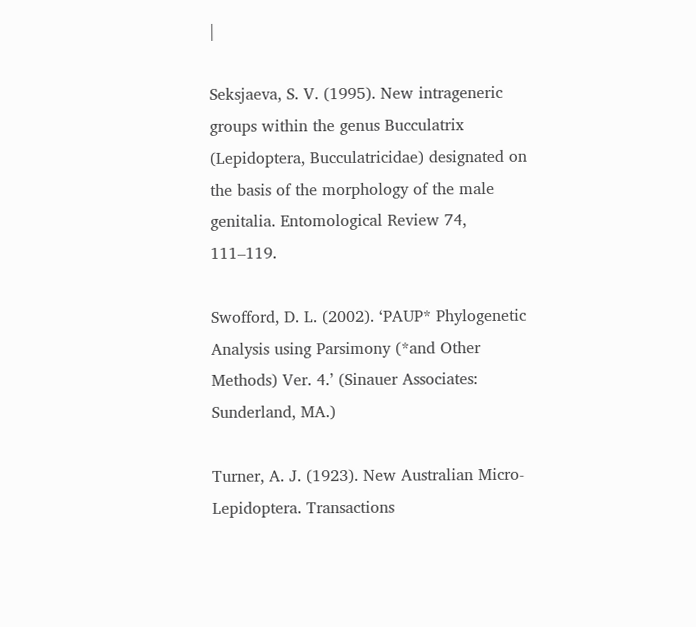|

Seksjaeva, S. V. (1995). New intrageneric groups within the genus Bucculatrix (Lepidoptera, Bucculatricidae) designated on the basis of the morphology of the male genitalia. Entomological Review 74, 111–119.

Swofford, D. L. (2002). ‘PAUP* Phylogenetic Analysis using Parsimony (*and Other Methods) Ver. 4.’ (Sinauer Associates: Sunderland, MA.)

Turner, A. J. (1923). New Australian Micro-Lepidoptera. Transactions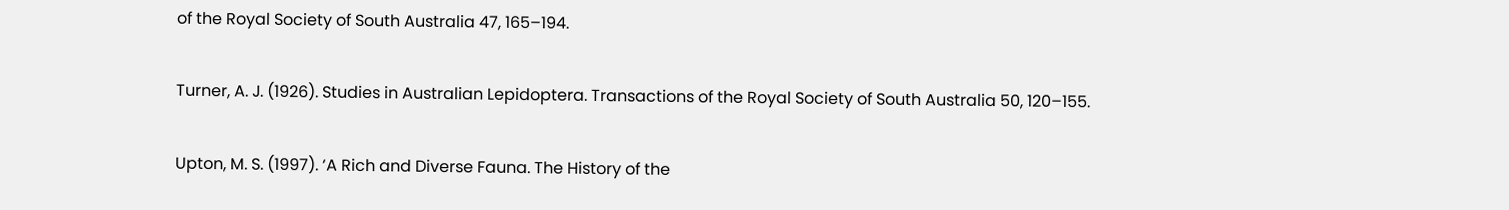of the Royal Society of South Australia 47, 165–194.

Turner, A. J. (1926). Studies in Australian Lepidoptera. Transactions of the Royal Society of South Australia 50, 120–155.

Upton, M. S. (1997). ‘A Rich and Diverse Fauna. The History of the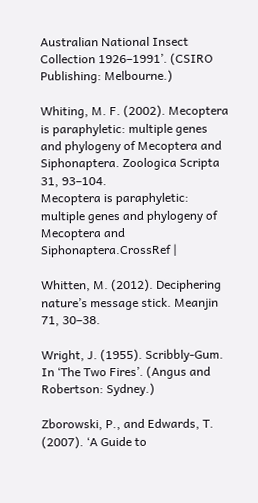Australian National Insect Collection 1926–1991’. (CSIRO Publishing: Melbourne.)

Whiting, M. F. (2002). Mecoptera is paraphyletic: multiple genes and phylogeny of Mecoptera and Siphonaptera. Zoologica Scripta 31, 93–104.
Mecoptera is paraphyletic: multiple genes and phylogeny of Mecoptera and Siphonaptera.CrossRef |

Whitten, M. (2012). Deciphering nature’s message stick. Meanjin 71, 30–38.

Wright, J. (1955). Scribbly-Gum. In ‘The Two Fires’. (Angus and Robertson: Sydney.)

Zborowski, P., and Edwards, T. (2007). ‘A Guide to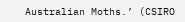Australian Moths.’ (CSIRO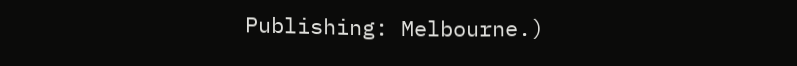Publishing: Melbourne.)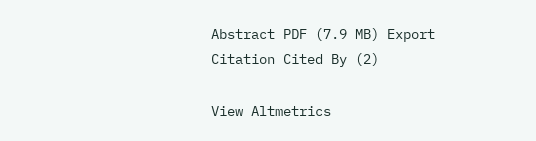Abstract PDF (7.9 MB) Export Citation Cited By (2)

View Altmetrics